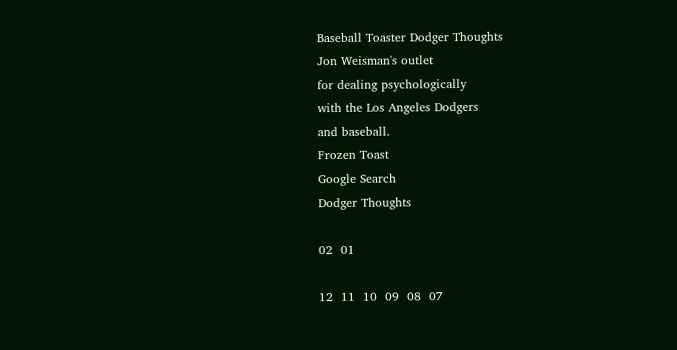Baseball Toaster Dodger Thoughts
Jon Weisman's outlet
for dealing psychologically
with the Los Angeles Dodgers
and baseball.
Frozen Toast
Google Search
Dodger Thoughts

02  01

12  11  10  09  08  07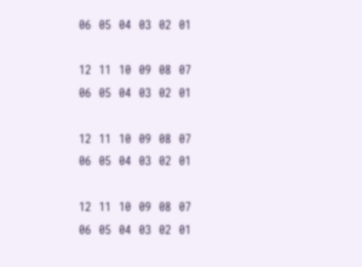06  05  04  03  02  01

12  11  10  09  08  07
06  05  04  03  02  01

12  11  10  09  08  07
06  05  04  03  02  01

12  11  10  09  08  07
06  05  04  03  02  01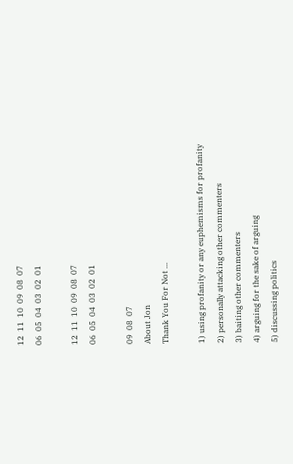12  11  10  09  08  07
06  05  04  03  02  01

12  11  10  09  08  07
06  05  04  03  02  01

09  08  07
About Jon
Thank You For Not ...

1) using profanity or any euphemisms for profanity
2) personally attacking other commenters
3) baiting other commenters
4) arguing for the sake of arguing
5) discussing politics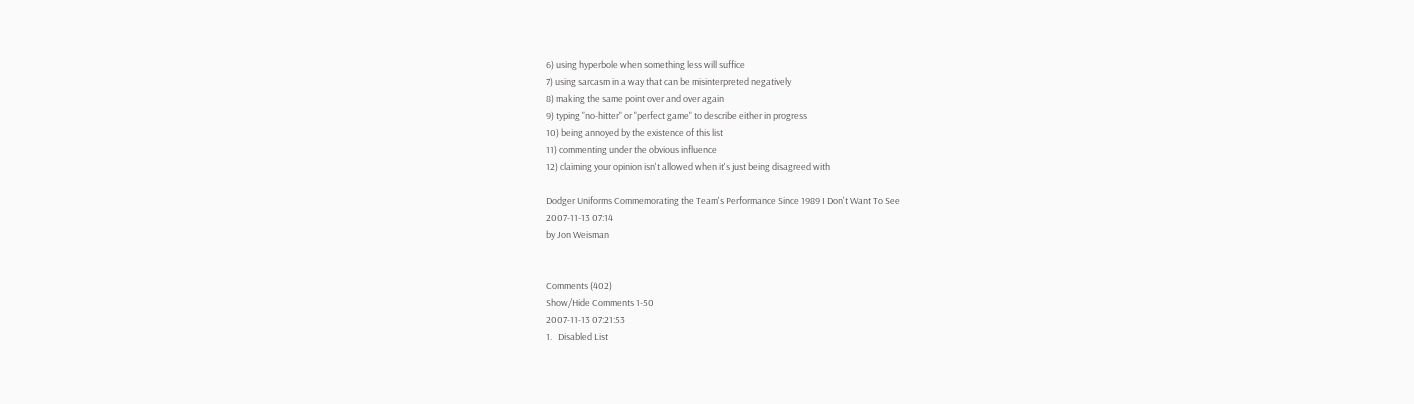6) using hyperbole when something less will suffice
7) using sarcasm in a way that can be misinterpreted negatively
8) making the same point over and over again
9) typing "no-hitter" or "perfect game" to describe either in progress
10) being annoyed by the existence of this list
11) commenting under the obvious influence
12) claiming your opinion isn't allowed when it's just being disagreed with

Dodger Uniforms Commemorating the Team's Performance Since 1989 I Don't Want To See
2007-11-13 07:14
by Jon Weisman


Comments (402)
Show/Hide Comments 1-50
2007-11-13 07:21:53
1.   Disabled List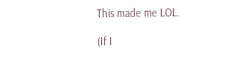This made me LOL.

(If I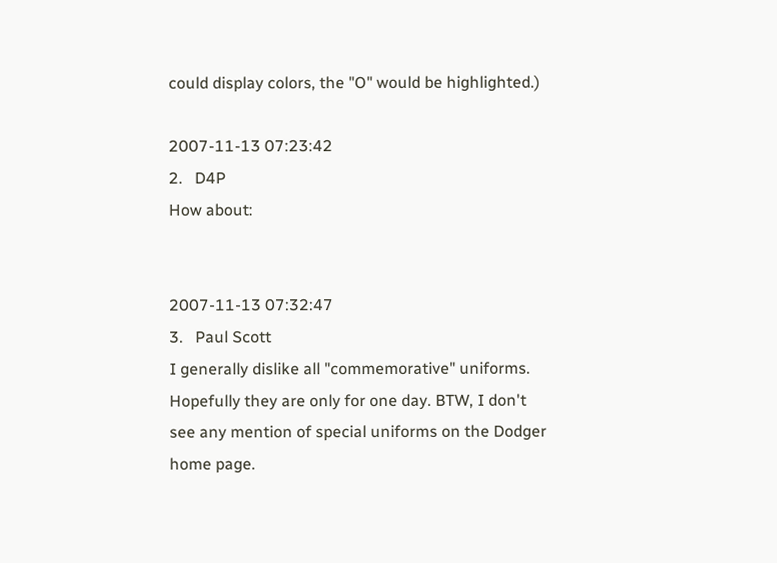could display colors, the "O" would be highlighted.)

2007-11-13 07:23:42
2.   D4P
How about:


2007-11-13 07:32:47
3.   Paul Scott
I generally dislike all "commemorative" uniforms. Hopefully they are only for one day. BTW, I don't see any mention of special uniforms on the Dodger home page.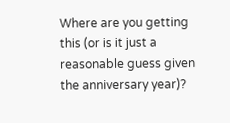Where are you getting this (or is it just a reasonable guess given the anniversary year)?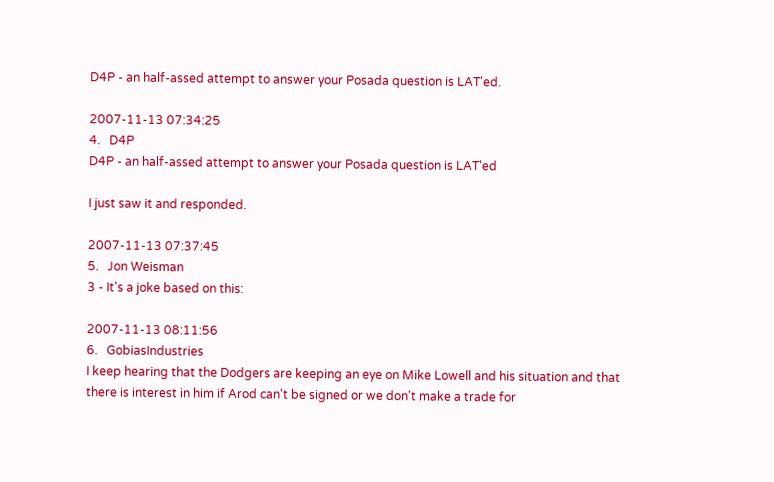D4P - an half-assed attempt to answer your Posada question is LAT'ed.

2007-11-13 07:34:25
4.   D4P
D4P - an half-assed attempt to answer your Posada question is LAT'ed

I just saw it and responded.

2007-11-13 07:37:45
5.   Jon Weisman
3 - It's a joke based on this:

2007-11-13 08:11:56
6.   GobiasIndustries
I keep hearing that the Dodgers are keeping an eye on Mike Lowell and his situation and that there is interest in him if Arod can't be signed or we don't make a trade for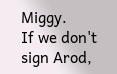Miggy.
If we don't sign Arod,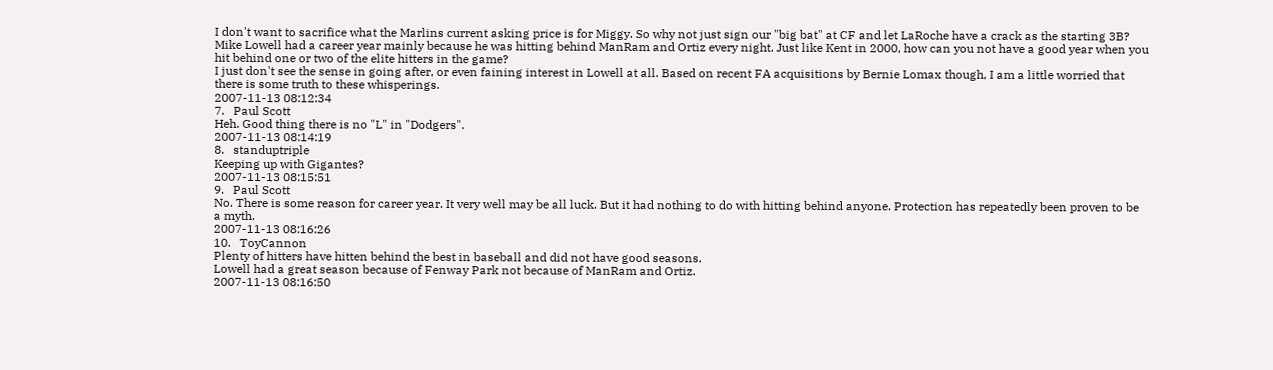I don't want to sacrifice what the Marlins current asking price is for Miggy. So why not just sign our "big bat" at CF and let LaRoche have a crack as the starting 3B?
Mike Lowell had a career year mainly because he was hitting behind ManRam and Ortiz every night. Just like Kent in 2000, how can you not have a good year when you hit behind one or two of the elite hitters in the game?
I just don't see the sense in going after, or even faining interest in Lowell at all. Based on recent FA acquisitions by Bernie Lomax though, I am a little worried that there is some truth to these whisperings.
2007-11-13 08:12:34
7.   Paul Scott
Heh. Good thing there is no "L" in "Dodgers".
2007-11-13 08:14:19
8.   standuptriple
Keeping up with Gigantes?
2007-11-13 08:15:51
9.   Paul Scott
No. There is some reason for career year. It very well may be all luck. But it had nothing to do with hitting behind anyone. Protection has repeatedly been proven to be a myth.
2007-11-13 08:16:26
10.   ToyCannon
Plenty of hitters have hitten behind the best in baseball and did not have good seasons.
Lowell had a great season because of Fenway Park not because of ManRam and Ortiz.
2007-11-13 08:16:50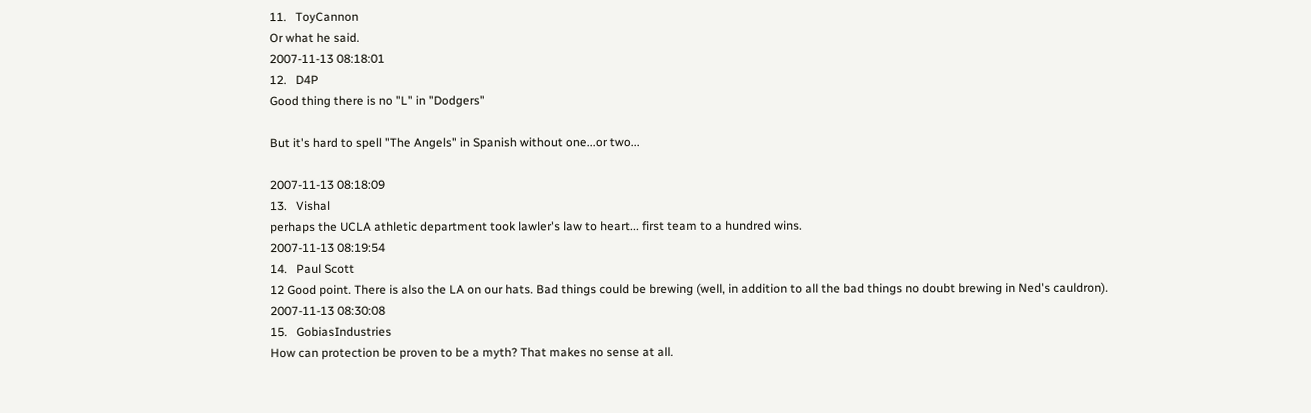11.   ToyCannon
Or what he said.
2007-11-13 08:18:01
12.   D4P
Good thing there is no "L" in "Dodgers"

But it's hard to spell "The Angels" in Spanish without one...or two...

2007-11-13 08:18:09
13.   Vishal
perhaps the UCLA athletic department took lawler's law to heart... first team to a hundred wins.
2007-11-13 08:19:54
14.   Paul Scott
12 Good point. There is also the LA on our hats. Bad things could be brewing (well, in addition to all the bad things no doubt brewing in Ned's cauldron).
2007-11-13 08:30:08
15.   GobiasIndustries
How can protection be proven to be a myth? That makes no sense at all.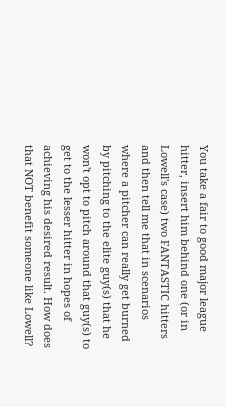You take a fair to good major league hitter, insert him behind one (or in Lowell's case) two FANTASTIC hitters and then tell me that in scenarios where a pitcher can really get burned by pitching to the elite guy(s) that he won't opt to pitch around that guy(s) to get to the lesser hitter in hopes of achieving his desired result. How does that NOT benefit someone like Lowell?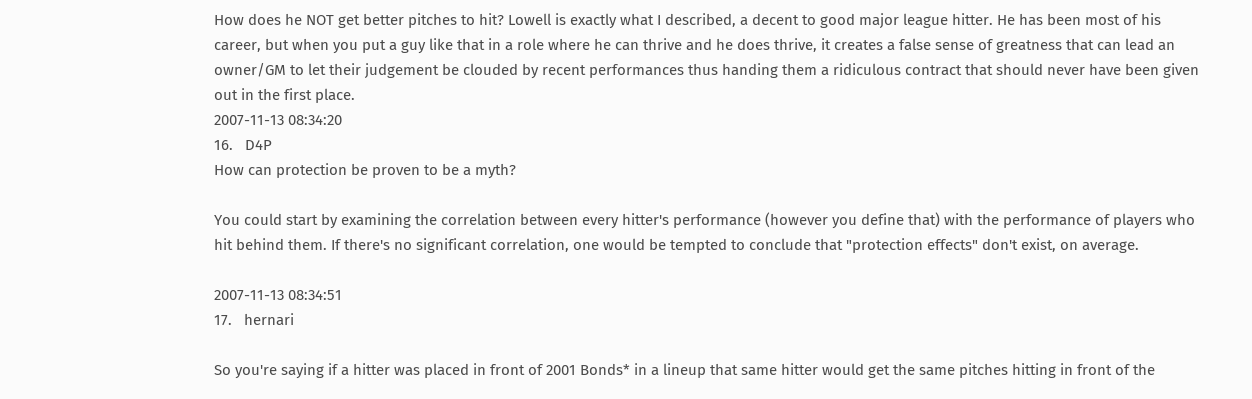How does he NOT get better pitches to hit? Lowell is exactly what I described, a decent to good major league hitter. He has been most of his career, but when you put a guy like that in a role where he can thrive and he does thrive, it creates a false sense of greatness that can lead an owner/GM to let their judgement be clouded by recent performances thus handing them a ridiculous contract that should never have been given out in the first place.
2007-11-13 08:34:20
16.   D4P
How can protection be proven to be a myth?

You could start by examining the correlation between every hitter's performance (however you define that) with the performance of players who hit behind them. If there's no significant correlation, one would be tempted to conclude that "protection effects" don't exist, on average.

2007-11-13 08:34:51
17.   hernari

So you're saying if a hitter was placed in front of 2001 Bonds* in a lineup that same hitter would get the same pitches hitting in front of the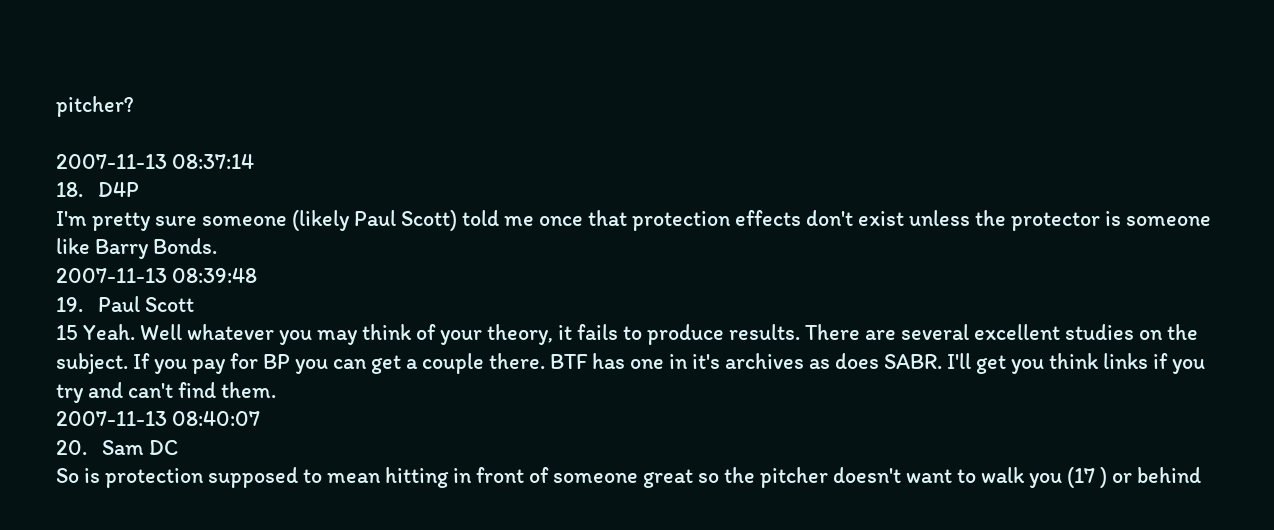pitcher?

2007-11-13 08:37:14
18.   D4P
I'm pretty sure someone (likely Paul Scott) told me once that protection effects don't exist unless the protector is someone like Barry Bonds.
2007-11-13 08:39:48
19.   Paul Scott
15 Yeah. Well whatever you may think of your theory, it fails to produce results. There are several excellent studies on the subject. If you pay for BP you can get a couple there. BTF has one in it's archives as does SABR. I'll get you think links if you try and can't find them.
2007-11-13 08:40:07
20.   Sam DC
So is protection supposed to mean hitting in front of someone great so the pitcher doesn't want to walk you (17 ) or behind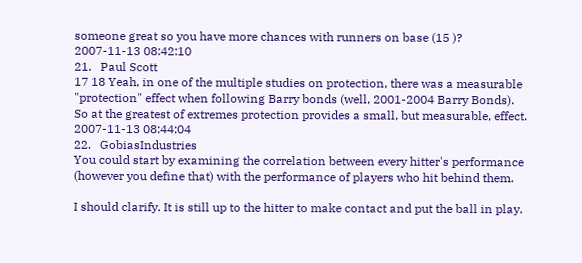someone great so you have more chances with runners on base (15 )?
2007-11-13 08:42:10
21.   Paul Scott
17 18 Yeah, in one of the multiple studies on protection, there was a measurable "protection" effect when following Barry bonds (well, 2001-2004 Barry Bonds). So at the greatest of extremes protection provides a small, but measurable, effect.
2007-11-13 08:44:04
22.   GobiasIndustries
You could start by examining the correlation between every hitter's performance (however you define that) with the performance of players who hit behind them.

I should clarify. It is still up to the hitter to make contact and put the ball in play.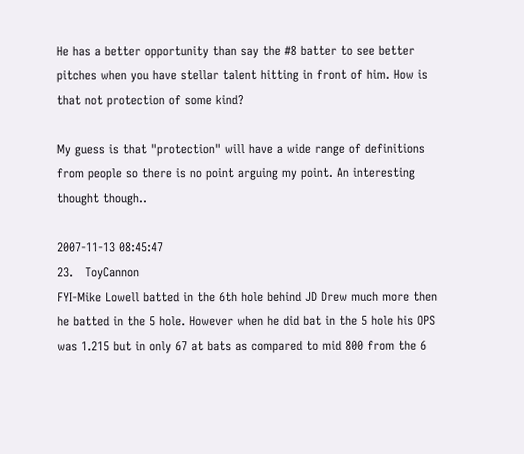He has a better opportunity than say the #8 batter to see better pitches when you have stellar talent hitting in front of him. How is that not protection of some kind?

My guess is that "protection" will have a wide range of definitions from people so there is no point arguing my point. An interesting thought though..

2007-11-13 08:45:47
23.   ToyCannon
FYI-Mike Lowell batted in the 6th hole behind JD Drew much more then he batted in the 5 hole. However when he did bat in the 5 hole his OPS was 1.215 but in only 67 at bats as compared to mid 800 from the 6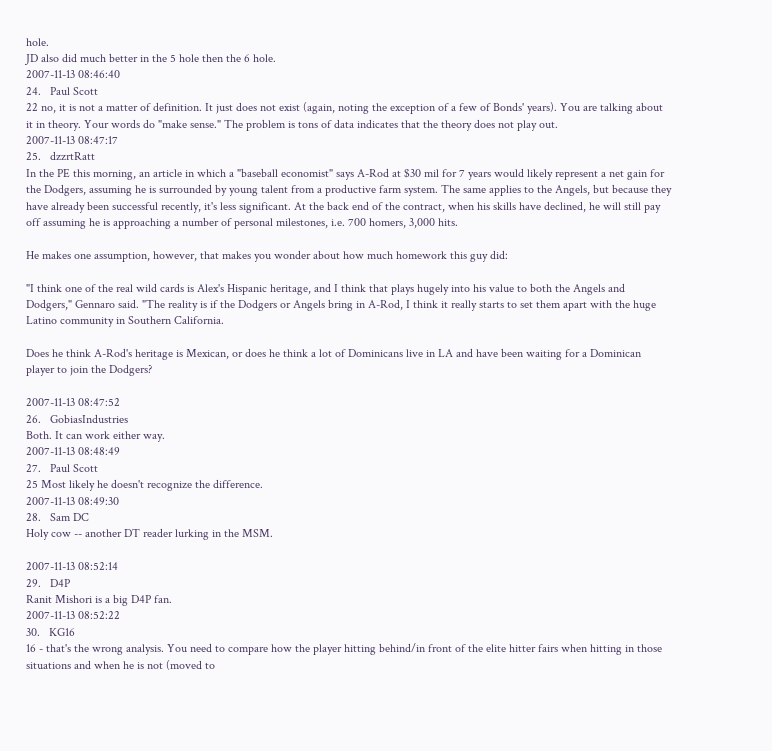hole.
JD also did much better in the 5 hole then the 6 hole.
2007-11-13 08:46:40
24.   Paul Scott
22 no, it is not a matter of definition. It just does not exist (again, noting the exception of a few of Bonds' years). You are talking about it in theory. Your words do "make sense." The problem is tons of data indicates that the theory does not play out.
2007-11-13 08:47:17
25.   dzzrtRatt
In the PE this morning, an article in which a "baseball economist" says A-Rod at $30 mil for 7 years would likely represent a net gain for the Dodgers, assuming he is surrounded by young talent from a productive farm system. The same applies to the Angels, but because they have already been successful recently, it's less significant. At the back end of the contract, when his skills have declined, he will still pay off assuming he is approaching a number of personal milestones, i.e. 700 homers, 3,000 hits.

He makes one assumption, however, that makes you wonder about how much homework this guy did:

"I think one of the real wild cards is Alex's Hispanic heritage, and I think that plays hugely into his value to both the Angels and Dodgers," Gennaro said. "The reality is if the Dodgers or Angels bring in A-Rod, I think it really starts to set them apart with the huge Latino community in Southern California.

Does he think A-Rod's heritage is Mexican, or does he think a lot of Dominicans live in LA and have been waiting for a Dominican player to join the Dodgers?

2007-11-13 08:47:52
26.   GobiasIndustries
Both. It can work either way.
2007-11-13 08:48:49
27.   Paul Scott
25 Most likely he doesn't recognize the difference.
2007-11-13 08:49:30
28.   Sam DC
Holy cow -- another DT reader lurking in the MSM.

2007-11-13 08:52:14
29.   D4P
Ranit Mishori is a big D4P fan.
2007-11-13 08:52:22
30.   KG16
16 - that's the wrong analysis. You need to compare how the player hitting behind/in front of the elite hitter fairs when hitting in those situations and when he is not (moved to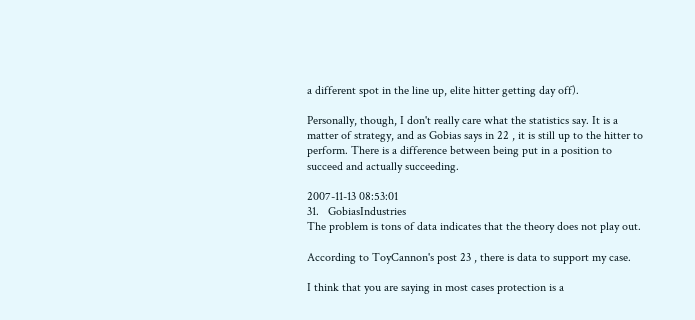a different spot in the line up, elite hitter getting day off).

Personally, though, I don't really care what the statistics say. It is a matter of strategy, and as Gobias says in 22 , it is still up to the hitter to perform. There is a difference between being put in a position to succeed and actually succeeding.

2007-11-13 08:53:01
31.   GobiasIndustries
The problem is tons of data indicates that the theory does not play out.

According to ToyCannon's post 23 , there is data to support my case.

I think that you are saying in most cases protection is a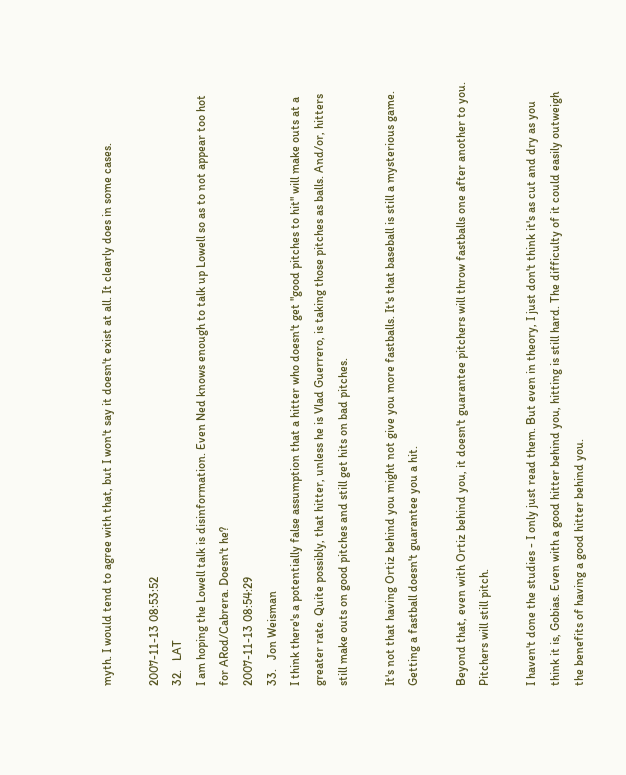myth. I would tend to agree with that, but I won't say it doesn't exist at all. It clearly does in some cases.

2007-11-13 08:53:52
32.   LAT
I am hoping the Lowell talk is disinformation. Even Ned knows enough to talk up Lowell so as to not appear too hot for ARod/Cabrera. Doesn't he?
2007-11-13 08:54:29
33.   Jon Weisman
I think there's a potentially false assumption that a hitter who doesn't get "good pitches to hit" will make outs at a greater rate. Quite possibly, that hitter, unless he is Vlad Guerrero, is taking those pitches as balls. And/or, hitters still make outs on good pitches and still get hits on bad pitches.

It's not that having Ortiz behind you might not give you more fastballs. It's that baseball is still a mysterious game. Getting a fastball doesn't guarantee you a hit.

Beyond that, even with Ortiz behind you, it doesn't guarantee pitchers will throw fastballs one after another to you. Pitchers will still pitch.

I haven't done the studies - I only just read them. But even in theory, I just don't think it's as cut and dry as you think it is, Gobias. Even with a good hitter behind you, hitting is still hard. The difficulty of it could easily outweigh the benefits of having a good hitter behind you.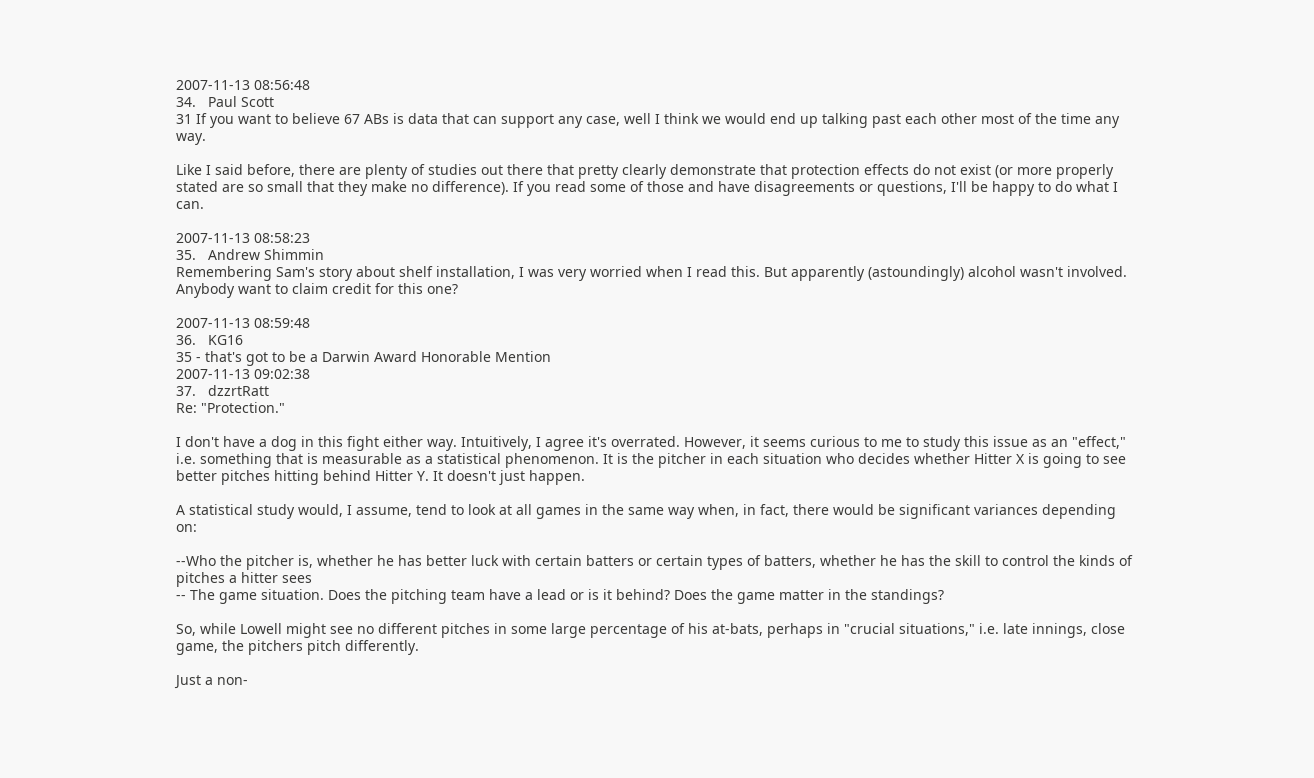2007-11-13 08:56:48
34.   Paul Scott
31 If you want to believe 67 ABs is data that can support any case, well I think we would end up talking past each other most of the time any way.

Like I said before, there are plenty of studies out there that pretty clearly demonstrate that protection effects do not exist (or more properly stated are so small that they make no difference). If you read some of those and have disagreements or questions, I'll be happy to do what I can.

2007-11-13 08:58:23
35.   Andrew Shimmin
Remembering Sam's story about shelf installation, I was very worried when I read this. But apparently (astoundingly) alcohol wasn't involved. Anybody want to claim credit for this one?

2007-11-13 08:59:48
36.   KG16
35 - that's got to be a Darwin Award Honorable Mention
2007-11-13 09:02:38
37.   dzzrtRatt
Re: "Protection."

I don't have a dog in this fight either way. Intuitively, I agree it's overrated. However, it seems curious to me to study this issue as an "effect," i.e. something that is measurable as a statistical phenomenon. It is the pitcher in each situation who decides whether Hitter X is going to see better pitches hitting behind Hitter Y. It doesn't just happen.

A statistical study would, I assume, tend to look at all games in the same way when, in fact, there would be significant variances depending on:

--Who the pitcher is, whether he has better luck with certain batters or certain types of batters, whether he has the skill to control the kinds of pitches a hitter sees
-- The game situation. Does the pitching team have a lead or is it behind? Does the game matter in the standings?

So, while Lowell might see no different pitches in some large percentage of his at-bats, perhaps in "crucial situations," i.e. late innings, close game, the pitchers pitch differently.

Just a non-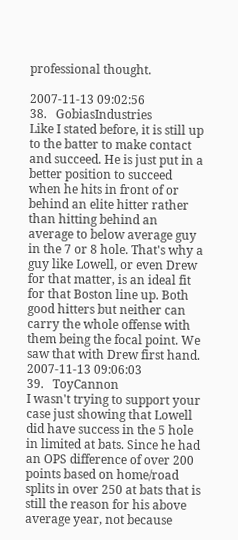professional thought.

2007-11-13 09:02:56
38.   GobiasIndustries
Like I stated before, it is still up to the batter to make contact and succeed. He is just put in a better position to succeed when he hits in front of or behind an elite hitter rather than hitting behind an average to below average guy in the 7 or 8 hole. That's why a guy like Lowell, or even Drew for that matter, is an ideal fit for that Boston line up. Both good hitters but neither can carry the whole offense with them being the focal point. We saw that with Drew first hand.
2007-11-13 09:06:03
39.   ToyCannon
I wasn't trying to support your case just showing that Lowell did have success in the 5 hole in limited at bats. Since he had an OPS difference of over 200 points based on home/road splits in over 250 at bats that is still the reason for his above average year, not because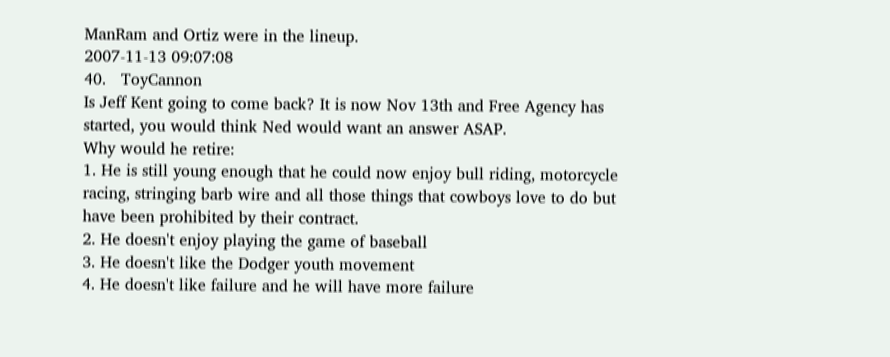ManRam and Ortiz were in the lineup.
2007-11-13 09:07:08
40.   ToyCannon
Is Jeff Kent going to come back? It is now Nov 13th and Free Agency has started, you would think Ned would want an answer ASAP.
Why would he retire:
1. He is still young enough that he could now enjoy bull riding, motorcycle racing, stringing barb wire and all those things that cowboys love to do but have been prohibited by their contract.
2. He doesn't enjoy playing the game of baseball
3. He doesn't like the Dodger youth movement
4. He doesn't like failure and he will have more failure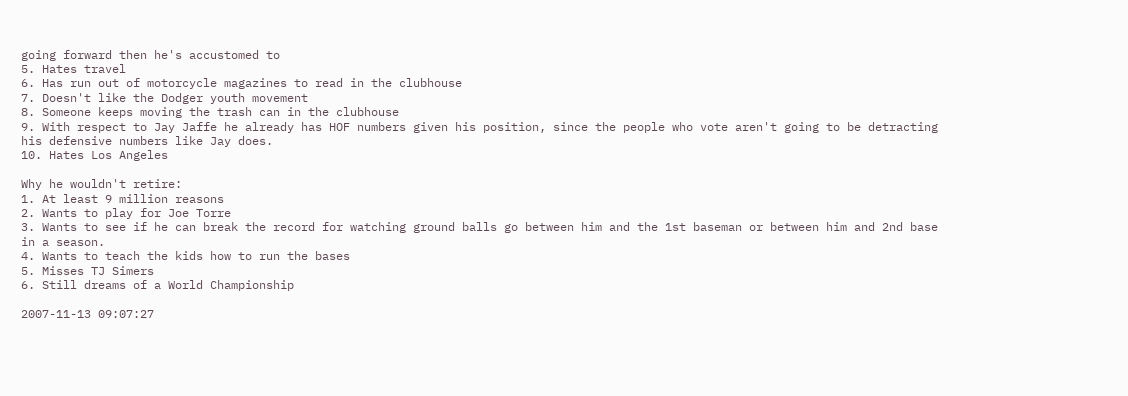going forward then he's accustomed to
5. Hates travel
6. Has run out of motorcycle magazines to read in the clubhouse
7. Doesn't like the Dodger youth movement
8. Someone keeps moving the trash can in the clubhouse
9. With respect to Jay Jaffe he already has HOF numbers given his position, since the people who vote aren't going to be detracting his defensive numbers like Jay does.
10. Hates Los Angeles

Why he wouldn't retire:
1. At least 9 million reasons
2. Wants to play for Joe Torre
3. Wants to see if he can break the record for watching ground balls go between him and the 1st baseman or between him and 2nd base in a season.
4. Wants to teach the kids how to run the bases
5. Misses TJ Simers
6. Still dreams of a World Championship

2007-11-13 09:07:27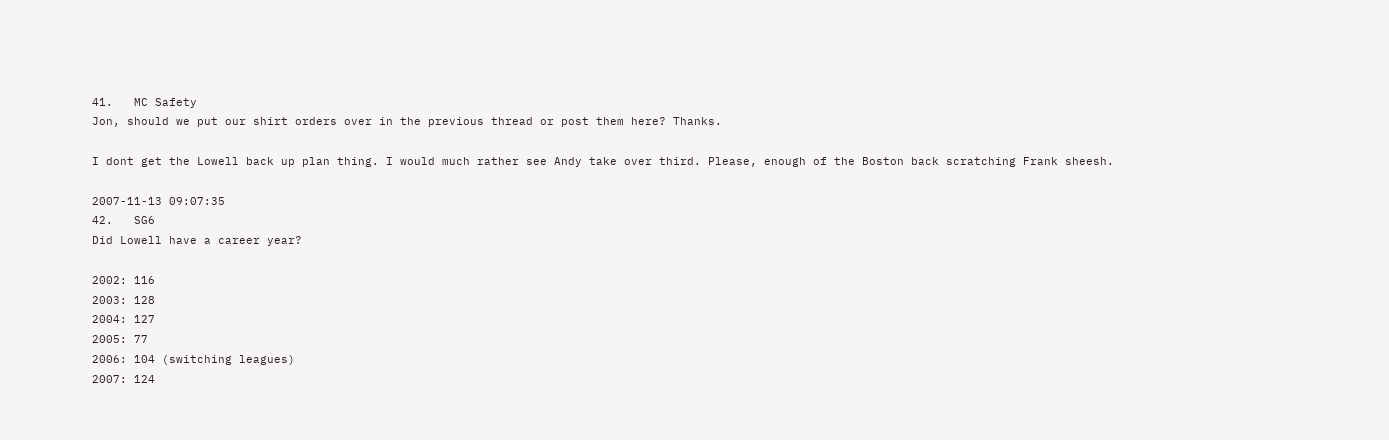41.   MC Safety
Jon, should we put our shirt orders over in the previous thread or post them here? Thanks.

I dont get the Lowell back up plan thing. I would much rather see Andy take over third. Please, enough of the Boston back scratching Frank sheesh.

2007-11-13 09:07:35
42.   SG6
Did Lowell have a career year?

2002: 116
2003: 128
2004: 127
2005: 77
2006: 104 (switching leagues)
2007: 124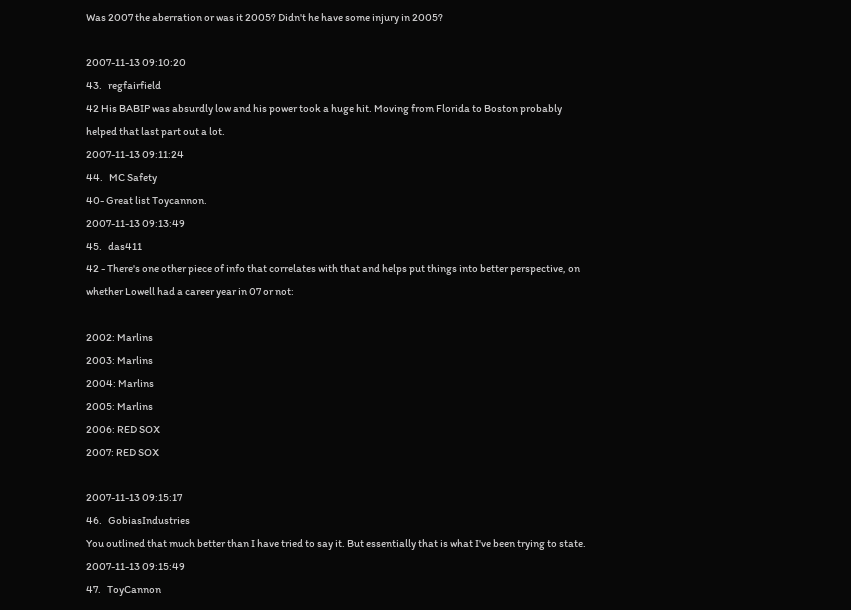Was 2007 the aberration or was it 2005? Didn't he have some injury in 2005?

2007-11-13 09:10:20
43.   regfairfield
42 His BABIP was absurdly low and his power took a huge hit. Moving from Florida to Boston probably helped that last part out a lot.
2007-11-13 09:11:24
44.   MC Safety
40- Great list Toycannon.
2007-11-13 09:13:49
45.   das411
42 - There's one other piece of info that correlates with that and helps put things into better perspective, on whether Lowell had a career year in 07 or not:

2002: Marlins
2003: Marlins
2004: Marlins
2005: Marlins
2006: RED SOX
2007: RED SOX

2007-11-13 09:15:17
46.   GobiasIndustries
You outlined that much better than I have tried to say it. But essentially that is what I've been trying to state.
2007-11-13 09:15:49
47.   ToyCannon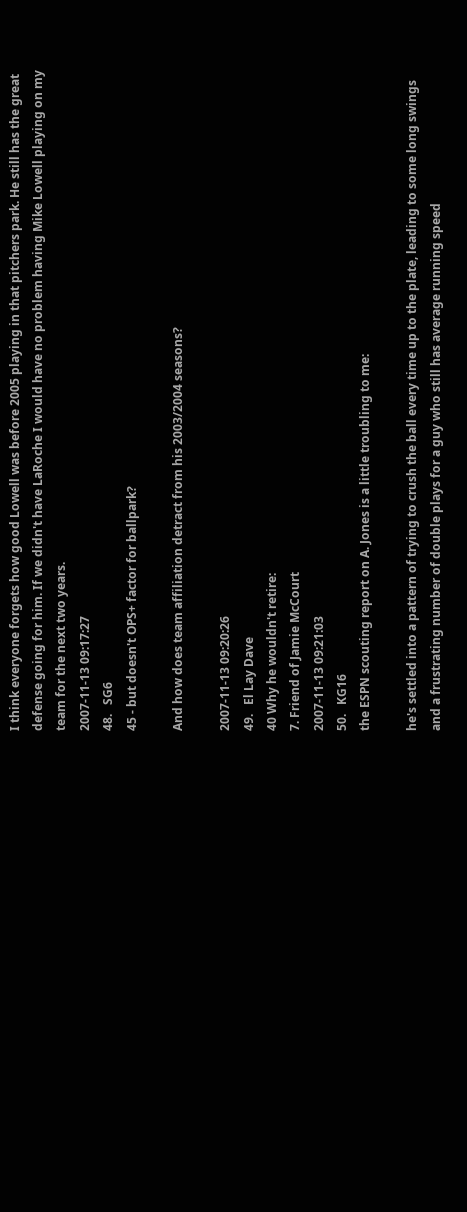I think everyone forgets how good Lowell was before 2005 playing in that pitchers park. He still has the great defense going for him. If we didn't have LaRoche I would have no problem having Mike Lowell playing on my team for the next two years.
2007-11-13 09:17:27
48.   SG6
45 - but doesn't OPS+ factor for ballpark?

And how does team affiliation detract from his 2003/2004 seasons?

2007-11-13 09:20:26
49.   El Lay Dave
40 Why he wouldn't retire:
7. Friend of Jamie McCourt
2007-11-13 09:21:03
50.   KG16
the ESPN scouting report on A. Jones is a little troubling to me:

he's settled into a pattern of trying to crush the ball every time up to the plate, leading to some long swings and a frustrating number of double plays for a guy who still has average running speed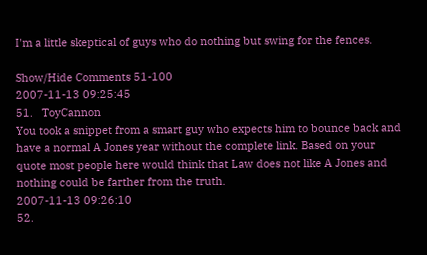I'm a little skeptical of guys who do nothing but swing for the fences.

Show/Hide Comments 51-100
2007-11-13 09:25:45
51.   ToyCannon
You took a snippet from a smart guy who expects him to bounce back and have a normal A Jones year without the complete link. Based on your quote most people here would think that Law does not like A Jones and nothing could be farther from the truth.
2007-11-13 09:26:10
52.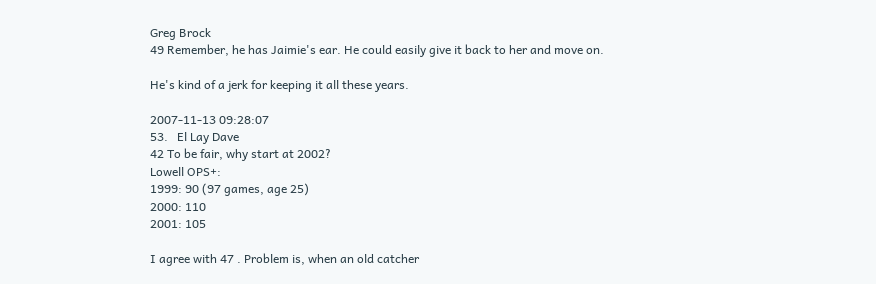Greg Brock
49 Remember, he has Jaimie's ear. He could easily give it back to her and move on.

He's kind of a jerk for keeping it all these years.

2007-11-13 09:28:07
53.   El Lay Dave
42 To be fair, why start at 2002?
Lowell OPS+:
1999: 90 (97 games, age 25)
2000: 110
2001: 105

I agree with 47 . Problem is, when an old catcher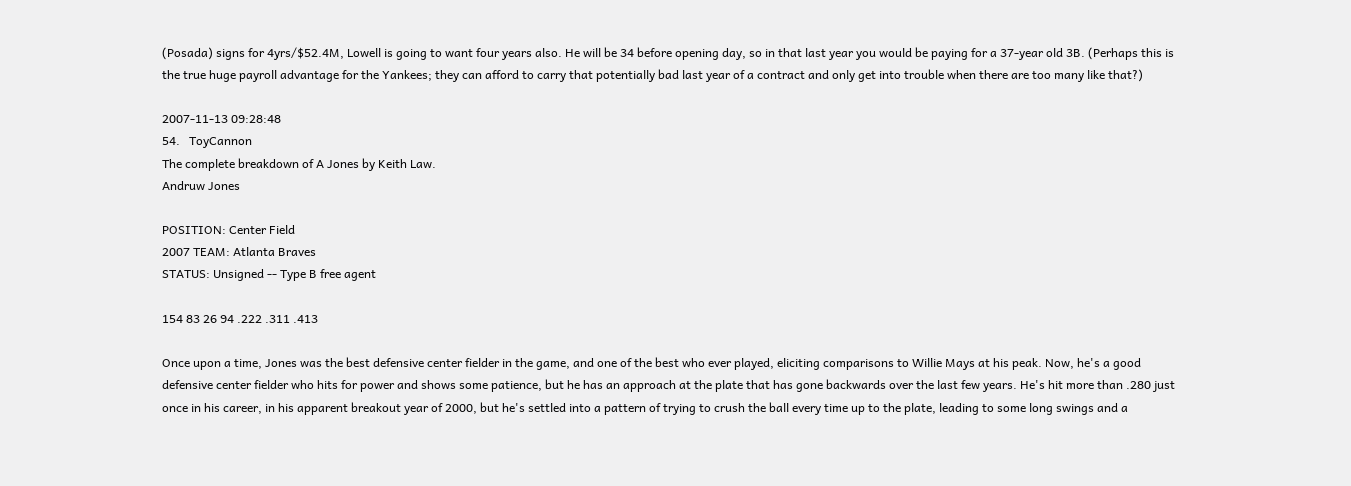(Posada) signs for 4yrs/$52.4M, Lowell is going to want four years also. He will be 34 before opening day, so in that last year you would be paying for a 37-year old 3B. (Perhaps this is the true huge payroll advantage for the Yankees; they can afford to carry that potentially bad last year of a contract and only get into trouble when there are too many like that?)

2007-11-13 09:28:48
54.   ToyCannon
The complete breakdown of A Jones by Keith Law.
Andruw Jones

POSITION: Center Field
2007 TEAM: Atlanta Braves
STATUS: Unsigned -- Type B free agent

154 83 26 94 .222 .311 .413

Once upon a time, Jones was the best defensive center fielder in the game, and one of the best who ever played, eliciting comparisons to Willie Mays at his peak. Now, he's a good defensive center fielder who hits for power and shows some patience, but he has an approach at the plate that has gone backwards over the last few years. He's hit more than .280 just once in his career, in his apparent breakout year of 2000, but he's settled into a pattern of trying to crush the ball every time up to the plate, leading to some long swings and a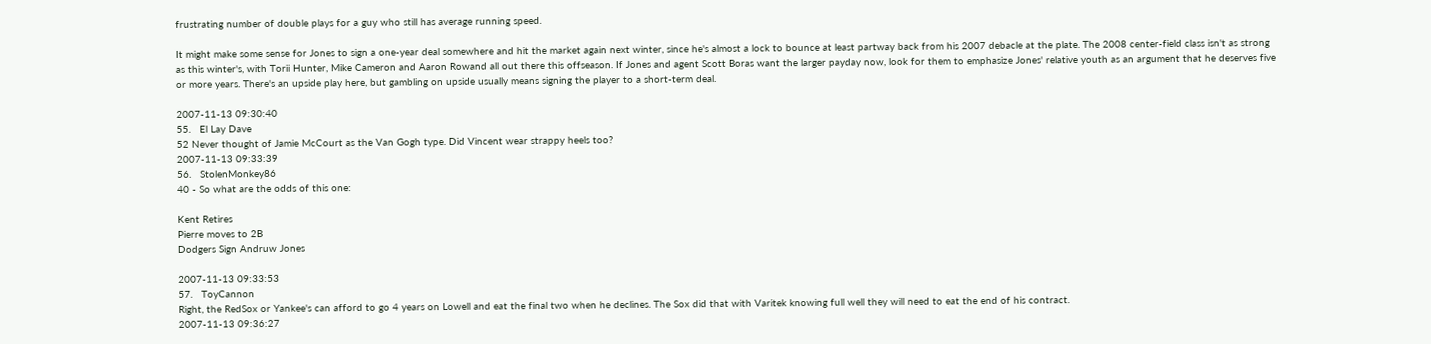frustrating number of double plays for a guy who still has average running speed.

It might make some sense for Jones to sign a one-year deal somewhere and hit the market again next winter, since he's almost a lock to bounce at least partway back from his 2007 debacle at the plate. The 2008 center-field class isn't as strong as this winter's, with Torii Hunter, Mike Cameron and Aaron Rowand all out there this offseason. If Jones and agent Scott Boras want the larger payday now, look for them to emphasize Jones' relative youth as an argument that he deserves five or more years. There's an upside play here, but gambling on upside usually means signing the player to a short-term deal.

2007-11-13 09:30:40
55.   El Lay Dave
52 Never thought of Jamie McCourt as the Van Gogh type. Did Vincent wear strappy heels too?
2007-11-13 09:33:39
56.   StolenMonkey86
40 - So what are the odds of this one:

Kent Retires
Pierre moves to 2B
Dodgers Sign Andruw Jones

2007-11-13 09:33:53
57.   ToyCannon
Right, the RedSox or Yankee's can afford to go 4 years on Lowell and eat the final two when he declines. The Sox did that with Varitek knowing full well they will need to eat the end of his contract.
2007-11-13 09:36:27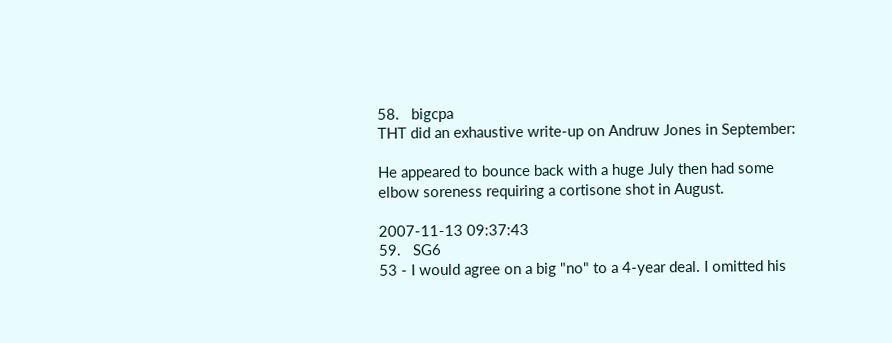58.   bigcpa
THT did an exhaustive write-up on Andruw Jones in September:

He appeared to bounce back with a huge July then had some elbow soreness requiring a cortisone shot in August.

2007-11-13 09:37:43
59.   SG6
53 - I would agree on a big "no" to a 4-year deal. I omitted his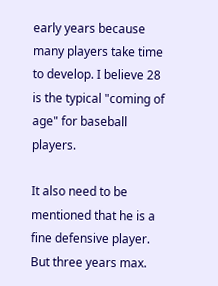early years because many players take time to develop. I believe 28 is the typical "coming of age" for baseball players.

It also need to be mentioned that he is a fine defensive player. But three years max.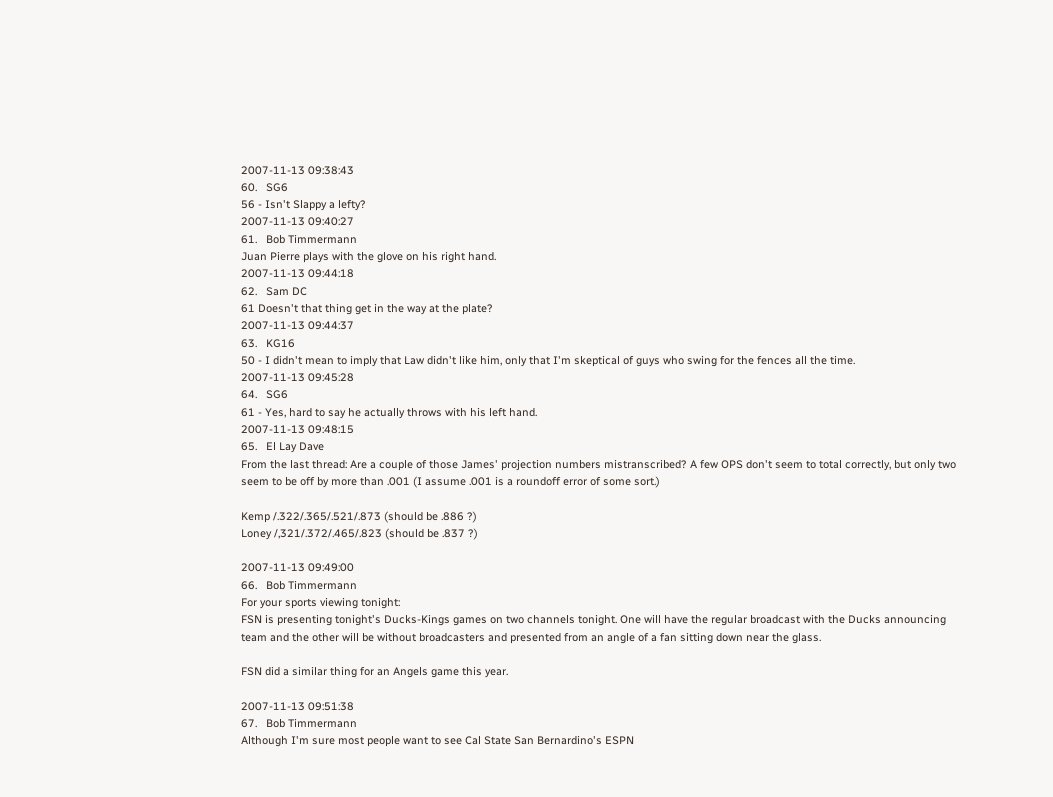2007-11-13 09:38:43
60.   SG6
56 - Isn't Slappy a lefty?
2007-11-13 09:40:27
61.   Bob Timmermann
Juan Pierre plays with the glove on his right hand.
2007-11-13 09:44:18
62.   Sam DC
61 Doesn't that thing get in the way at the plate?
2007-11-13 09:44:37
63.   KG16
50 - I didn't mean to imply that Law didn't like him, only that I'm skeptical of guys who swing for the fences all the time.
2007-11-13 09:45:28
64.   SG6
61 - Yes, hard to say he actually throws with his left hand.
2007-11-13 09:48:15
65.   El Lay Dave
From the last thread: Are a couple of those James' projection numbers mistranscribed? A few OPS don't seem to total correctly, but only two seem to be off by more than .001 (I assume .001 is a roundoff error of some sort.)

Kemp /.322/.365/.521/.873 (should be .886 ?)
Loney /,321/.372/.465/.823 (should be .837 ?)

2007-11-13 09:49:00
66.   Bob Timmermann
For your sports viewing tonight:
FSN is presenting tonight's Ducks-Kings games on two channels tonight. One will have the regular broadcast with the Ducks announcing team and the other will be without broadcasters and presented from an angle of a fan sitting down near the glass.

FSN did a similar thing for an Angels game this year.

2007-11-13 09:51:38
67.   Bob Timmermann
Although I'm sure most people want to see Cal State San Bernardino's ESPN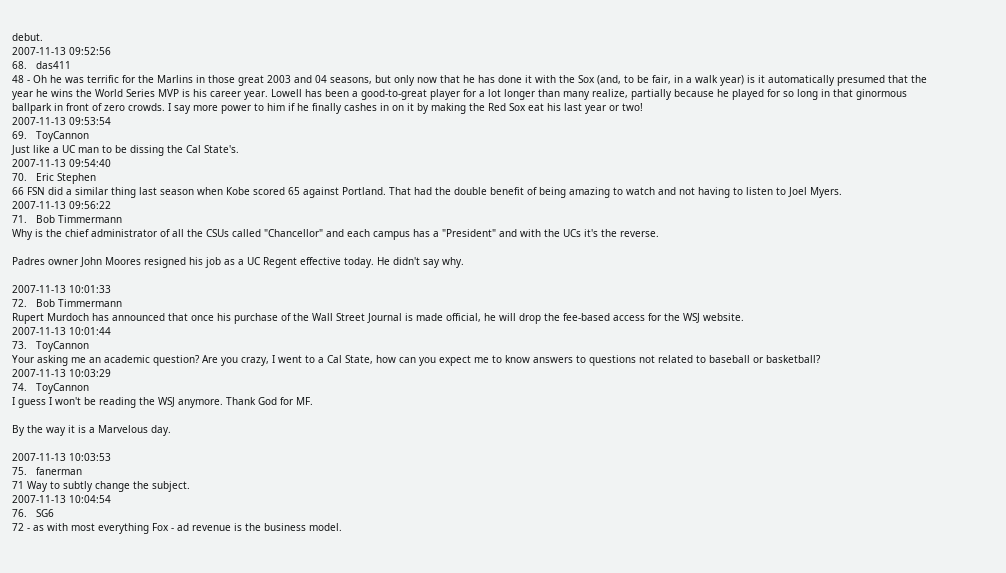debut.
2007-11-13 09:52:56
68.   das411
48 - Oh he was terrific for the Marlins in those great 2003 and 04 seasons, but only now that he has done it with the Sox (and, to be fair, in a walk year) is it automatically presumed that the year he wins the World Series MVP is his career year. Lowell has been a good-to-great player for a lot longer than many realize, partially because he played for so long in that ginormous ballpark in front of zero crowds. I say more power to him if he finally cashes in on it by making the Red Sox eat his last year or two!
2007-11-13 09:53:54
69.   ToyCannon
Just like a UC man to be dissing the Cal State's.
2007-11-13 09:54:40
70.   Eric Stephen
66 FSN did a similar thing last season when Kobe scored 65 against Portland. That had the double benefit of being amazing to watch and not having to listen to Joel Myers.
2007-11-13 09:56:22
71.   Bob Timmermann
Why is the chief administrator of all the CSUs called "Chancellor" and each campus has a "President" and with the UCs it's the reverse.

Padres owner John Moores resigned his job as a UC Regent effective today. He didn't say why.

2007-11-13 10:01:33
72.   Bob Timmermann
Rupert Murdoch has announced that once his purchase of the Wall Street Journal is made official, he will drop the fee-based access for the WSJ website.
2007-11-13 10:01:44
73.   ToyCannon
Your asking me an academic question? Are you crazy, I went to a Cal State, how can you expect me to know answers to questions not related to baseball or basketball?
2007-11-13 10:03:29
74.   ToyCannon
I guess I won't be reading the WSJ anymore. Thank God for MF.

By the way it is a Marvelous day.

2007-11-13 10:03:53
75.   fanerman
71 Way to subtly change the subject.
2007-11-13 10:04:54
76.   SG6
72 - as with most everything Fox - ad revenue is the business model.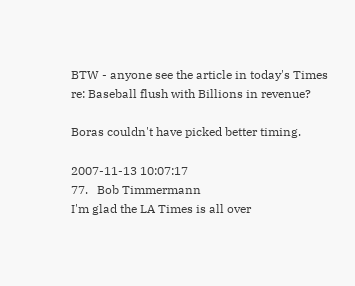BTW - anyone see the article in today's Times re: Baseball flush with Billions in revenue?

Boras couldn't have picked better timing.

2007-11-13 10:07:17
77.   Bob Timmermann
I'm glad the LA Times is all over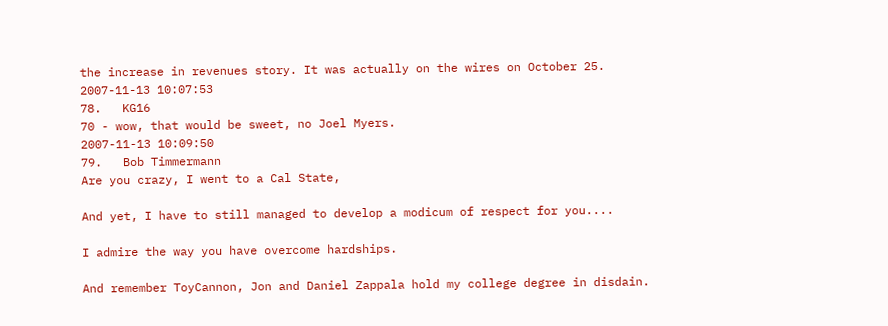the increase in revenues story. It was actually on the wires on October 25.
2007-11-13 10:07:53
78.   KG16
70 - wow, that would be sweet, no Joel Myers.
2007-11-13 10:09:50
79.   Bob Timmermann
Are you crazy, I went to a Cal State,

And yet, I have to still managed to develop a modicum of respect for you....

I admire the way you have overcome hardships.

And remember ToyCannon, Jon and Daniel Zappala hold my college degree in disdain.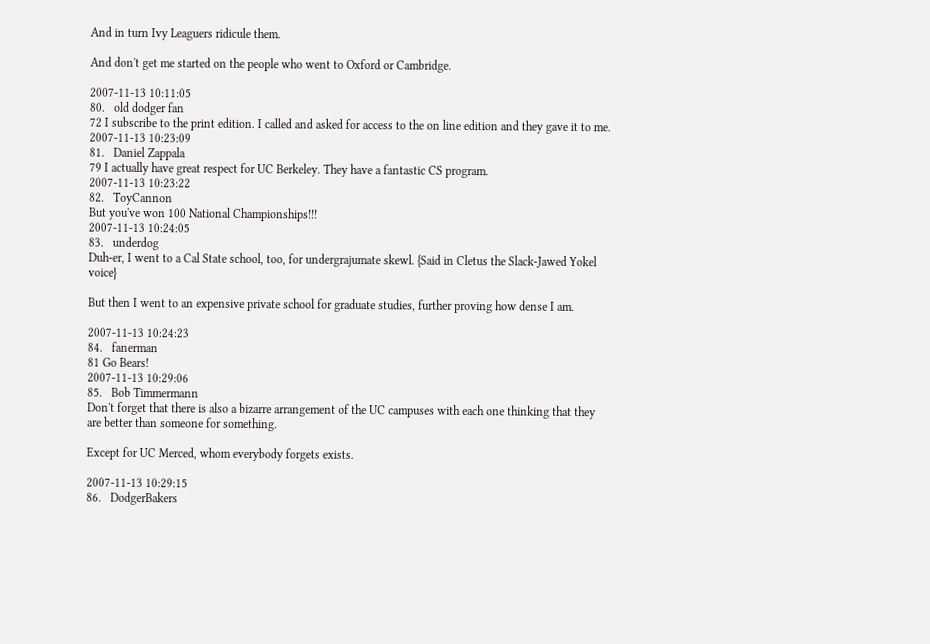And in turn Ivy Leaguers ridicule them.

And don't get me started on the people who went to Oxford or Cambridge.

2007-11-13 10:11:05
80.   old dodger fan
72 I subscribe to the print edition. I called and asked for access to the on line edition and they gave it to me.
2007-11-13 10:23:09
81.   Daniel Zappala
79 I actually have great respect for UC Berkeley. They have a fantastic CS program.
2007-11-13 10:23:22
82.   ToyCannon
But you've won 100 National Championships!!!
2007-11-13 10:24:05
83.   underdog
Duh-er, I went to a Cal State school, too, for undergrajumate skewl. {Said in Cletus the Slack-Jawed Yokel voice}

But then I went to an expensive private school for graduate studies, further proving how dense I am.

2007-11-13 10:24:23
84.   fanerman
81 Go Bears!
2007-11-13 10:29:06
85.   Bob Timmermann
Don't forget that there is also a bizarre arrangement of the UC campuses with each one thinking that they are better than someone for something.

Except for UC Merced, whom everybody forgets exists.

2007-11-13 10:29:15
86.   DodgerBakers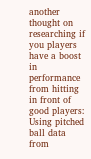another thought on researching if you players have a boost in performance from hitting in front of good players: Using pitched ball data from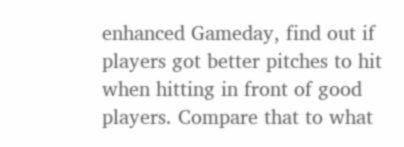enhanced Gameday, find out if players got better pitches to hit when hitting in front of good players. Compare that to what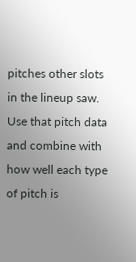pitches other slots in the lineup saw. Use that pitch data and combine with how well each type of pitch is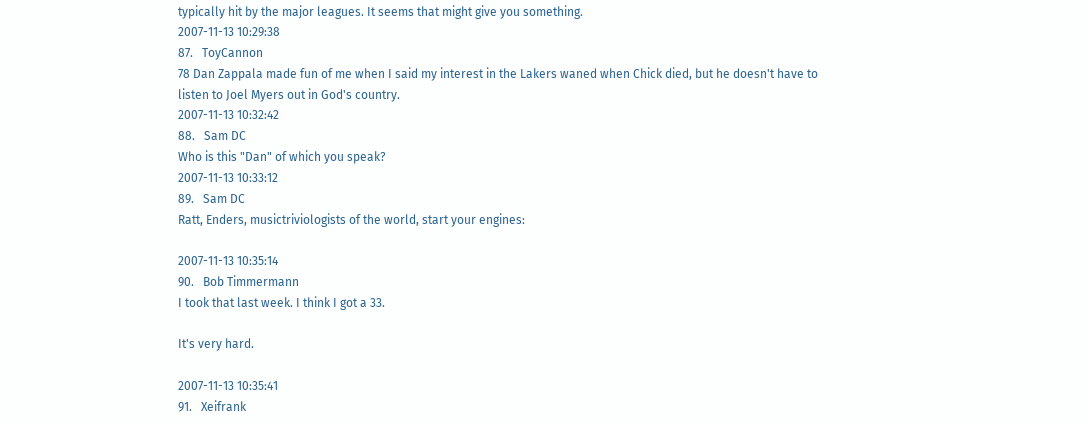typically hit by the major leagues. It seems that might give you something.
2007-11-13 10:29:38
87.   ToyCannon
78 Dan Zappala made fun of me when I said my interest in the Lakers waned when Chick died, but he doesn't have to listen to Joel Myers out in God's country.
2007-11-13 10:32:42
88.   Sam DC
Who is this "Dan" of which you speak?
2007-11-13 10:33:12
89.   Sam DC
Ratt, Enders, musictriviologists of the world, start your engines:

2007-11-13 10:35:14
90.   Bob Timmermann
I took that last week. I think I got a 33.

It's very hard.

2007-11-13 10:35:41
91.   Xeifrank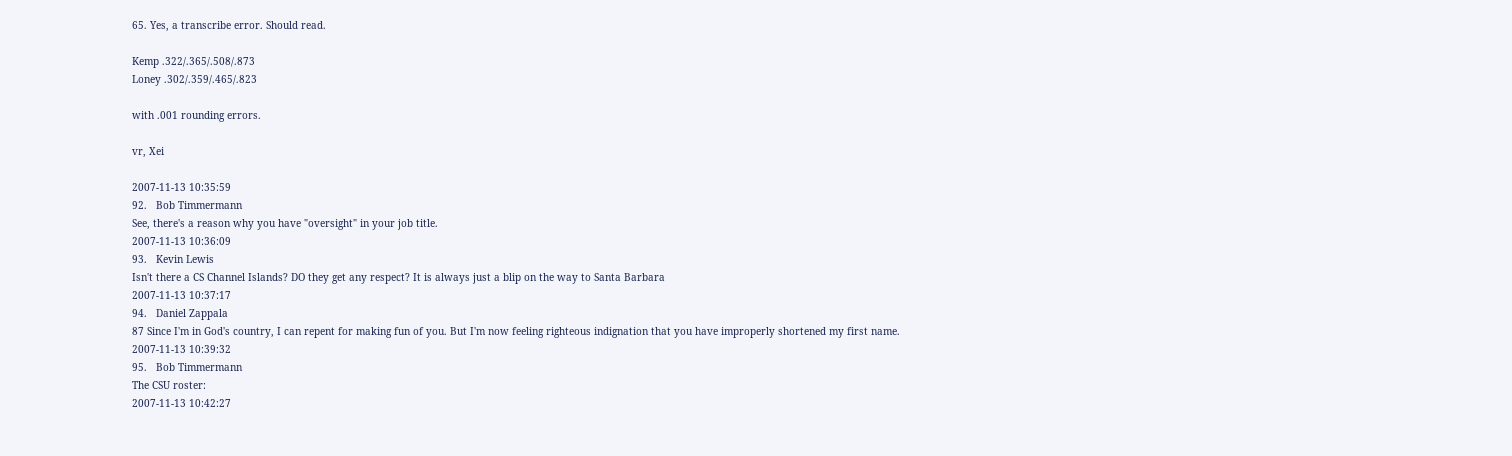65. Yes, a transcribe error. Should read.

Kemp .322/.365/.508/.873
Loney .302/.359/.465/.823

with .001 rounding errors.

vr, Xei

2007-11-13 10:35:59
92.   Bob Timmermann
See, there's a reason why you have "oversight" in your job title.
2007-11-13 10:36:09
93.   Kevin Lewis
Isn't there a CS Channel Islands? DO they get any respect? It is always just a blip on the way to Santa Barbara
2007-11-13 10:37:17
94.   Daniel Zappala
87 Since I'm in God's country, I can repent for making fun of you. But I'm now feeling righteous indignation that you have improperly shortened my first name.
2007-11-13 10:39:32
95.   Bob Timmermann
The CSU roster:
2007-11-13 10:42:27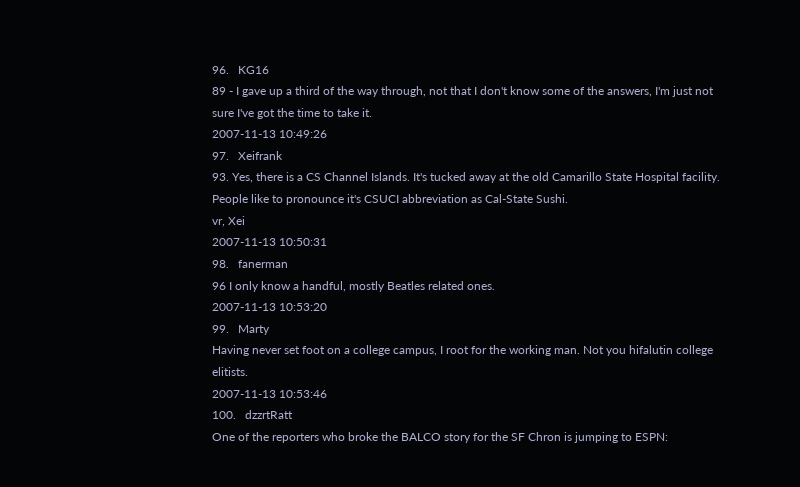96.   KG16
89 - I gave up a third of the way through, not that I don't know some of the answers, I'm just not sure I've got the time to take it.
2007-11-13 10:49:26
97.   Xeifrank
93. Yes, there is a CS Channel Islands. It's tucked away at the old Camarillo State Hospital facility. People like to pronounce it's CSUCI abbreviation as Cal-State Sushi.
vr, Xei
2007-11-13 10:50:31
98.   fanerman
96 I only know a handful, mostly Beatles related ones.
2007-11-13 10:53:20
99.   Marty
Having never set foot on a college campus, I root for the working man. Not you hifalutin college elitists.
2007-11-13 10:53:46
100.   dzzrtRatt
One of the reporters who broke the BALCO story for the SF Chron is jumping to ESPN: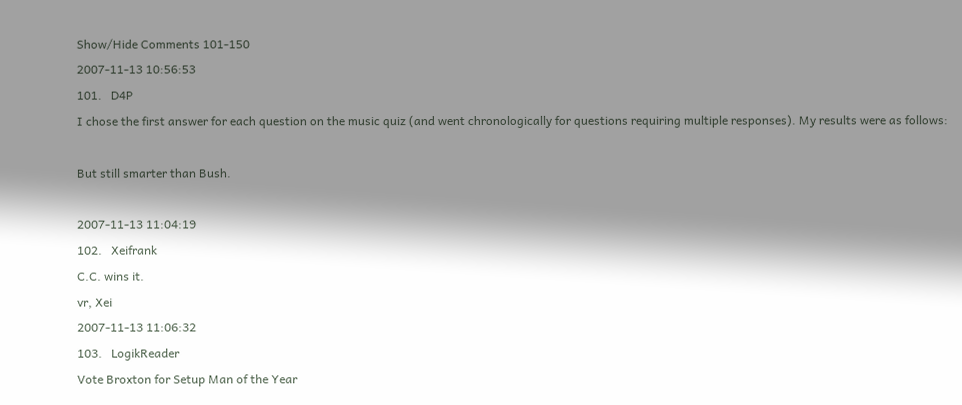Show/Hide Comments 101-150
2007-11-13 10:56:53
101.   D4P
I chose the first answer for each question on the music quiz (and went chronologically for questions requiring multiple responses). My results were as follows:

But still smarter than Bush.

2007-11-13 11:04:19
102.   Xeifrank
C.C. wins it.
vr, Xei
2007-11-13 11:06:32
103.   LogikReader
Vote Broxton for Setup Man of the Year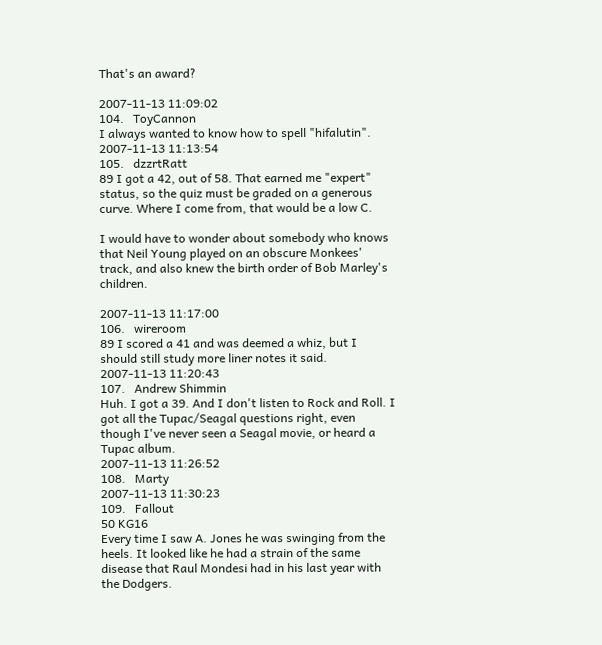That's an award?

2007-11-13 11:09:02
104.   ToyCannon
I always wanted to know how to spell "hifalutin".
2007-11-13 11:13:54
105.   dzzrtRatt
89 I got a 42, out of 58. That earned me "expert" status, so the quiz must be graded on a generous curve. Where I come from, that would be a low C.

I would have to wonder about somebody who knows that Neil Young played on an obscure Monkees' track, and also knew the birth order of Bob Marley's children.

2007-11-13 11:17:00
106.   wireroom
89 I scored a 41 and was deemed a whiz, but I should still study more liner notes it said.
2007-11-13 11:20:43
107.   Andrew Shimmin
Huh. I got a 39. And I don't listen to Rock and Roll. I got all the Tupac/Seagal questions right, even though I've never seen a Seagal movie, or heard a Tupac album.
2007-11-13 11:26:52
108.   Marty
2007-11-13 11:30:23
109.   Fallout
50 KG16
Every time I saw A. Jones he was swinging from the heels. It looked like he had a strain of the same disease that Raul Mondesi had in his last year with the Dodgers.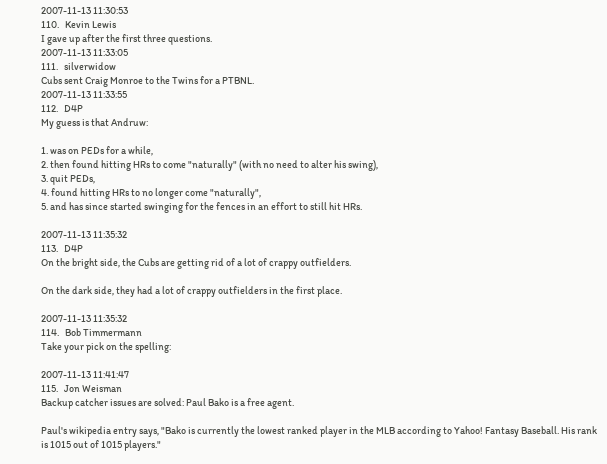2007-11-13 11:30:53
110.   Kevin Lewis
I gave up after the first three questions.
2007-11-13 11:33:05
111.   silverwidow
Cubs sent Craig Monroe to the Twins for a PTBNL.
2007-11-13 11:33:55
112.   D4P
My guess is that Andruw:

1. was on PEDs for a while,
2. then found hitting HRs to come "naturally" (with no need to alter his swing),
3. quit PEDs,
4. found hitting HRs to no longer come "naturally",
5. and has since started swinging for the fences in an effort to still hit HRs.

2007-11-13 11:35:32
113.   D4P
On the bright side, the Cubs are getting rid of a lot of crappy outfielders.

On the dark side, they had a lot of crappy outfielders in the first place.

2007-11-13 11:35:32
114.   Bob Timmermann
Take your pick on the spelling:

2007-11-13 11:41:47
115.   Jon Weisman
Backup catcher issues are solved: Paul Bako is a free agent.

Paul's wikipedia entry says, "Bako is currently the lowest ranked player in the MLB according to Yahoo! Fantasy Baseball. His rank is 1015 out of 1015 players."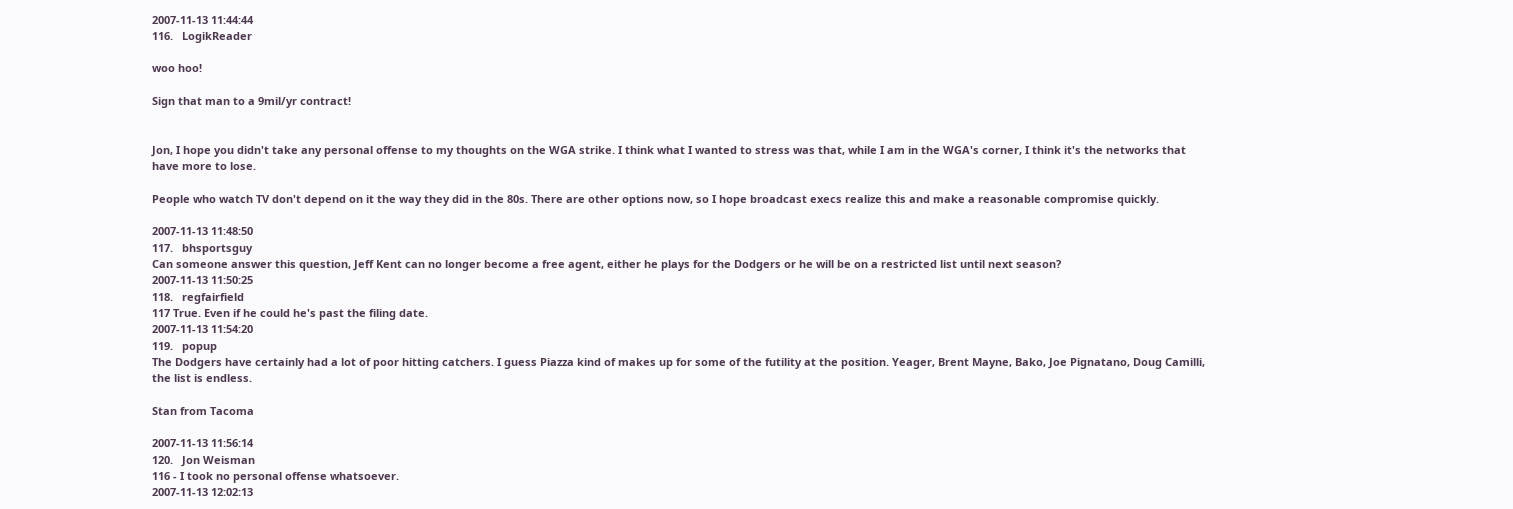2007-11-13 11:44:44
116.   LogikReader

woo hoo!

Sign that man to a 9mil/yr contract!


Jon, I hope you didn't take any personal offense to my thoughts on the WGA strike. I think what I wanted to stress was that, while I am in the WGA's corner, I think it's the networks that have more to lose.

People who watch TV don't depend on it the way they did in the 80s. There are other options now, so I hope broadcast execs realize this and make a reasonable compromise quickly.

2007-11-13 11:48:50
117.   bhsportsguy
Can someone answer this question, Jeff Kent can no longer become a free agent, either he plays for the Dodgers or he will be on a restricted list until next season?
2007-11-13 11:50:25
118.   regfairfield
117 True. Even if he could he's past the filing date.
2007-11-13 11:54:20
119.   popup
The Dodgers have certainly had a lot of poor hitting catchers. I guess Piazza kind of makes up for some of the futility at the position. Yeager, Brent Mayne, Bako, Joe Pignatano, Doug Camilli, the list is endless.

Stan from Tacoma

2007-11-13 11:56:14
120.   Jon Weisman
116 - I took no personal offense whatsoever.
2007-11-13 12:02:13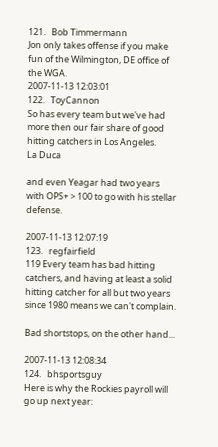121.   Bob Timmermann
Jon only takes offense if you make fun of the Wilmington, DE office of the WGA.
2007-11-13 12:03:01
122.   ToyCannon
So has every team but we've had more then our fair share of good hitting catchers in Los Angeles.
La Duca

and even Yeagar had two years with OPS+ > 100 to go with his stellar defense.

2007-11-13 12:07:19
123.   regfairfield
119 Every team has bad hitting catchers, and having at least a solid hitting catcher for all but two years since 1980 means we can't complain.

Bad shortstops, on the other hand...

2007-11-13 12:08:34
124.   bhsportsguy
Here is why the Rockies payroll will go up next year: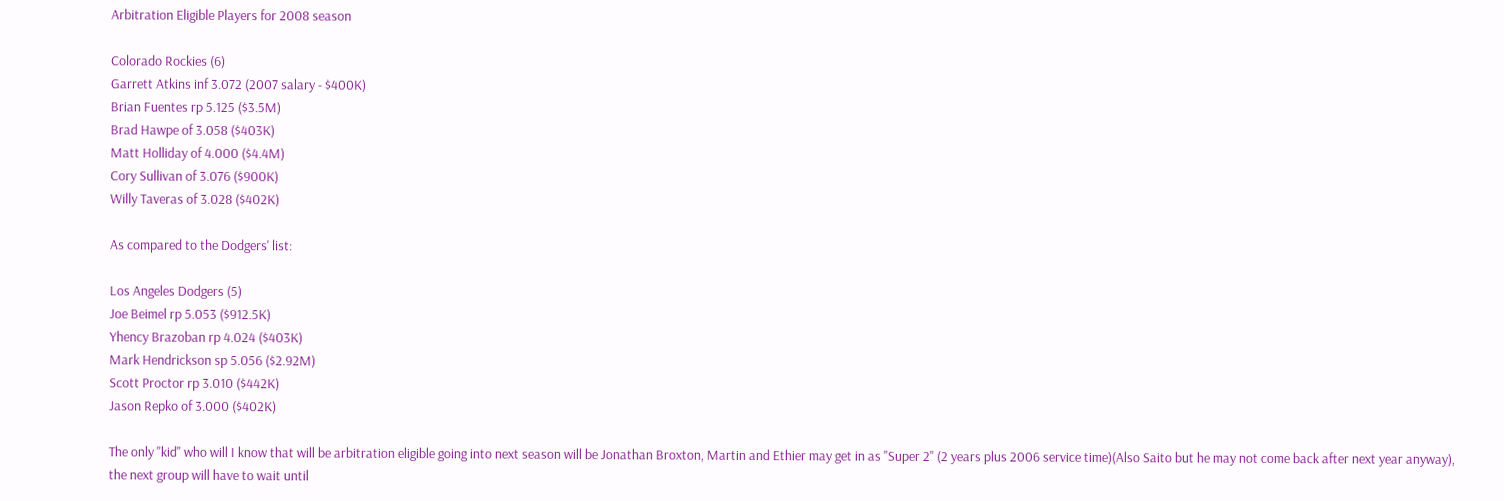Arbitration Eligible Players for 2008 season

Colorado Rockies (6)
Garrett Atkins inf 3.072 (2007 salary - $400K)
Brian Fuentes rp 5.125 ($3.5M)
Brad Hawpe of 3.058 ($403K)
Matt Holliday of 4.000 ($4.4M)
Cory Sullivan of 3.076 ($900K)
Willy Taveras of 3.028 ($402K)

As compared to the Dodgers' list:

Los Angeles Dodgers (5)
Joe Beimel rp 5.053 ($912.5K)
Yhency Brazoban rp 4.024 ($403K)
Mark Hendrickson sp 5.056 ($2.92M)
Scott Proctor rp 3.010 ($442K)
Jason Repko of 3.000 ($402K)

The only "kid" who will I know that will be arbitration eligible going into next season will be Jonathan Broxton, Martin and Ethier may get in as "Super 2" (2 years plus 2006 service time)(Also Saito but he may not come back after next year anyway), the next group will have to wait until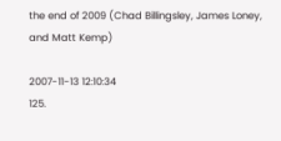the end of 2009 (Chad Billingsley, James Loney, and Matt Kemp)

2007-11-13 12:10:34
125.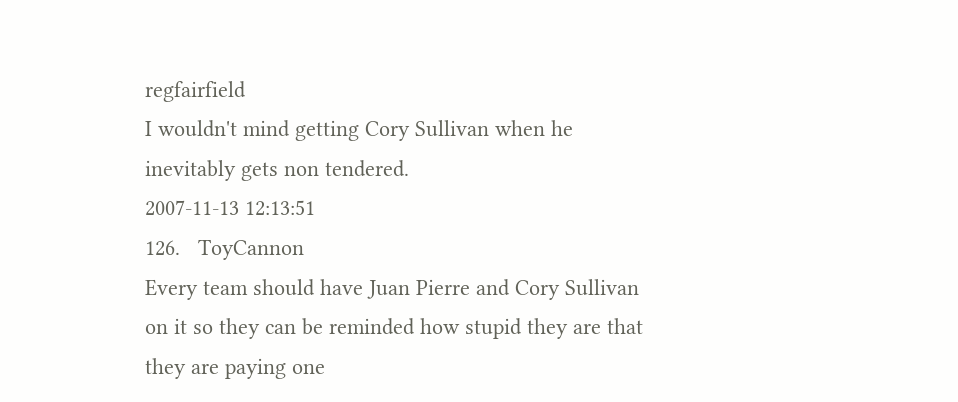regfairfield
I wouldn't mind getting Cory Sullivan when he inevitably gets non tendered.
2007-11-13 12:13:51
126.   ToyCannon
Every team should have Juan Pierre and Cory Sullivan on it so they can be reminded how stupid they are that they are paying one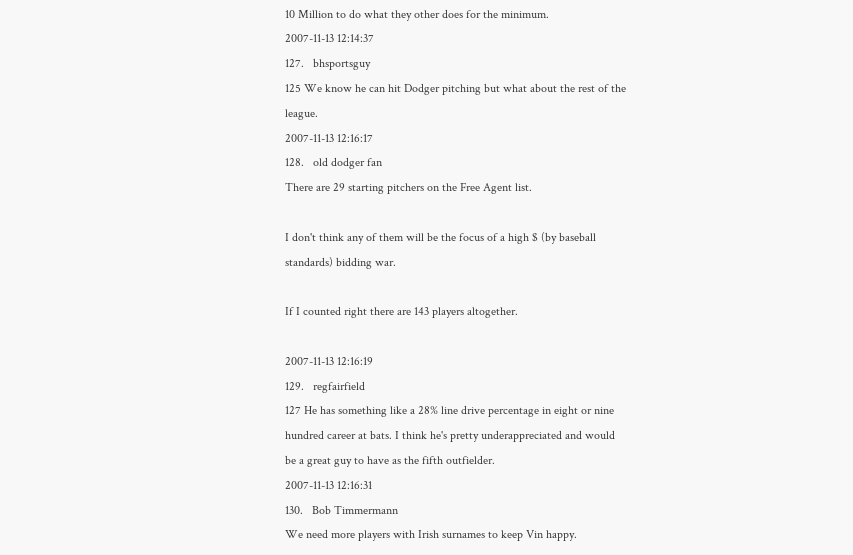10 Million to do what they other does for the minimum.
2007-11-13 12:14:37
127.   bhsportsguy
125 We know he can hit Dodger pitching but what about the rest of the league.
2007-11-13 12:16:17
128.   old dodger fan
There are 29 starting pitchers on the Free Agent list.

I don't think any of them will be the focus of a high $ (by baseball standards) bidding war.

If I counted right there are 143 players altogether.

2007-11-13 12:16:19
129.   regfairfield
127 He has something like a 28% line drive percentage in eight or nine hundred career at bats. I think he's pretty underappreciated and would be a great guy to have as the fifth outfielder.
2007-11-13 12:16:31
130.   Bob Timmermann
We need more players with Irish surnames to keep Vin happy.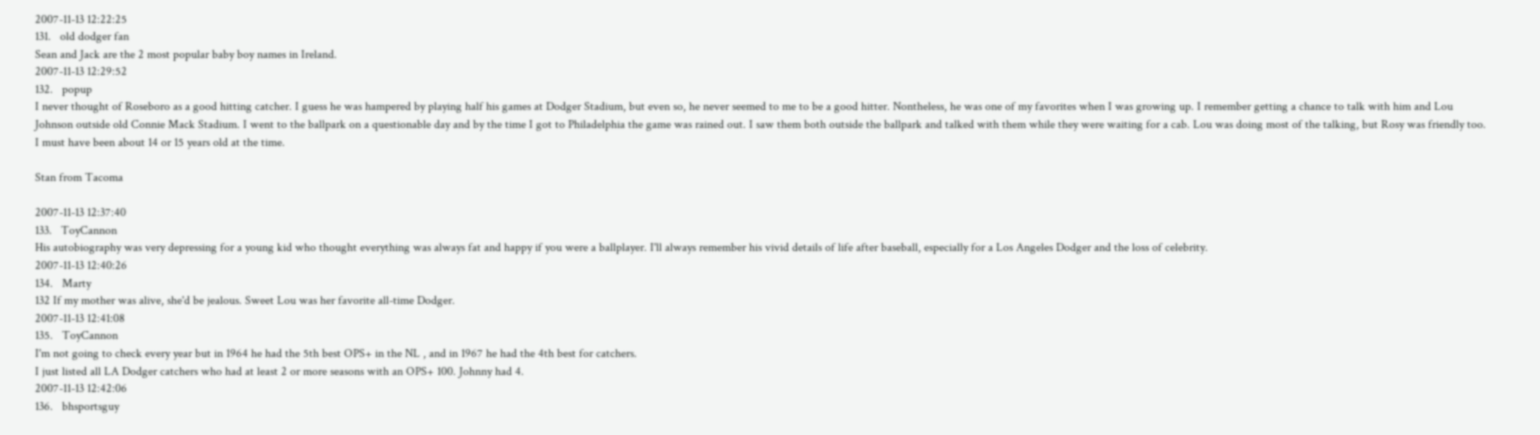2007-11-13 12:22:25
131.   old dodger fan
Sean and Jack are the 2 most popular baby boy names in Ireland.
2007-11-13 12:29:52
132.   popup
I never thought of Roseboro as a good hitting catcher. I guess he was hampered by playing half his games at Dodger Stadium, but even so, he never seemed to me to be a good hitter. Nontheless, he was one of my favorites when I was growing up. I remember getting a chance to talk with him and Lou Johnson outside old Connie Mack Stadium. I went to the ballpark on a questionable day and by the time I got to Philadelphia the game was rained out. I saw them both outside the ballpark and talked with them while they were waiting for a cab. Lou was doing most of the talking, but Rosy was friendly too. I must have been about 14 or 15 years old at the time.

Stan from Tacoma

2007-11-13 12:37:40
133.   ToyCannon
His autobiography was very depressing for a young kid who thought everything was always fat and happy if you were a ballplayer. I'll always remember his vivid details of life after baseball, especially for a Los Angeles Dodger and the loss of celebrity.
2007-11-13 12:40:26
134.   Marty
132 If my mother was alive, she'd be jealous. Sweet Lou was her favorite all-time Dodger.
2007-11-13 12:41:08
135.   ToyCannon
I'm not going to check every year but in 1964 he had the 5th best OPS+ in the NL , and in 1967 he had the 4th best for catchers.
I just listed all LA Dodger catchers who had at least 2 or more seasons with an OPS+ 100. Johnny had 4.
2007-11-13 12:42:06
136.   bhsportsguy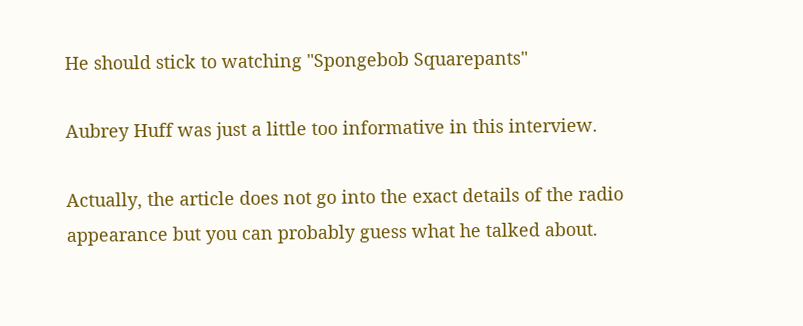He should stick to watching "Spongebob Squarepants"

Aubrey Huff was just a little too informative in this interview.

Actually, the article does not go into the exact details of the radio appearance but you can probably guess what he talked about.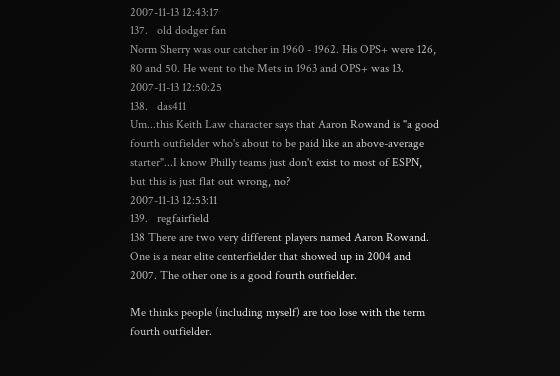2007-11-13 12:43:17
137.   old dodger fan
Norm Sherry was our catcher in 1960 - 1962. His OPS+ were 126, 80 and 50. He went to the Mets in 1963 and OPS+ was 13.
2007-11-13 12:50:25
138.   das411
Um...this Keith Law character says that Aaron Rowand is "a good fourth outfielder who's about to be paid like an above-average starter"...I know Philly teams just don't exist to most of ESPN, but this is just flat out wrong, no?
2007-11-13 12:53:11
139.   regfairfield
138 There are two very different players named Aaron Rowand. One is a near elite centerfielder that showed up in 2004 and 2007. The other one is a good fourth outfielder.

Me thinks people (including myself) are too lose with the term fourth outfielder.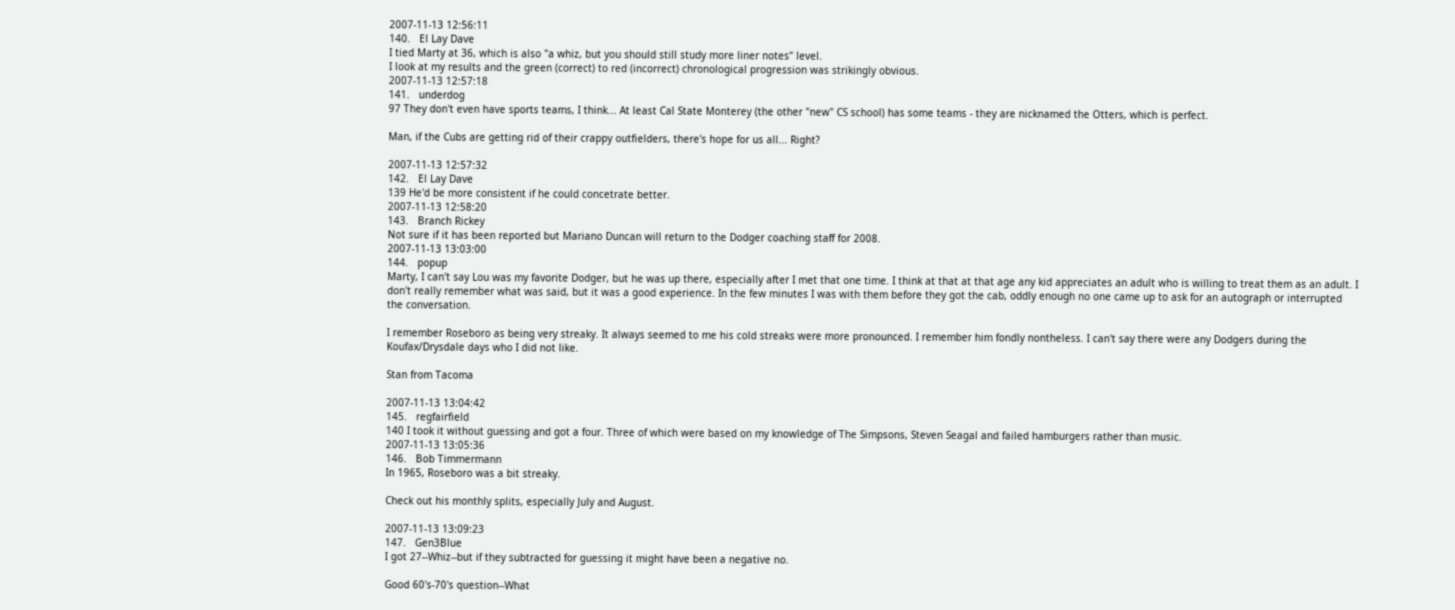2007-11-13 12:56:11
140.   El Lay Dave
I tied Marty at 36, which is also "a whiz, but you should still study more liner notes" level.
I look at my results and the green (correct) to red (incorrect) chronological progression was strikingly obvious.
2007-11-13 12:57:18
141.   underdog
97 They don't even have sports teams, I think... At least Cal State Monterey (the other "new" CS school) has some teams - they are nicknamed the Otters, which is perfect.

Man, if the Cubs are getting rid of their crappy outfielders, there's hope for us all... Right?

2007-11-13 12:57:32
142.   El Lay Dave
139 He'd be more consistent if he could concetrate better.
2007-11-13 12:58:20
143.   Branch Rickey
Not sure if it has been reported but Mariano Duncan will return to the Dodger coaching staff for 2008.
2007-11-13 13:03:00
144.   popup
Marty, I can't say Lou was my favorite Dodger, but he was up there, especially after I met that one time. I think at that at that age any kid appreciates an adult who is willing to treat them as an adult. I don't really remember what was said, but it was a good experience. In the few minutes I was with them before they got the cab, oddly enough no one came up to ask for an autograph or interrupted the conversation.

I remember Roseboro as being very streaky. It always seemed to me his cold streaks were more pronounced. I remember him fondly nontheless. I can't say there were any Dodgers during the Koufax/Drysdale days who I did not like.

Stan from Tacoma

2007-11-13 13:04:42
145.   regfairfield
140 I took it without guessing and got a four. Three of which were based on my knowledge of The Simpsons, Steven Seagal and failed hamburgers rather than music.
2007-11-13 13:05:36
146.   Bob Timmermann
In 1965, Roseboro was a bit streaky.

Check out his monthly splits, especially July and August.

2007-11-13 13:09:23
147.   Gen3Blue
I got 27--Whiz--but if they subtracted for guessing it might have been a negative no.

Good 60's-70's question--What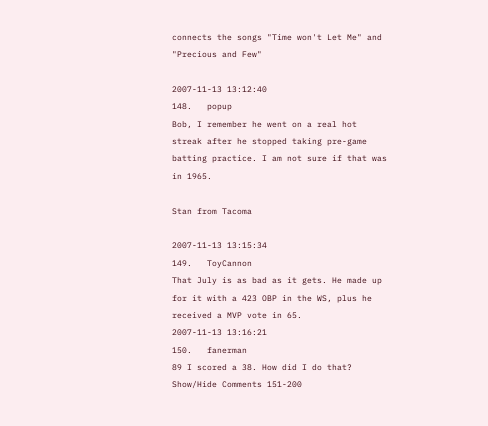connects the songs "Time won't Let Me" and "Precious and Few"

2007-11-13 13:12:40
148.   popup
Bob, I remember he went on a real hot streak after he stopped taking pre-game batting practice. I am not sure if that was in 1965.

Stan from Tacoma

2007-11-13 13:15:34
149.   ToyCannon
That July is as bad as it gets. He made up for it with a 423 OBP in the WS, plus he received a MVP vote in 65.
2007-11-13 13:16:21
150.   fanerman
89 I scored a 38. How did I do that?
Show/Hide Comments 151-200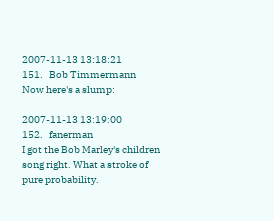2007-11-13 13:18:21
151.   Bob Timmermann
Now here's a slump:

2007-11-13 13:19:00
152.   fanerman
I got the Bob Marley's children song right. What a stroke of pure probability.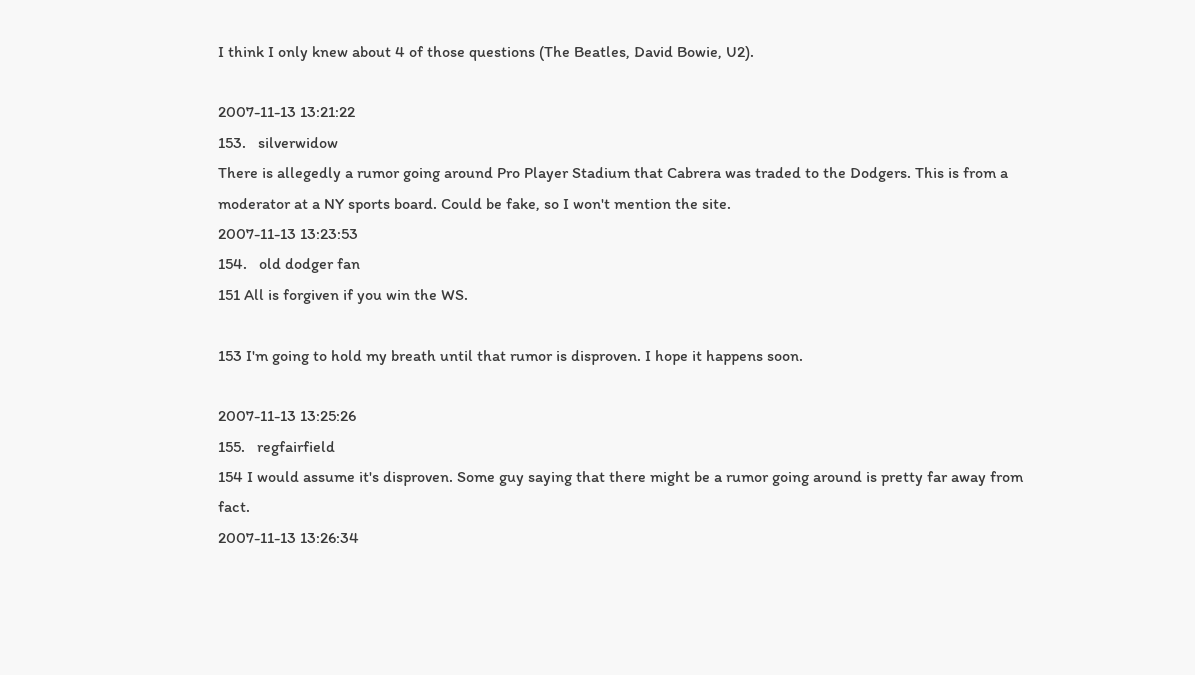I think I only knew about 4 of those questions (The Beatles, David Bowie, U2).

2007-11-13 13:21:22
153.   silverwidow
There is allegedly a rumor going around Pro Player Stadium that Cabrera was traded to the Dodgers. This is from a moderator at a NY sports board. Could be fake, so I won't mention the site.
2007-11-13 13:23:53
154.   old dodger fan
151 All is forgiven if you win the WS.

153 I'm going to hold my breath until that rumor is disproven. I hope it happens soon.

2007-11-13 13:25:26
155.   regfairfield
154 I would assume it's disproven. Some guy saying that there might be a rumor going around is pretty far away from fact.
2007-11-13 13:26:34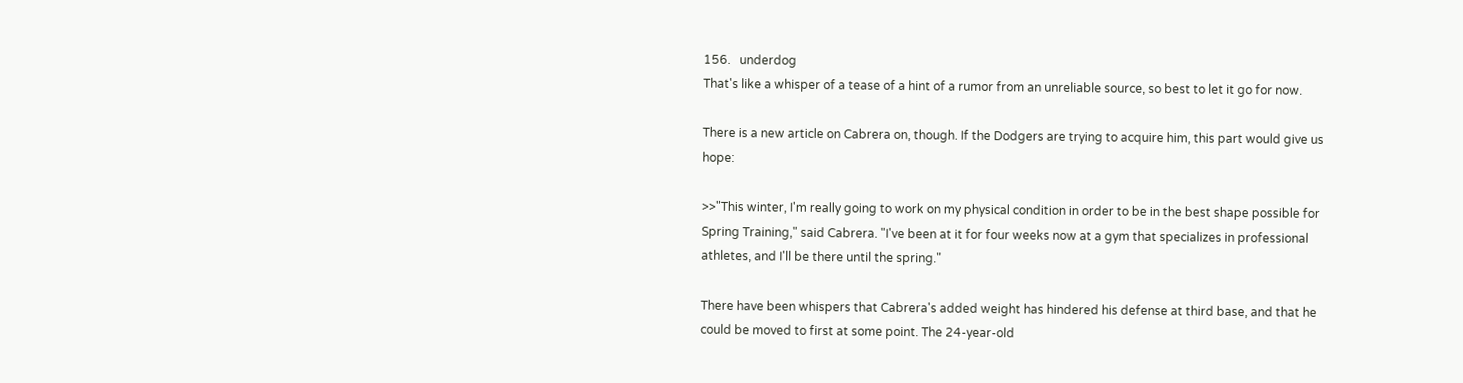156.   underdog
That's like a whisper of a tease of a hint of a rumor from an unreliable source, so best to let it go for now.

There is a new article on Cabrera on, though. If the Dodgers are trying to acquire him, this part would give us hope:

>>"This winter, I'm really going to work on my physical condition in order to be in the best shape possible for Spring Training," said Cabrera. "I've been at it for four weeks now at a gym that specializes in professional athletes, and I'll be there until the spring."

There have been whispers that Cabrera's added weight has hindered his defense at third base, and that he could be moved to first at some point. The 24-year-old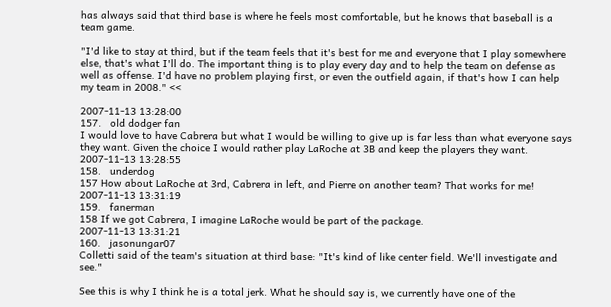has always said that third base is where he feels most comfortable, but he knows that baseball is a team game.

"I'd like to stay at third, but if the team feels that it's best for me and everyone that I play somewhere else, that's what I'll do. The important thing is to play every day and to help the team on defense as well as offense. I'd have no problem playing first, or even the outfield again, if that's how I can help my team in 2008." <<

2007-11-13 13:28:00
157.   old dodger fan
I would love to have Cabrera but what I would be willing to give up is far less than what everyone says they want. Given the choice I would rather play LaRoche at 3B and keep the players they want.
2007-11-13 13:28:55
158.   underdog
157 How about LaRoche at 3rd, Cabrera in left, and Pierre on another team? That works for me!
2007-11-13 13:31:19
159.   fanerman
158 If we got Cabrera, I imagine LaRoche would be part of the package.
2007-11-13 13:31:21
160.   jasonungar07
Colletti said of the team's situation at third base: "It's kind of like center field. We'll investigate and see."

See this is why I think he is a total jerk. What he should say is, we currently have one of the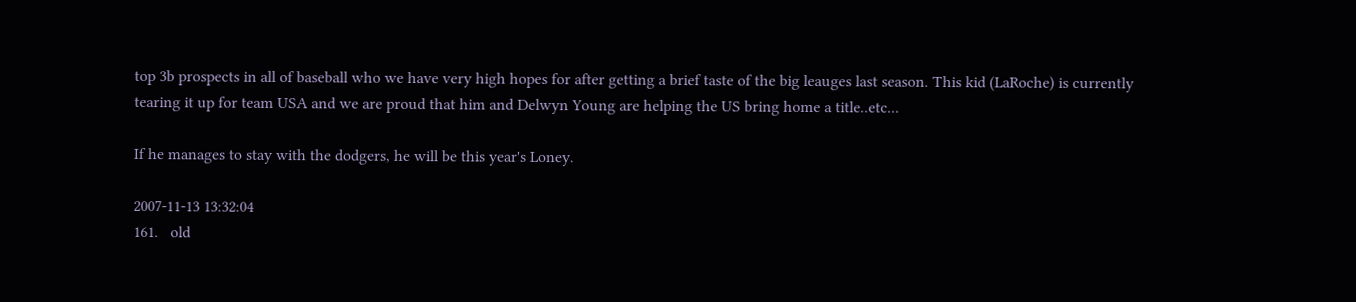top 3b prospects in all of baseball who we have very high hopes for after getting a brief taste of the big leauges last season. This kid (LaRoche) is currently tearing it up for team USA and we are proud that him and Delwyn Young are helping the US bring home a title..etc...

If he manages to stay with the dodgers, he will be this year's Loney.

2007-11-13 13:32:04
161.   old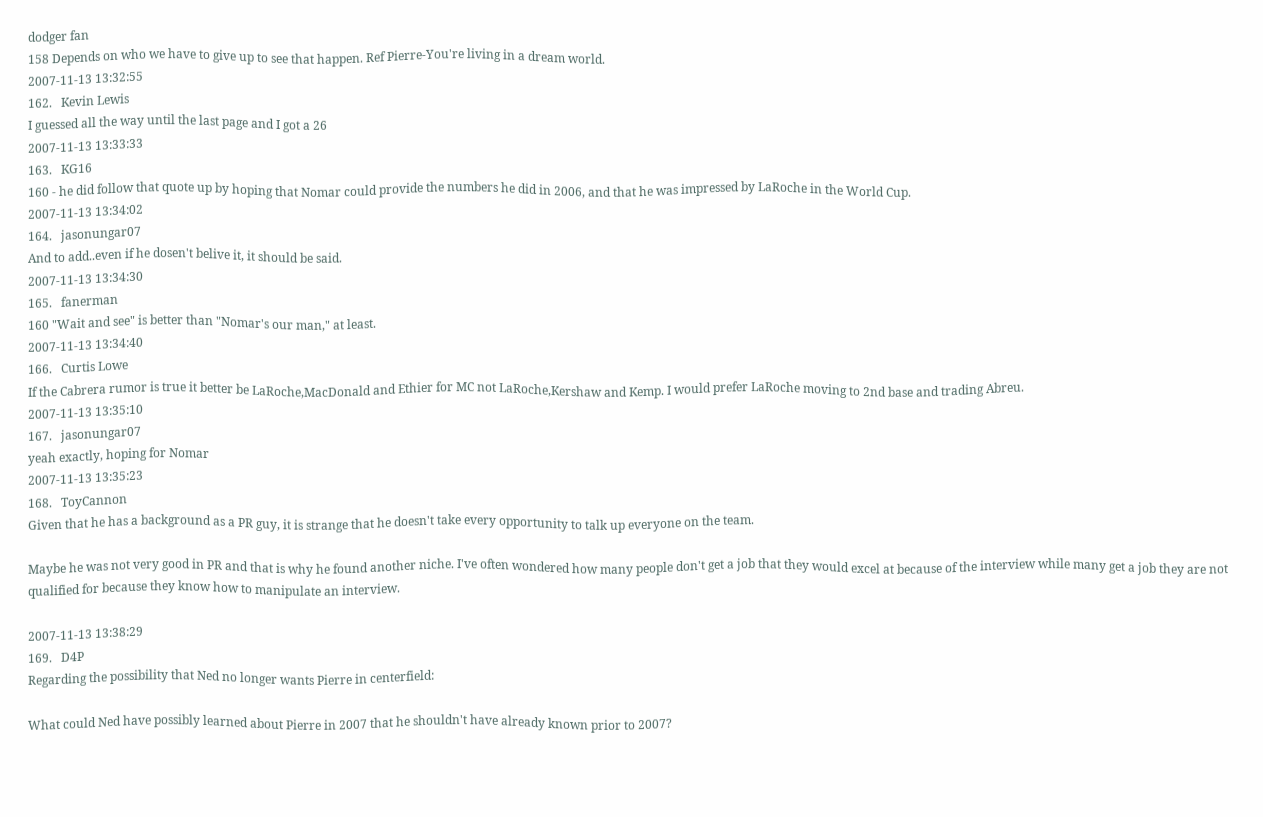dodger fan
158 Depends on who we have to give up to see that happen. Ref Pierre-You're living in a dream world.
2007-11-13 13:32:55
162.   Kevin Lewis
I guessed all the way until the last page and I got a 26
2007-11-13 13:33:33
163.   KG16
160 - he did follow that quote up by hoping that Nomar could provide the numbers he did in 2006, and that he was impressed by LaRoche in the World Cup.
2007-11-13 13:34:02
164.   jasonungar07
And to add..even if he dosen't belive it, it should be said.
2007-11-13 13:34:30
165.   fanerman
160 "Wait and see" is better than "Nomar's our man," at least.
2007-11-13 13:34:40
166.   Curtis Lowe
If the Cabrera rumor is true it better be LaRoche,MacDonald and Ethier for MC not LaRoche,Kershaw and Kemp. I would prefer LaRoche moving to 2nd base and trading Abreu.
2007-11-13 13:35:10
167.   jasonungar07
yeah exactly, hoping for Nomar
2007-11-13 13:35:23
168.   ToyCannon
Given that he has a background as a PR guy, it is strange that he doesn't take every opportunity to talk up everyone on the team.

Maybe he was not very good in PR and that is why he found another niche. I've often wondered how many people don't get a job that they would excel at because of the interview while many get a job they are not qualified for because they know how to manipulate an interview.

2007-11-13 13:38:29
169.   D4P
Regarding the possibility that Ned no longer wants Pierre in centerfield:

What could Ned have possibly learned about Pierre in 2007 that he shouldn't have already known prior to 2007?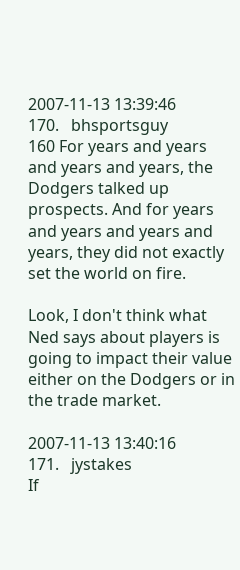2007-11-13 13:39:46
170.   bhsportsguy
160 For years and years and years and years, the Dodgers talked up prospects. And for years and years and years and years, they did not exactly set the world on fire.

Look, I don't think what Ned says about players is going to impact their value either on the Dodgers or in the trade market.

2007-11-13 13:40:16
171.   jystakes
If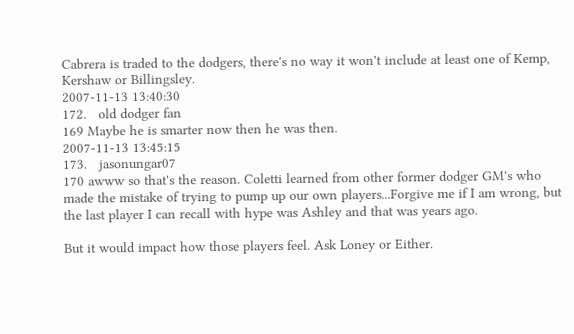Cabrera is traded to the dodgers, there's no way it won't include at least one of Kemp, Kershaw or Billingsley.
2007-11-13 13:40:30
172.   old dodger fan
169 Maybe he is smarter now then he was then.
2007-11-13 13:45:15
173.   jasonungar07
170 awww so that's the reason. Coletti learned from other former dodger GM's who made the mistake of trying to pump up our own players...Forgive me if I am wrong, but the last player I can recall with hype was Ashley and that was years ago.

But it would impact how those players feel. Ask Loney or Either.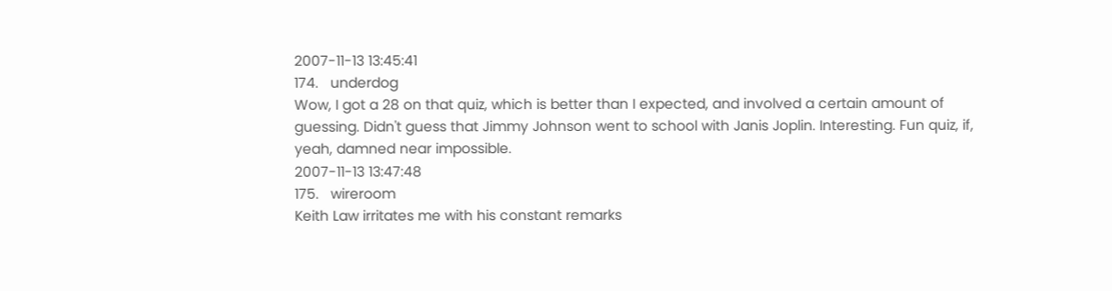2007-11-13 13:45:41
174.   underdog
Wow, I got a 28 on that quiz, which is better than I expected, and involved a certain amount of guessing. Didn't guess that Jimmy Johnson went to school with Janis Joplin. Interesting. Fun quiz, if, yeah, damned near impossible.
2007-11-13 13:47:48
175.   wireroom
Keith Law irritates me with his constant remarks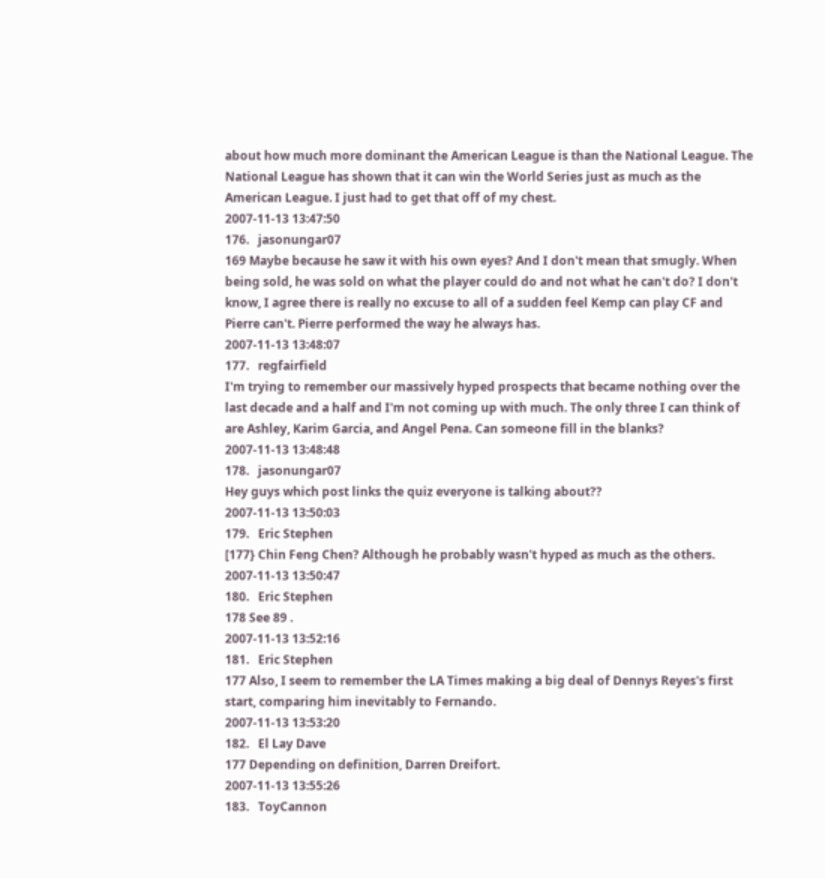about how much more dominant the American League is than the National League. The National League has shown that it can win the World Series just as much as the American League. I just had to get that off of my chest.
2007-11-13 13:47:50
176.   jasonungar07
169 Maybe because he saw it with his own eyes? And I don't mean that smugly. When being sold, he was sold on what the player could do and not what he can't do? I don't know, I agree there is really no excuse to all of a sudden feel Kemp can play CF and Pierre can't. Pierre performed the way he always has.
2007-11-13 13:48:07
177.   regfairfield
I'm trying to remember our massively hyped prospects that became nothing over the last decade and a half and I'm not coming up with much. The only three I can think of are Ashley, Karim Garcia, and Angel Pena. Can someone fill in the blanks?
2007-11-13 13:48:48
178.   jasonungar07
Hey guys which post links the quiz everyone is talking about??
2007-11-13 13:50:03
179.   Eric Stephen
[177} Chin Feng Chen? Although he probably wasn't hyped as much as the others.
2007-11-13 13:50:47
180.   Eric Stephen
178 See 89 .
2007-11-13 13:52:16
181.   Eric Stephen
177 Also, I seem to remember the LA Times making a big deal of Dennys Reyes's first start, comparing him inevitably to Fernando.
2007-11-13 13:53:20
182.   El Lay Dave
177 Depending on definition, Darren Dreifort.
2007-11-13 13:55:26
183.   ToyCannon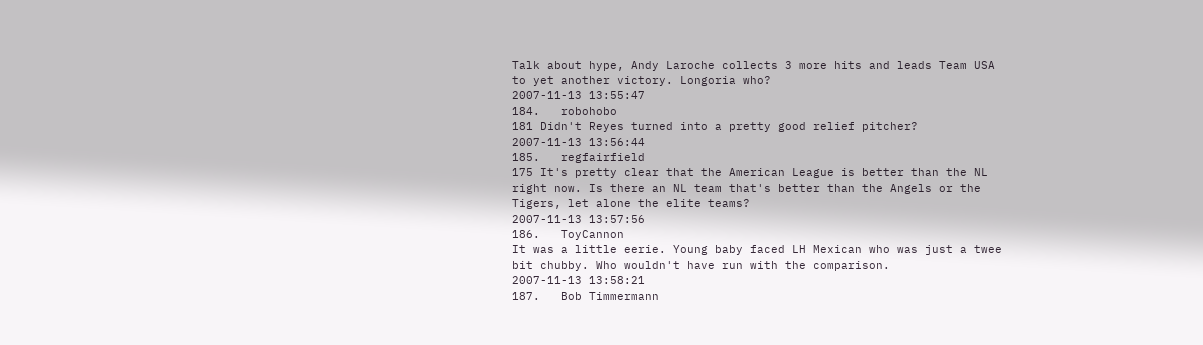Talk about hype, Andy Laroche collects 3 more hits and leads Team USA to yet another victory. Longoria who?
2007-11-13 13:55:47
184.   robohobo
181 Didn't Reyes turned into a pretty good relief pitcher?
2007-11-13 13:56:44
185.   regfairfield
175 It's pretty clear that the American League is better than the NL right now. Is there an NL team that's better than the Angels or the Tigers, let alone the elite teams?
2007-11-13 13:57:56
186.   ToyCannon
It was a little eerie. Young baby faced LH Mexican who was just a twee bit chubby. Who wouldn't have run with the comparison.
2007-11-13 13:58:21
187.   Bob Timmermann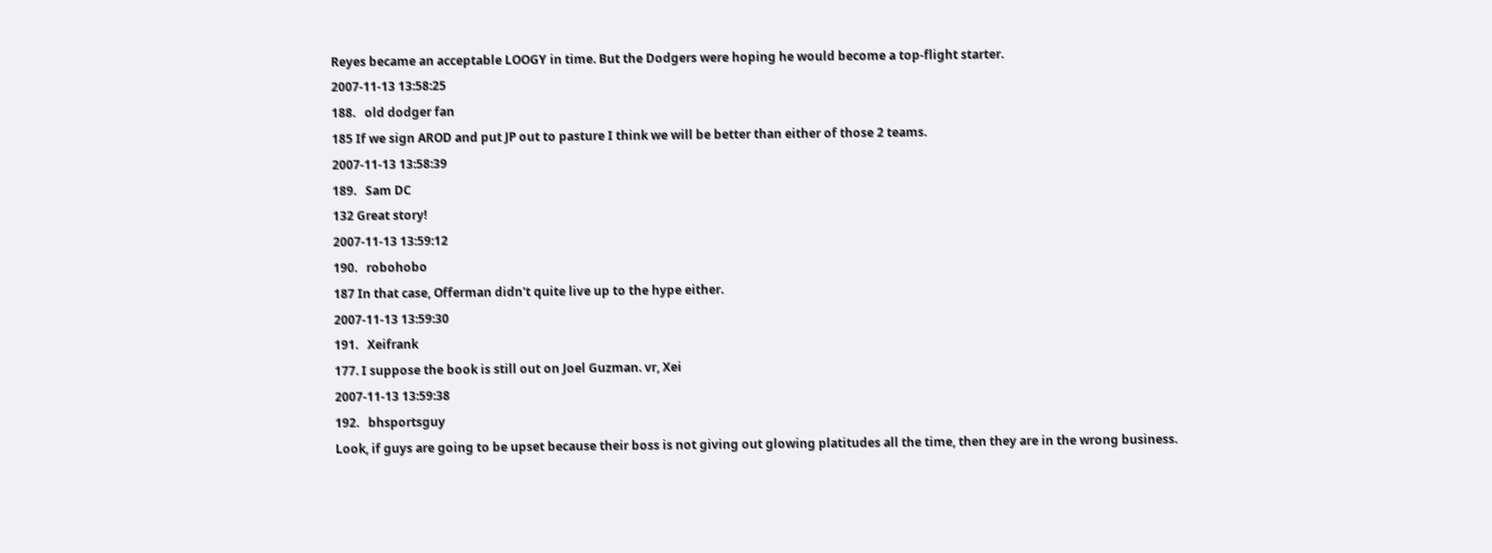Reyes became an acceptable LOOGY in time. But the Dodgers were hoping he would become a top-flight starter.
2007-11-13 13:58:25
188.   old dodger fan
185 If we sign AROD and put JP out to pasture I think we will be better than either of those 2 teams.
2007-11-13 13:58:39
189.   Sam DC
132 Great story!
2007-11-13 13:59:12
190.   robohobo
187 In that case, Offerman didn't quite live up to the hype either.
2007-11-13 13:59:30
191.   Xeifrank
177. I suppose the book is still out on Joel Guzman. vr, Xei
2007-11-13 13:59:38
192.   bhsportsguy
Look, if guys are going to be upset because their boss is not giving out glowing platitudes all the time, then they are in the wrong business.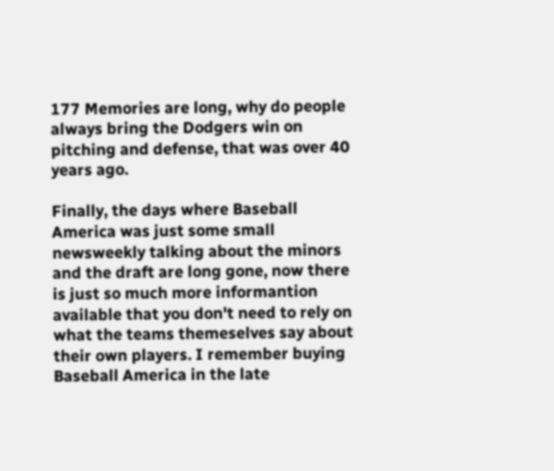177 Memories are long, why do people always bring the Dodgers win on pitching and defense, that was over 40 years ago.

Finally, the days where Baseball America was just some small newsweekly talking about the minors and the draft are long gone, now there is just so much more informantion available that you don't need to rely on what the teams themeselves say about their own players. I remember buying Baseball America in the late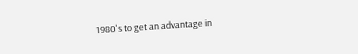1980's to get an advantage in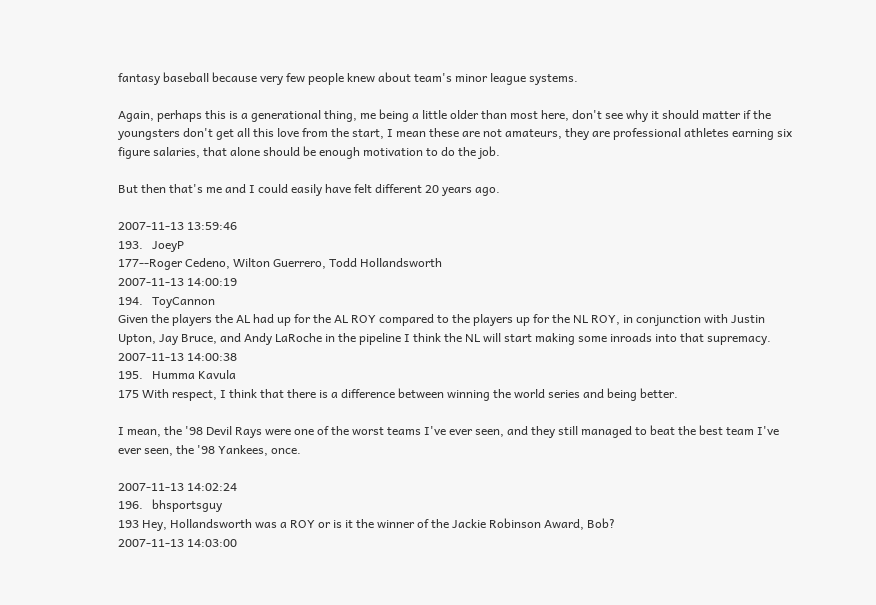fantasy baseball because very few people knew about team's minor league systems.

Again, perhaps this is a generational thing, me being a little older than most here, don't see why it should matter if the youngsters don't get all this love from the start, I mean these are not amateurs, they are professional athletes earning six figure salaries, that alone should be enough motivation to do the job.

But then that's me and I could easily have felt different 20 years ago.

2007-11-13 13:59:46
193.   JoeyP
177--Roger Cedeno, Wilton Guerrero, Todd Hollandsworth
2007-11-13 14:00:19
194.   ToyCannon
Given the players the AL had up for the AL ROY compared to the players up for the NL ROY, in conjunction with Justin Upton, Jay Bruce, and Andy LaRoche in the pipeline I think the NL will start making some inroads into that supremacy.
2007-11-13 14:00:38
195.   Humma Kavula
175 With respect, I think that there is a difference between winning the world series and being better.

I mean, the '98 Devil Rays were one of the worst teams I've ever seen, and they still managed to beat the best team I've ever seen, the '98 Yankees, once.

2007-11-13 14:02:24
196.   bhsportsguy
193 Hey, Hollandsworth was a ROY or is it the winner of the Jackie Robinson Award, Bob?
2007-11-13 14:03:00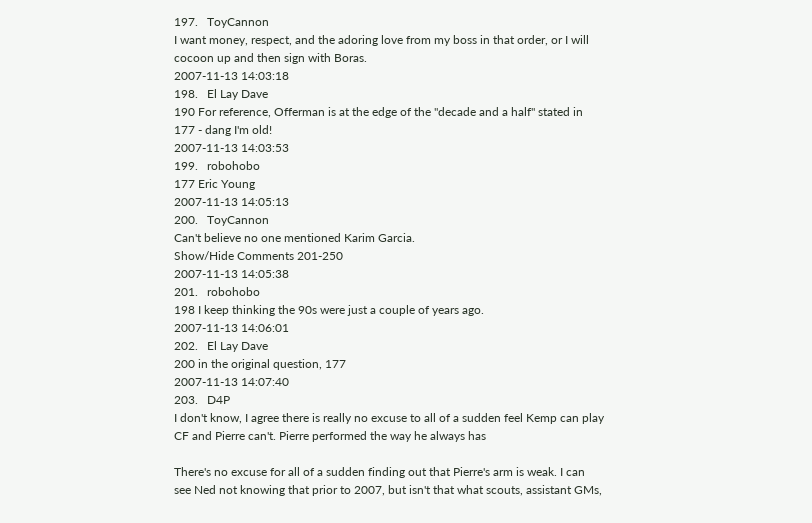197.   ToyCannon
I want money, respect, and the adoring love from my boss in that order, or I will cocoon up and then sign with Boras.
2007-11-13 14:03:18
198.   El Lay Dave
190 For reference, Offerman is at the edge of the "decade and a half" stated in 177 - dang I'm old!
2007-11-13 14:03:53
199.   robohobo
177 Eric Young
2007-11-13 14:05:13
200.   ToyCannon
Can't believe no one mentioned Karim Garcia.
Show/Hide Comments 201-250
2007-11-13 14:05:38
201.   robohobo
198 I keep thinking the 90s were just a couple of years ago.
2007-11-13 14:06:01
202.   El Lay Dave
200 in the original question, 177
2007-11-13 14:07:40
203.   D4P
I don't know, I agree there is really no excuse to all of a sudden feel Kemp can play CF and Pierre can't. Pierre performed the way he always has

There's no excuse for all of a sudden finding out that Pierre's arm is weak. I can see Ned not knowing that prior to 2007, but isn't that what scouts, assistant GMs,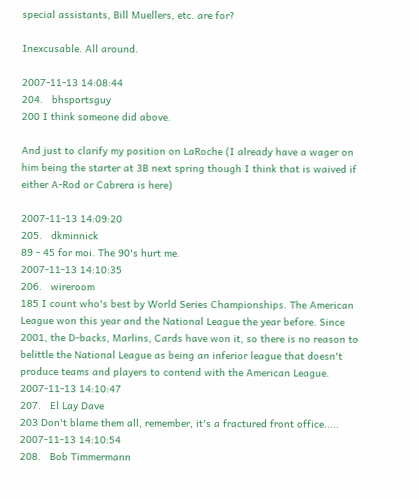special assistants, Bill Muellers, etc. are for?

Inexcusable. All around.

2007-11-13 14:08:44
204.   bhsportsguy
200 I think someone did above.

And just to clarify my position on LaRoche (I already have a wager on him being the starter at 3B next spring though I think that is waived if either A-Rod or Cabrera is here)

2007-11-13 14:09:20
205.   dkminnick
89 - 45 for moi. The 90's hurt me.
2007-11-13 14:10:35
206.   wireroom
185 I count who's best by World Series Championships. The American League won this year and the National League the year before. Since 2001, the D-backs, Marlins, Cards have won it, so there is no reason to belittle the National League as being an inferior league that doesn't produce teams and players to contend with the American League.
2007-11-13 14:10:47
207.   El Lay Dave
203 Don't blame them all, remember, it's a fractured front office.....
2007-11-13 14:10:54
208.   Bob Timmermann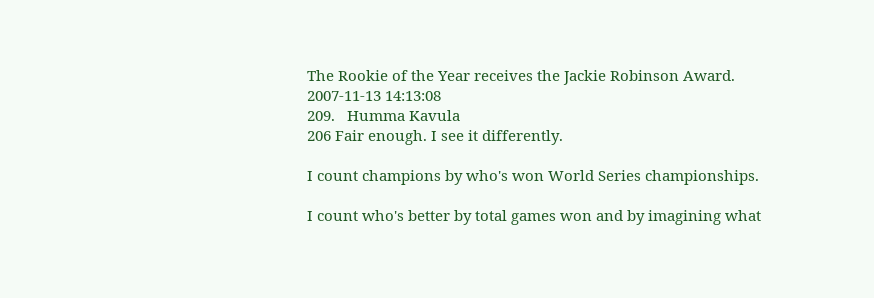The Rookie of the Year receives the Jackie Robinson Award.
2007-11-13 14:13:08
209.   Humma Kavula
206 Fair enough. I see it differently.

I count champions by who's won World Series championships.

I count who's better by total games won and by imagining what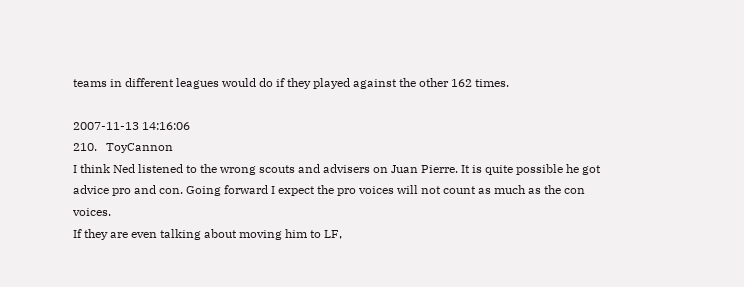teams in different leagues would do if they played against the other 162 times.

2007-11-13 14:16:06
210.   ToyCannon
I think Ned listened to the wrong scouts and advisers on Juan Pierre. It is quite possible he got advice pro and con. Going forward I expect the pro voices will not count as much as the con voices.
If they are even talking about moving him to LF,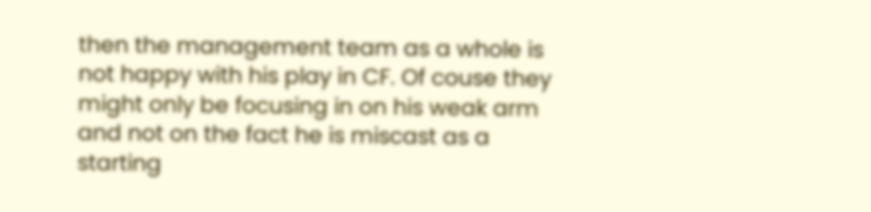then the management team as a whole is not happy with his play in CF. Of couse they might only be focusing in on his weak arm and not on the fact he is miscast as a starting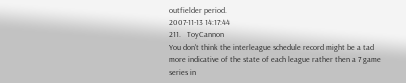outfielder period.
2007-11-13 14:17:44
211.   ToyCannon
You don't think the interleague schedule record might be a tad more indicative of the state of each league rather then a 7 game series in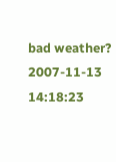bad weather?
2007-11-13 14:18:23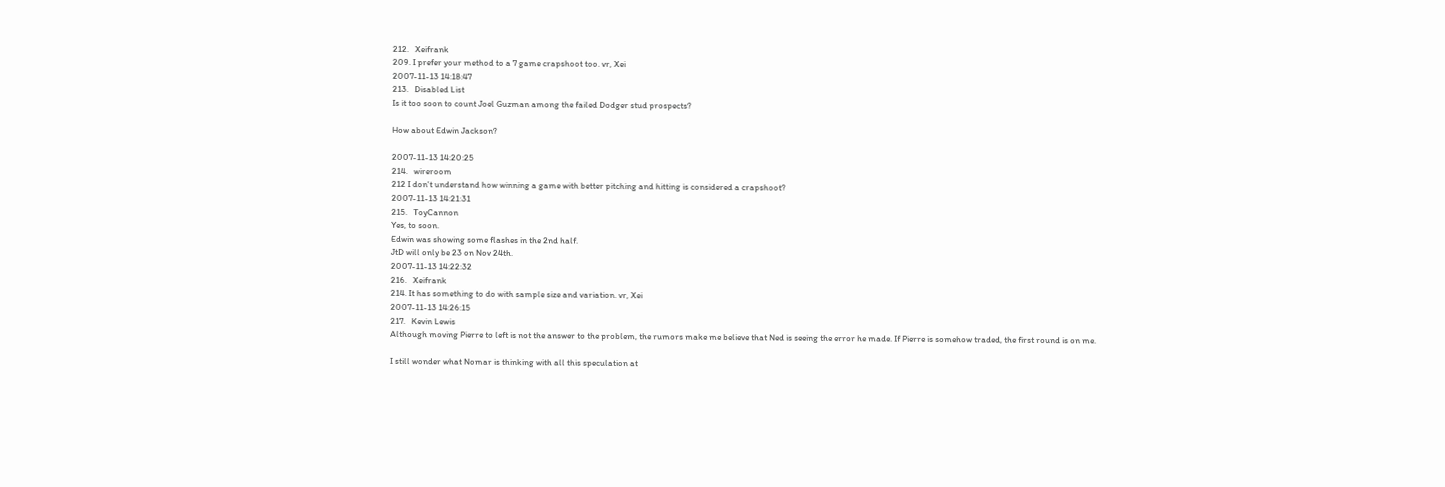212.   Xeifrank
209. I prefer your method to a 7 game crapshoot too. vr, Xei
2007-11-13 14:18:47
213.   Disabled List
Is it too soon to count Joel Guzman among the failed Dodger stud prospects?

How about Edwin Jackson?

2007-11-13 14:20:25
214.   wireroom
212 I don't understand how winning a game with better pitching and hitting is considered a crapshoot?
2007-11-13 14:21:31
215.   ToyCannon
Yes, to soon.
Edwin was showing some flashes in the 2nd half.
JtD will only be 23 on Nov 24th.
2007-11-13 14:22:32
216.   Xeifrank
214. It has something to do with sample size and variation. vr, Xei
2007-11-13 14:26:15
217.   Kevin Lewis
Although moving Pierre to left is not the answer to the problem, the rumors make me believe that Ned is seeing the error he made. If Pierre is somehow traded, the first round is on me.

I still wonder what Nomar is thinking with all this speculation at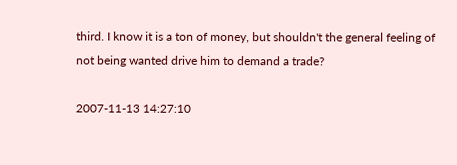third. I know it is a ton of money, but shouldn't the general feeling of not being wanted drive him to demand a trade?

2007-11-13 14:27:10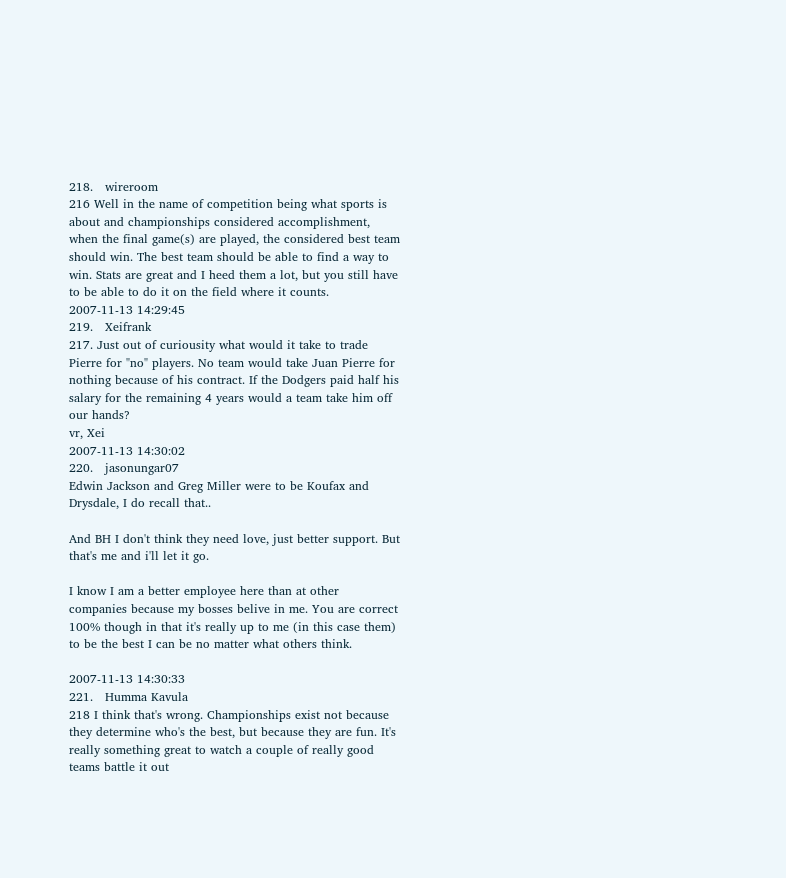218.   wireroom
216 Well in the name of competition being what sports is about and championships considered accomplishment, when the final game(s) are played, the considered best team should win. The best team should be able to find a way to win. Stats are great and I heed them a lot, but you still have to be able to do it on the field where it counts.
2007-11-13 14:29:45
219.   Xeifrank
217. Just out of curiousity what would it take to trade Pierre for "no" players. No team would take Juan Pierre for nothing because of his contract. If the Dodgers paid half his salary for the remaining 4 years would a team take him off our hands?
vr, Xei
2007-11-13 14:30:02
220.   jasonungar07
Edwin Jackson and Greg Miller were to be Koufax and Drysdale, I do recall that..

And BH I don't think they need love, just better support. But that's me and i'll let it go.

I know I am a better employee here than at other companies because my bosses belive in me. You are correct 100% though in that it's really up to me (in this case them) to be the best I can be no matter what others think.

2007-11-13 14:30:33
221.   Humma Kavula
218 I think that's wrong. Championships exist not because they determine who's the best, but because they are fun. It's really something great to watch a couple of really good teams battle it out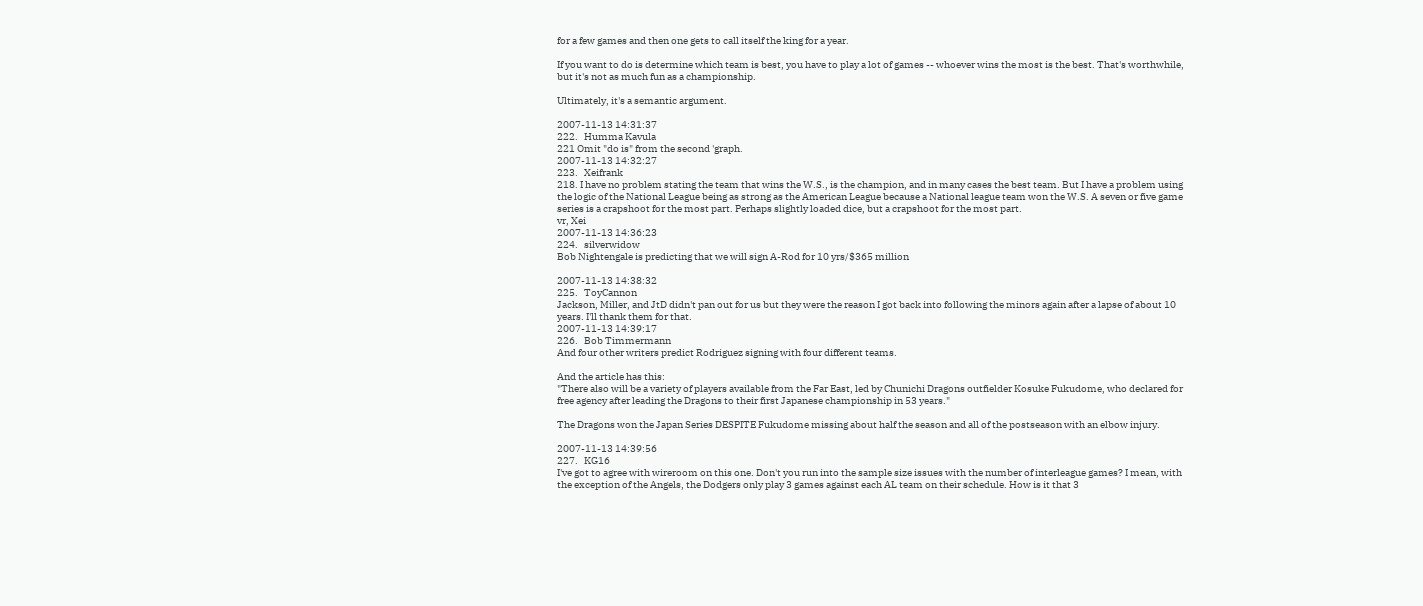for a few games and then one gets to call itself the king for a year.

If you want to do is determine which team is best, you have to play a lot of games -- whoever wins the most is the best. That's worthwhile, but it's not as much fun as a championship.

Ultimately, it's a semantic argument.

2007-11-13 14:31:37
222.   Humma Kavula
221 Omit "do is" from the second 'graph.
2007-11-13 14:32:27
223.   Xeifrank
218. I have no problem stating the team that wins the W.S., is the champion, and in many cases the best team. But I have a problem using the logic of the National League being as strong as the American League because a National league team won the W.S. A seven or five game series is a crapshoot for the most part. Perhaps slightly loaded dice, but a crapshoot for the most part.
vr, Xei
2007-11-13 14:36:23
224.   silverwidow
Bob Nightengale is predicting that we will sign A-Rod for 10 yrs/$365 million

2007-11-13 14:38:32
225.   ToyCannon
Jackson, Miller, and JtD didn't pan out for us but they were the reason I got back into following the minors again after a lapse of about 10 years. I'll thank them for that.
2007-11-13 14:39:17
226.   Bob Timmermann
And four other writers predict Rodriguez signing with four different teams.

And the article has this:
"There also will be a variety of players available from the Far East, led by Chunichi Dragons outfielder Kosuke Fukudome, who declared for free agency after leading the Dragons to their first Japanese championship in 53 years."

The Dragons won the Japan Series DESPITE Fukudome missing about half the season and all of the postseason with an elbow injury.

2007-11-13 14:39:56
227.   KG16
I've got to agree with wireroom on this one. Don't you run into the sample size issues with the number of interleague games? I mean, with the exception of the Angels, the Dodgers only play 3 games against each AL team on their schedule. How is it that 3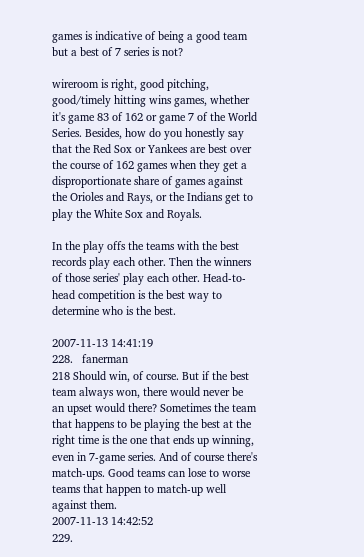games is indicative of being a good team but a best of 7 series is not?

wireroom is right, good pitching, good/timely hitting wins games, whether it's game 83 of 162 or game 7 of the World Series. Besides, how do you honestly say that the Red Sox or Yankees are best over the course of 162 games when they get a disproportionate share of games against the Orioles and Rays, or the Indians get to play the White Sox and Royals.

In the play offs the teams with the best records play each other. Then the winners of those series' play each other. Head-to-head competition is the best way to determine who is the best.

2007-11-13 14:41:19
228.   fanerman
218 Should win, of course. But if the best team always won, there would never be an upset would there? Sometimes the team that happens to be playing the best at the right time is the one that ends up winning, even in 7-game series. And of course there's match-ups. Good teams can lose to worse teams that happen to match-up well against them.
2007-11-13 14:42:52
229.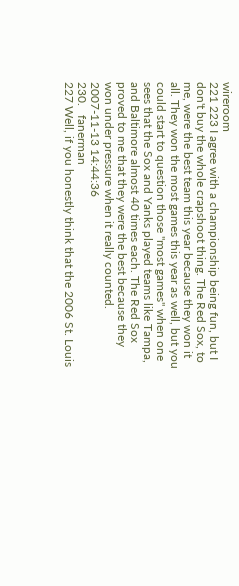wireroom
221 223 I agree with a championship being fun, but I don't buy the whole crapshoot thing. The Red Sox, to me, were the best team this year because they won it all. They won the most games this year as well, but you could start to question those "most games" when one sees that the Sox and Yanks played teams like Tampa, and Baltimore almost 40 times each. The Red Sox proved to me that they were the best because they won under pressure when it really counted.
2007-11-13 14:44:36
230.   fanerman
227 Well, if you honestly think that the 2006 St. Louis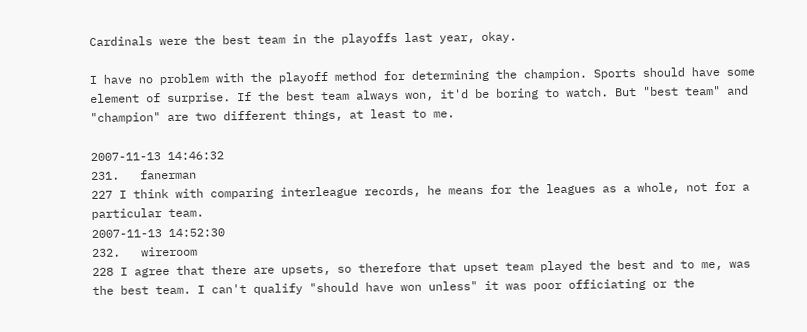Cardinals were the best team in the playoffs last year, okay.

I have no problem with the playoff method for determining the champion. Sports should have some element of surprise. If the best team always won, it'd be boring to watch. But "best team" and "champion" are two different things, at least to me.

2007-11-13 14:46:32
231.   fanerman
227 I think with comparing interleague records, he means for the leagues as a whole, not for a particular team.
2007-11-13 14:52:30
232.   wireroom
228 I agree that there are upsets, so therefore that upset team played the best and to me, was the best team. I can't qualify "should have won unless" it was poor officiating or the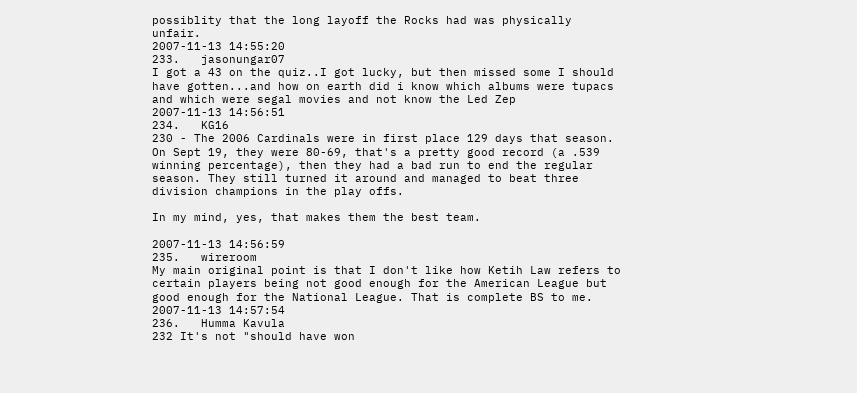possiblity that the long layoff the Rocks had was physically unfair.
2007-11-13 14:55:20
233.   jasonungar07
I got a 43 on the quiz..I got lucky, but then missed some I should have gotten...and how on earth did i know which albums were tupacs and which were segal movies and not know the Led Zep
2007-11-13 14:56:51
234.   KG16
230 - The 2006 Cardinals were in first place 129 days that season. On Sept 19, they were 80-69, that's a pretty good record (a .539 winning percentage), then they had a bad run to end the regular season. They still turned it around and managed to beat three division champions in the play offs.

In my mind, yes, that makes them the best team.

2007-11-13 14:56:59
235.   wireroom
My main original point is that I don't like how Ketih Law refers to certain players being not good enough for the American League but good enough for the National League. That is complete BS to me.
2007-11-13 14:57:54
236.   Humma Kavula
232 It's not "should have won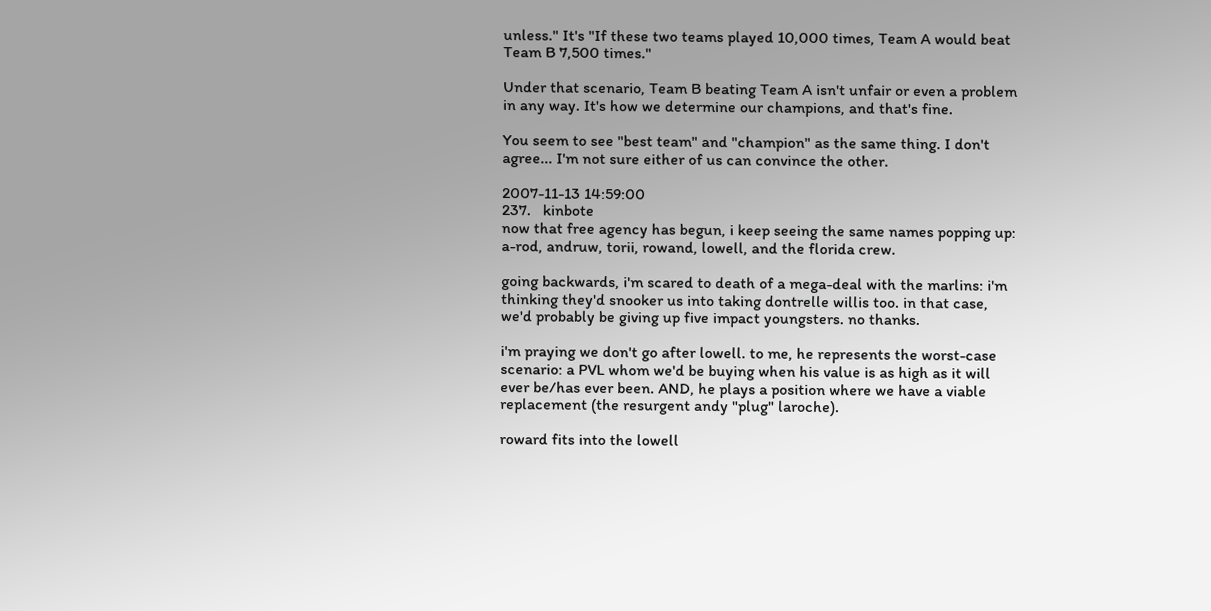unless." It's "If these two teams played 10,000 times, Team A would beat Team B 7,500 times."

Under that scenario, Team B beating Team A isn't unfair or even a problem in any way. It's how we determine our champions, and that's fine.

You seem to see "best team" and "champion" as the same thing. I don't agree... I'm not sure either of us can convince the other.

2007-11-13 14:59:00
237.   kinbote
now that free agency has begun, i keep seeing the same names popping up: a-rod, andruw, torii, rowand, lowell, and the florida crew.

going backwards, i'm scared to death of a mega-deal with the marlins: i'm thinking they'd snooker us into taking dontrelle willis too. in that case, we'd probably be giving up five impact youngsters. no thanks.

i'm praying we don't go after lowell. to me, he represents the worst-case scenario: a PVL whom we'd be buying when his value is as high as it will ever be/has ever been. AND, he plays a position where we have a viable replacement (the resurgent andy "plug" laroche).

roward fits into the lowell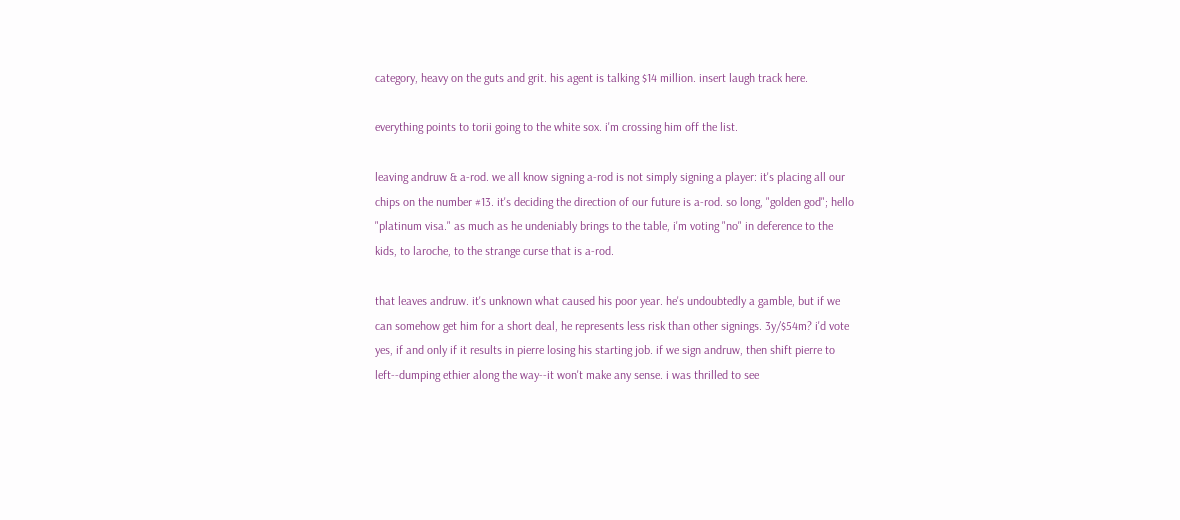category, heavy on the guts and grit. his agent is talking $14 million. insert laugh track here.

everything points to torii going to the white sox. i'm crossing him off the list.

leaving andruw & a-rod. we all know signing a-rod is not simply signing a player: it's placing all our chips on the number #13. it's deciding the direction of our future is a-rod. so long, "golden god"; hello "platinum visa." as much as he undeniably brings to the table, i'm voting "no" in deference to the kids, to laroche, to the strange curse that is a-rod.

that leaves andruw. it's unknown what caused his poor year. he's undoubtedly a gamble, but if we can somehow get him for a short deal, he represents less risk than other signings. 3y/$54m? i'd vote yes, if and only if it results in pierre losing his starting job. if we sign andruw, then shift pierre to left--dumping ethier along the way--it won't make any sense. i was thrilled to see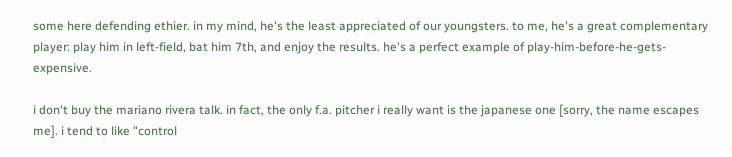some here defending ethier. in my mind, he's the least appreciated of our youngsters. to me, he's a great complementary player: play him in left-field, bat him 7th, and enjoy the results. he's a perfect example of play-him-before-he-gets-expensive.

i don't buy the mariano rivera talk. in fact, the only f.a. pitcher i really want is the japanese one [sorry, the name escapes me]. i tend to like "control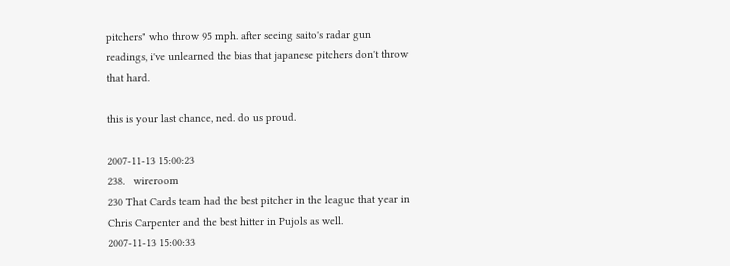pitchers" who throw 95 mph. after seeing saito's radar gun readings, i've unlearned the bias that japanese pitchers don't throw that hard.

this is your last chance, ned. do us proud.

2007-11-13 15:00:23
238.   wireroom
230 That Cards team had the best pitcher in the league that year in Chris Carpenter and the best hitter in Pujols as well.
2007-11-13 15:00:33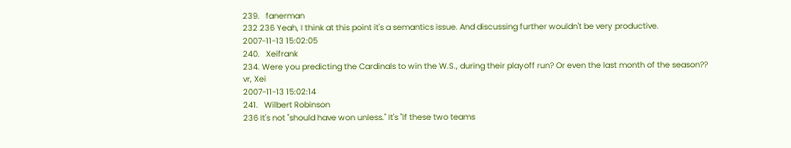239.   fanerman
232 236 Yeah, I think at this point it's a semantics issue. And discussing further wouldn't be very productive.
2007-11-13 15:02:05
240.   Xeifrank
234. Were you predicting the Cardinals to win the W.S., during their playoff run? Or even the last month of the season??
vr, Xei
2007-11-13 15:02:14
241.   Wilbert Robinson
236 It's not "should have won unless." It's "If these two teams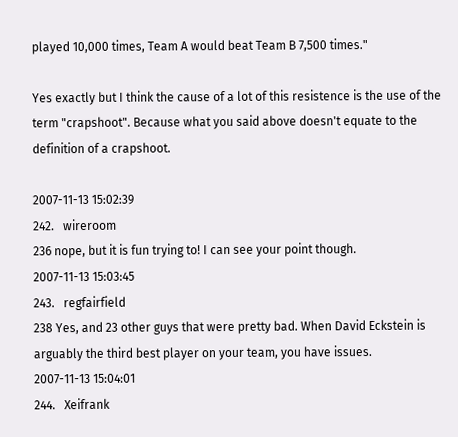played 10,000 times, Team A would beat Team B 7,500 times."

Yes exactly but I think the cause of a lot of this resistence is the use of the term "crapshoot". Because what you said above doesn't equate to the definition of a crapshoot.

2007-11-13 15:02:39
242.   wireroom
236 nope, but it is fun trying to! I can see your point though.
2007-11-13 15:03:45
243.   regfairfield
238 Yes, and 23 other guys that were pretty bad. When David Eckstein is arguably the third best player on your team, you have issues.
2007-11-13 15:04:01
244.   Xeifrank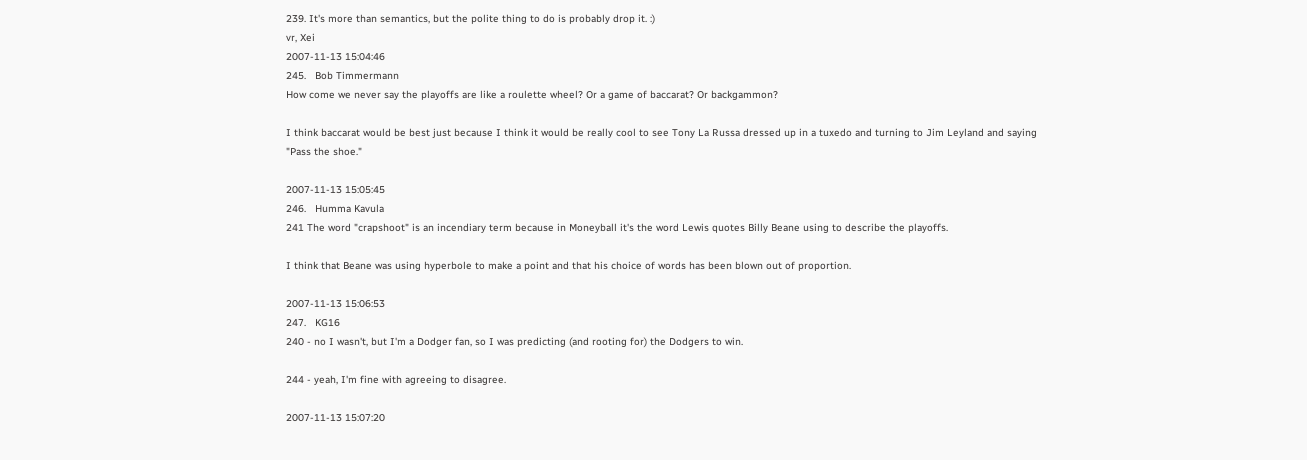239. It's more than semantics, but the polite thing to do is probably drop it. :)
vr, Xei
2007-11-13 15:04:46
245.   Bob Timmermann
How come we never say the playoffs are like a roulette wheel? Or a game of baccarat? Or backgammon?

I think baccarat would be best just because I think it would be really cool to see Tony La Russa dressed up in a tuxedo and turning to Jim Leyland and saying "Pass the shoe."

2007-11-13 15:05:45
246.   Humma Kavula
241 The word "crapshoot" is an incendiary term because in Moneyball it's the word Lewis quotes Billy Beane using to describe the playoffs.

I think that Beane was using hyperbole to make a point and that his choice of words has been blown out of proportion.

2007-11-13 15:06:53
247.   KG16
240 - no I wasn't, but I'm a Dodger fan, so I was predicting (and rooting for) the Dodgers to win.

244 - yeah, I'm fine with agreeing to disagree.

2007-11-13 15:07:20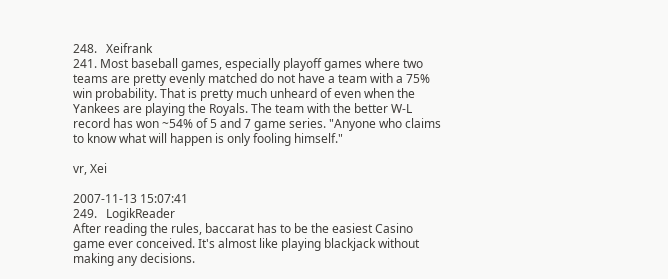248.   Xeifrank
241. Most baseball games, especially playoff games where two teams are pretty evenly matched do not have a team with a 75% win probability. That is pretty much unheard of even when the Yankees are playing the Royals. The team with the better W-L record has won ~54% of 5 and 7 game series. "Anyone who claims to know what will happen is only fooling himself."

vr, Xei

2007-11-13 15:07:41
249.   LogikReader
After reading the rules, baccarat has to be the easiest Casino game ever conceived. It's almost like playing blackjack without making any decisions.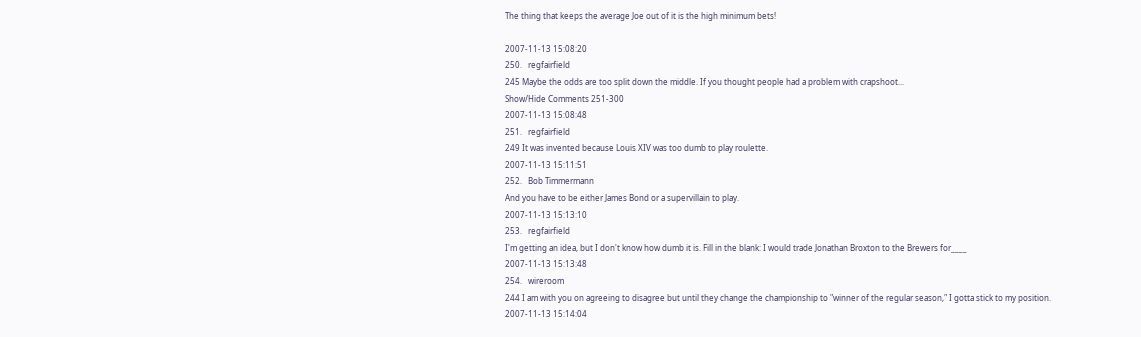The thing that keeps the average Joe out of it is the high minimum bets!

2007-11-13 15:08:20
250.   regfairfield
245 Maybe the odds are too split down the middle. If you thought people had a problem with crapshoot...
Show/Hide Comments 251-300
2007-11-13 15:08:48
251.   regfairfield
249 It was invented because Louis XIV was too dumb to play roulette.
2007-11-13 15:11:51
252.   Bob Timmermann
And you have to be either James Bond or a supervillain to play.
2007-11-13 15:13:10
253.   regfairfield
I'm getting an idea, but I don't know how dumb it is. Fill in the blank: I would trade Jonathan Broxton to the Brewers for____
2007-11-13 15:13:48
254.   wireroom
244 I am with you on agreeing to disagree but until they change the championship to "winner of the regular season," I gotta stick to my position.
2007-11-13 15:14:04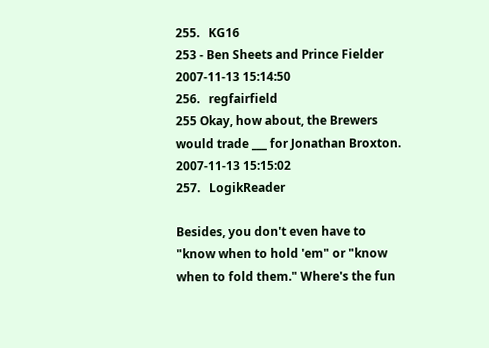255.   KG16
253 - Ben Sheets and Prince Fielder
2007-11-13 15:14:50
256.   regfairfield
255 Okay, how about, the Brewers would trade ___ for Jonathan Broxton.
2007-11-13 15:15:02
257.   LogikReader

Besides, you don't even have to "know when to hold 'em" or "know when to fold them." Where's the fun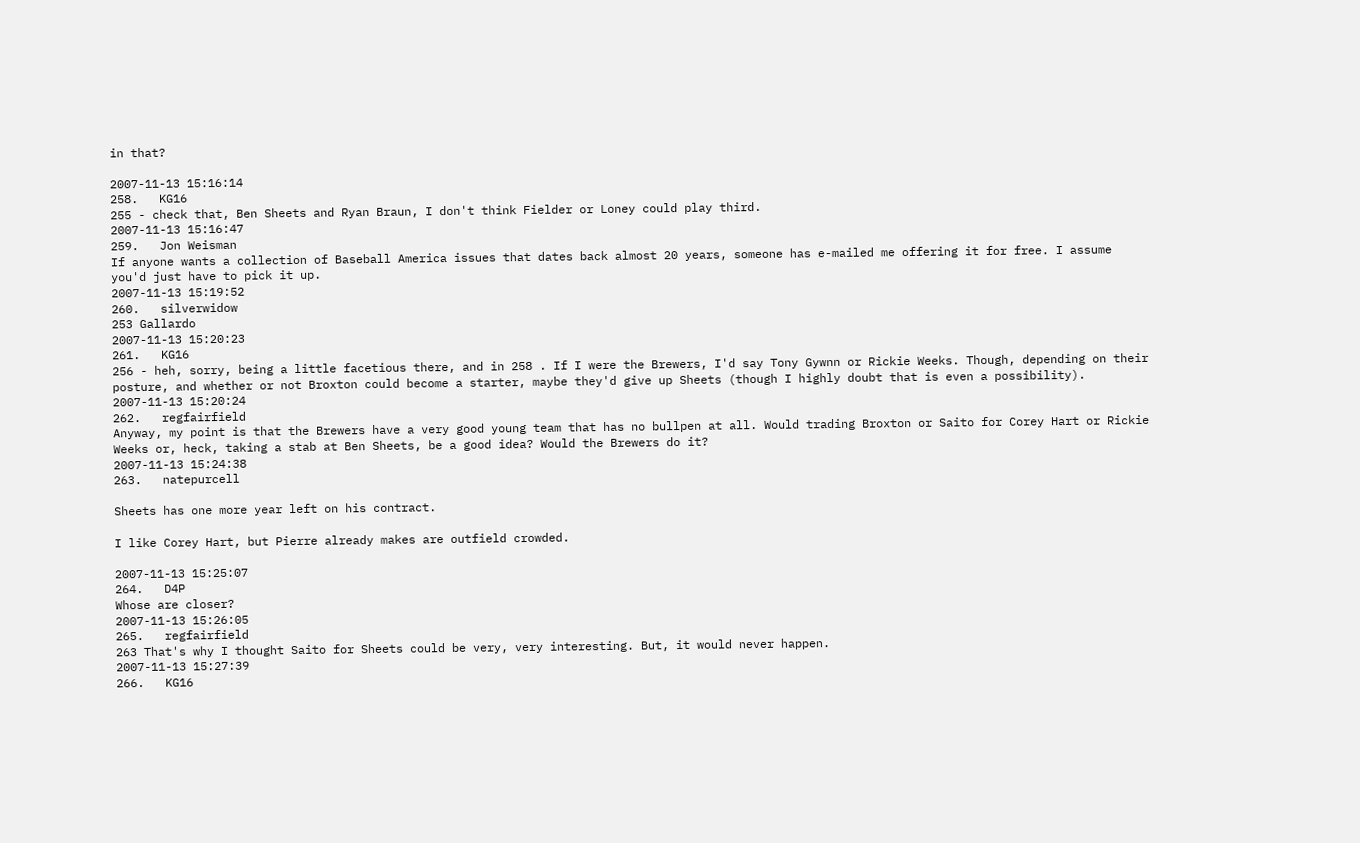in that?

2007-11-13 15:16:14
258.   KG16
255 - check that, Ben Sheets and Ryan Braun, I don't think Fielder or Loney could play third.
2007-11-13 15:16:47
259.   Jon Weisman
If anyone wants a collection of Baseball America issues that dates back almost 20 years, someone has e-mailed me offering it for free. I assume you'd just have to pick it up.
2007-11-13 15:19:52
260.   silverwidow
253 Gallardo
2007-11-13 15:20:23
261.   KG16
256 - heh, sorry, being a little facetious there, and in 258 . If I were the Brewers, I'd say Tony Gywnn or Rickie Weeks. Though, depending on their posture, and whether or not Broxton could become a starter, maybe they'd give up Sheets (though I highly doubt that is even a possibility).
2007-11-13 15:20:24
262.   regfairfield
Anyway, my point is that the Brewers have a very good young team that has no bullpen at all. Would trading Broxton or Saito for Corey Hart or Rickie Weeks or, heck, taking a stab at Ben Sheets, be a good idea? Would the Brewers do it?
2007-11-13 15:24:38
263.   natepurcell

Sheets has one more year left on his contract.

I like Corey Hart, but Pierre already makes are outfield crowded.

2007-11-13 15:25:07
264.   D4P
Whose are closer?
2007-11-13 15:26:05
265.   regfairfield
263 That's why I thought Saito for Sheets could be very, very interesting. But, it would never happen.
2007-11-13 15:27:39
266.   KG16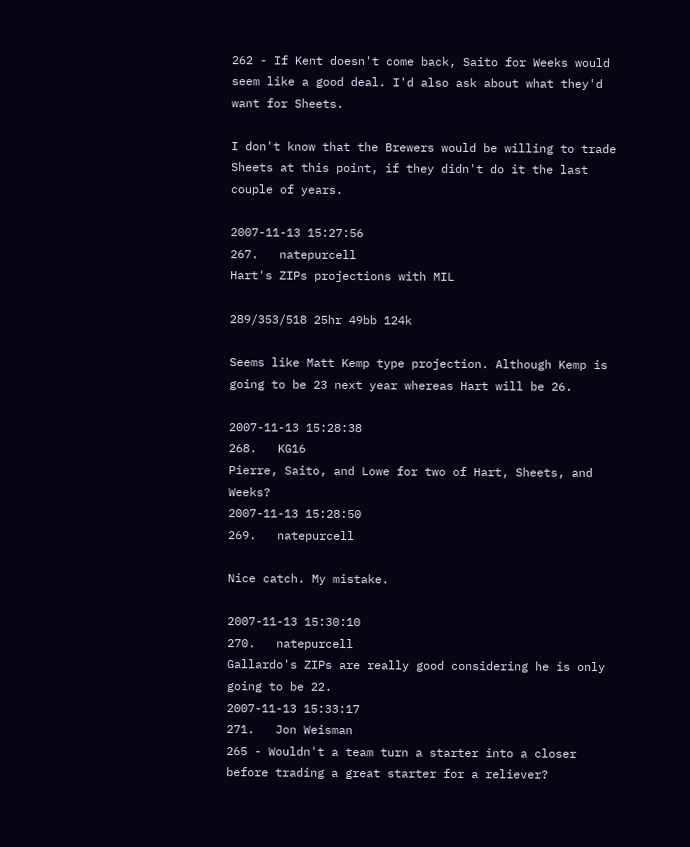262 - If Kent doesn't come back, Saito for Weeks would seem like a good deal. I'd also ask about what they'd want for Sheets.

I don't know that the Brewers would be willing to trade Sheets at this point, if they didn't do it the last couple of years.

2007-11-13 15:27:56
267.   natepurcell
Hart's ZIPs projections with MIL

289/353/518 25hr 49bb 124k

Seems like Matt Kemp type projection. Although Kemp is going to be 23 next year whereas Hart will be 26.

2007-11-13 15:28:38
268.   KG16
Pierre, Saito, and Lowe for two of Hart, Sheets, and Weeks?
2007-11-13 15:28:50
269.   natepurcell

Nice catch. My mistake.

2007-11-13 15:30:10
270.   natepurcell
Gallardo's ZIPs are really good considering he is only going to be 22.
2007-11-13 15:33:17
271.   Jon Weisman
265 - Wouldn't a team turn a starter into a closer before trading a great starter for a reliever?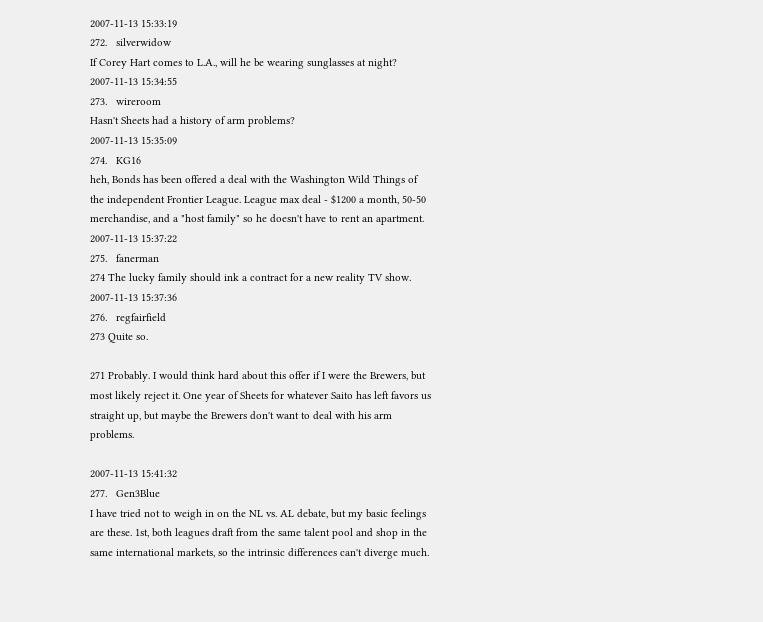2007-11-13 15:33:19
272.   silverwidow
If Corey Hart comes to L.A., will he be wearing sunglasses at night?
2007-11-13 15:34:55
273.   wireroom
Hasn't Sheets had a history of arm problems?
2007-11-13 15:35:09
274.   KG16
heh, Bonds has been offered a deal with the Washington Wild Things of the independent Frontier League. League max deal - $1200 a month, 50-50 merchandise, and a "host family" so he doesn't have to rent an apartment.
2007-11-13 15:37:22
275.   fanerman
274 The lucky family should ink a contract for a new reality TV show.
2007-11-13 15:37:36
276.   regfairfield
273 Quite so.

271 Probably. I would think hard about this offer if I were the Brewers, but most likely reject it. One year of Sheets for whatever Saito has left favors us straight up, but maybe the Brewers don't want to deal with his arm problems.

2007-11-13 15:41:32
277.   Gen3Blue
I have tried not to weigh in on the NL vs. AL debate, but my basic feelings are these. 1st, both leagues draft from the same talent pool and shop in the same international markets, so the intrinsic differences can't diverge much.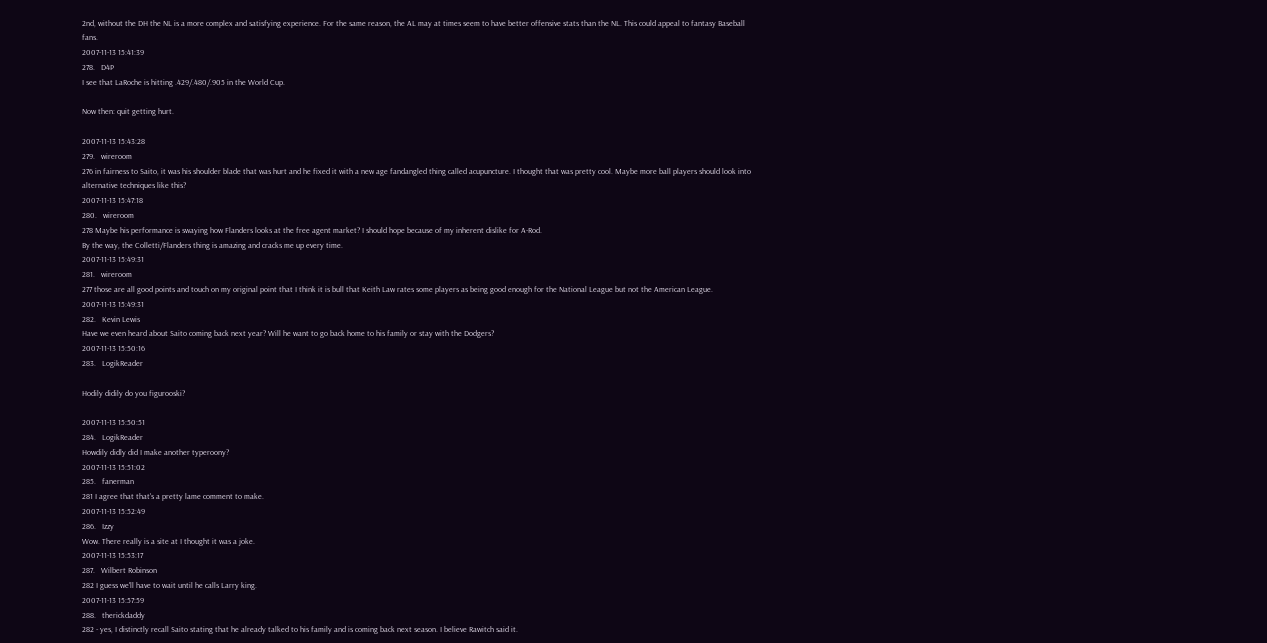2nd, without the DH the NL is a more complex and satisfying experience. For the same reason, the AL may at times seem to have better offensive stats than the NL. This could appeal to fantasy Baseball fans.
2007-11-13 15:41:39
278.   D4P
I see that LaRoche is hitting .429/.480/.905 in the World Cup.

Now then: quit getting hurt.

2007-11-13 15:43:28
279.   wireroom
276 in fairness to Saito, it was his shoulder blade that was hurt and he fixed it with a new age fandangled thing called acupuncture. I thought that was pretty cool. Maybe more ball players should look into alternative techniques like this?
2007-11-13 15:47:18
280.   wireroom
278 Maybe his performance is swaying how Flanders looks at the free agent market? I should hope because of my inherent dislike for A-Rod.
By the way, the Colletti/Flanders thing is amazing and cracks me up every time.
2007-11-13 15:49:31
281.   wireroom
277 those are all good points and touch on my original point that I think it is bull that Keith Law rates some players as being good enough for the National League but not the American League.
2007-11-13 15:49:31
282.   Kevin Lewis
Have we even heard about Saito coming back next year? Will he want to go back home to his family or stay with the Dodgers?
2007-11-13 15:50:16
283.   LogikReader

Hodily didily do you figurooski?

2007-11-13 15:50:51
284.   LogikReader
Howdily didly did I make another typeroony?
2007-11-13 15:51:02
285.   fanerman
281 I agree that that's a pretty lame comment to make.
2007-11-13 15:52:49
286.   Izzy
Wow. There really is a site at I thought it was a joke.
2007-11-13 15:53:17
287.   Wilbert Robinson
282 I guess we'll have to wait until he calls Larry king.
2007-11-13 15:57:59
288.   therickdaddy
282 - yes, I distinctly recall Saito stating that he already talked to his family and is coming back next season. I believe Rawitch said it.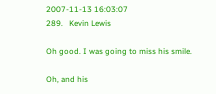2007-11-13 16:03:07
289.   Kevin Lewis

Oh good. I was going to miss his smile.

Oh, and his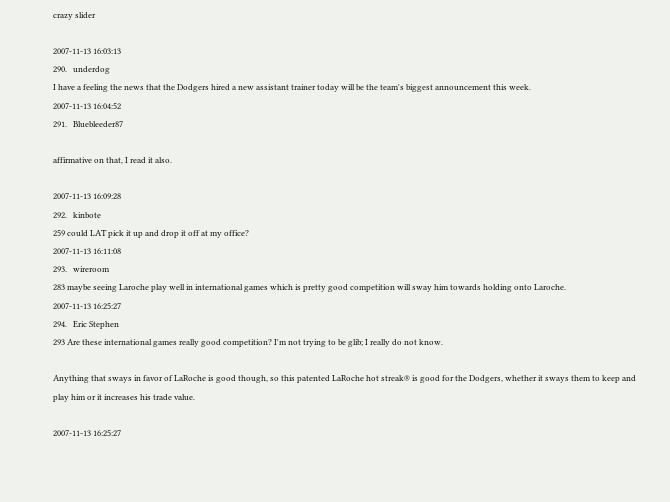crazy slider

2007-11-13 16:03:13
290.   underdog
I have a feeling the news that the Dodgers hired a new assistant trainer today will be the team's biggest announcement this week.
2007-11-13 16:04:52
291.   Bluebleeder87

affirmative on that, I read it also.

2007-11-13 16:09:28
292.   kinbote
259 could LAT pick it up and drop it off at my office?
2007-11-13 16:11:08
293.   wireroom
283 maybe seeing Laroche play well in international games which is pretty good competition will sway him towards holding onto Laroche.
2007-11-13 16:25:27
294.   Eric Stephen
293 Are these international games really good competition? I'm not trying to be glib; I really do not know.

Anything that sways in favor of LaRoche is good though, so this patented LaRoche hot streak® is good for the Dodgers, whether it sways them to keep and play him or it increases his trade value.

2007-11-13 16:25:27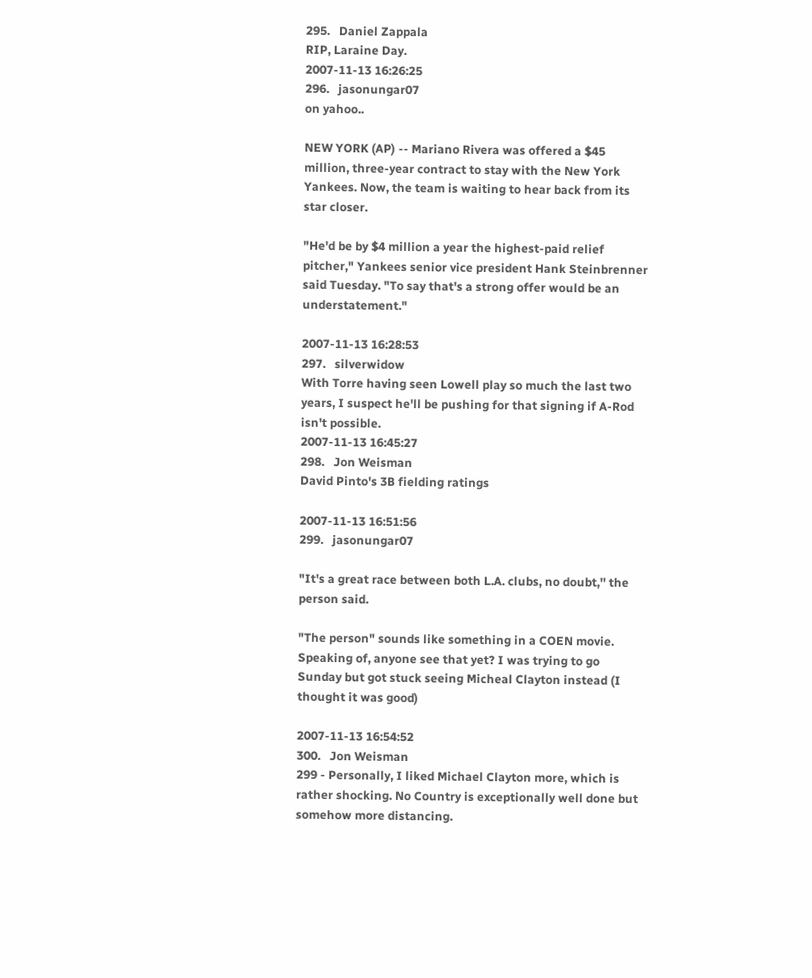295.   Daniel Zappala
RIP, Laraine Day.
2007-11-13 16:26:25
296.   jasonungar07
on yahoo..

NEW YORK (AP) -- Mariano Rivera was offered a $45 million, three-year contract to stay with the New York Yankees. Now, the team is waiting to hear back from its star closer.

"He'd be by $4 million a year the highest-paid relief pitcher," Yankees senior vice president Hank Steinbrenner said Tuesday. "To say that's a strong offer would be an understatement."

2007-11-13 16:28:53
297.   silverwidow
With Torre having seen Lowell play so much the last two years, I suspect he'll be pushing for that signing if A-Rod isn't possible.
2007-11-13 16:45:27
298.   Jon Weisman
David Pinto's 3B fielding ratings

2007-11-13 16:51:56
299.   jasonungar07

"It's a great race between both L.A. clubs, no doubt,'' the person said.

"The person" sounds like something in a COEN movie. Speaking of, anyone see that yet? I was trying to go Sunday but got stuck seeing Micheal Clayton instead (I thought it was good)

2007-11-13 16:54:52
300.   Jon Weisman
299 - Personally, I liked Michael Clayton more, which is rather shocking. No Country is exceptionally well done but somehow more distancing.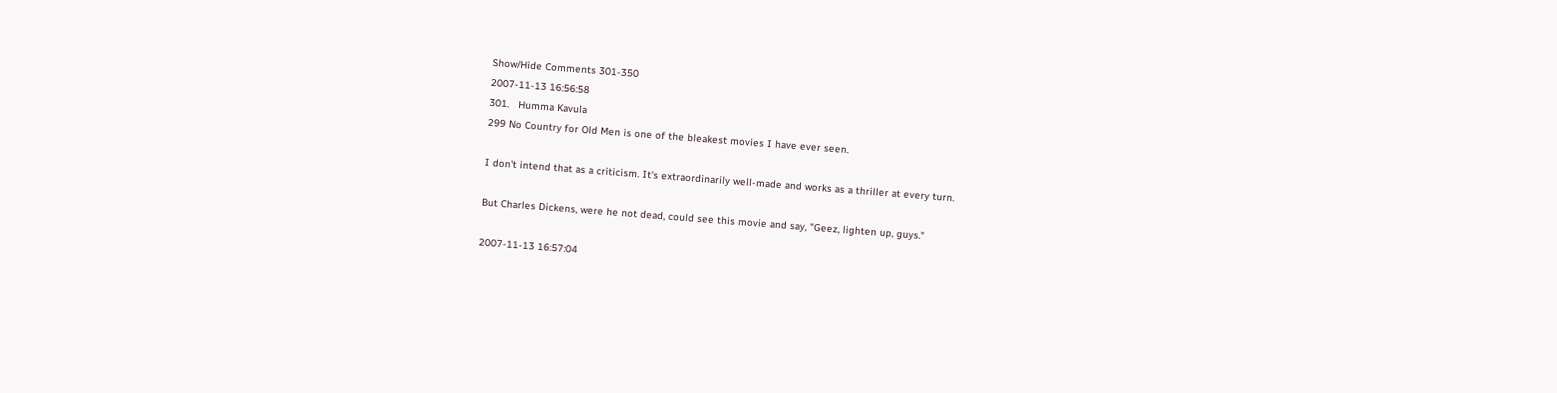Show/Hide Comments 301-350
2007-11-13 16:56:58
301.   Humma Kavula
299 No Country for Old Men is one of the bleakest movies I have ever seen.

I don't intend that as a criticism. It's extraordinarily well-made and works as a thriller at every turn.

But Charles Dickens, were he not dead, could see this movie and say, "Geez, lighten up, guys."

2007-11-13 16:57:04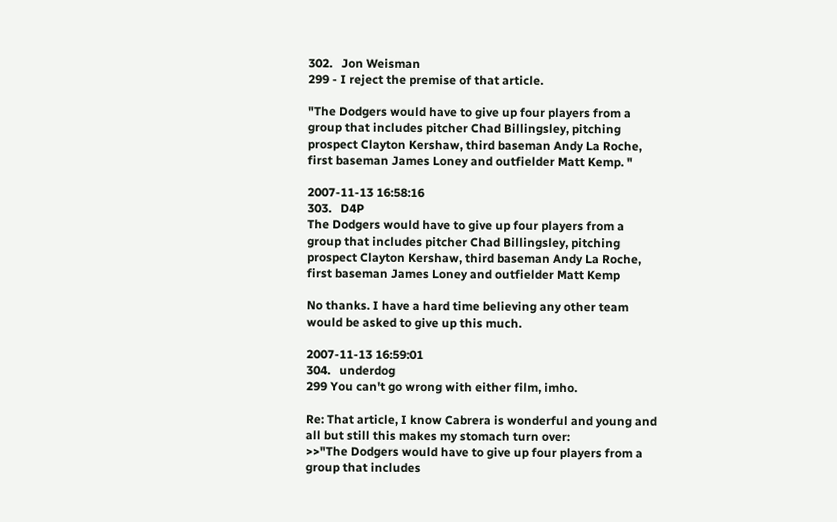302.   Jon Weisman
299 - I reject the premise of that article.

"The Dodgers would have to give up four players from a group that includes pitcher Chad Billingsley, pitching prospect Clayton Kershaw, third baseman Andy La Roche, first baseman James Loney and outfielder Matt Kemp. "

2007-11-13 16:58:16
303.   D4P
The Dodgers would have to give up four players from a group that includes pitcher Chad Billingsley, pitching prospect Clayton Kershaw, third baseman Andy La Roche, first baseman James Loney and outfielder Matt Kemp

No thanks. I have a hard time believing any other team would be asked to give up this much.

2007-11-13 16:59:01
304.   underdog
299 You can't go wrong with either film, imho.

Re: That article, I know Cabrera is wonderful and young and all but still this makes my stomach turn over:
>>"The Dodgers would have to give up four players from a group that includes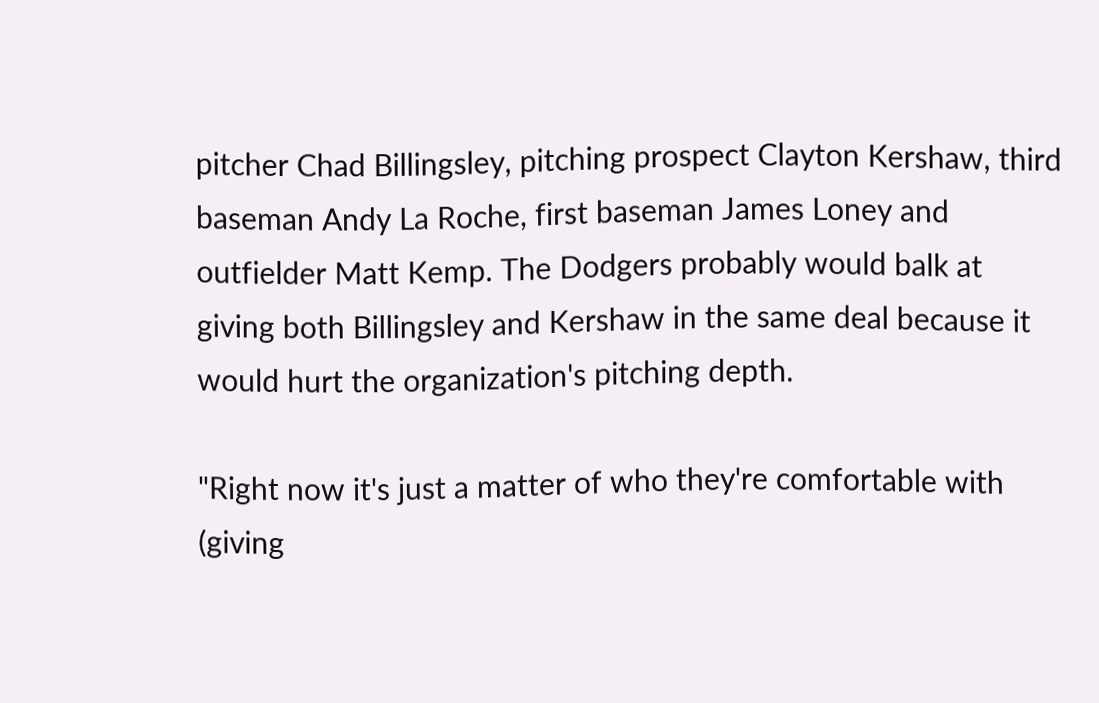pitcher Chad Billingsley, pitching prospect Clayton Kershaw, third baseman Andy La Roche, first baseman James Loney and outfielder Matt Kemp. The Dodgers probably would balk at giving both Billingsley and Kershaw in the same deal because it would hurt the organization's pitching depth.

"Right now it's just a matter of who they're comfortable with (giving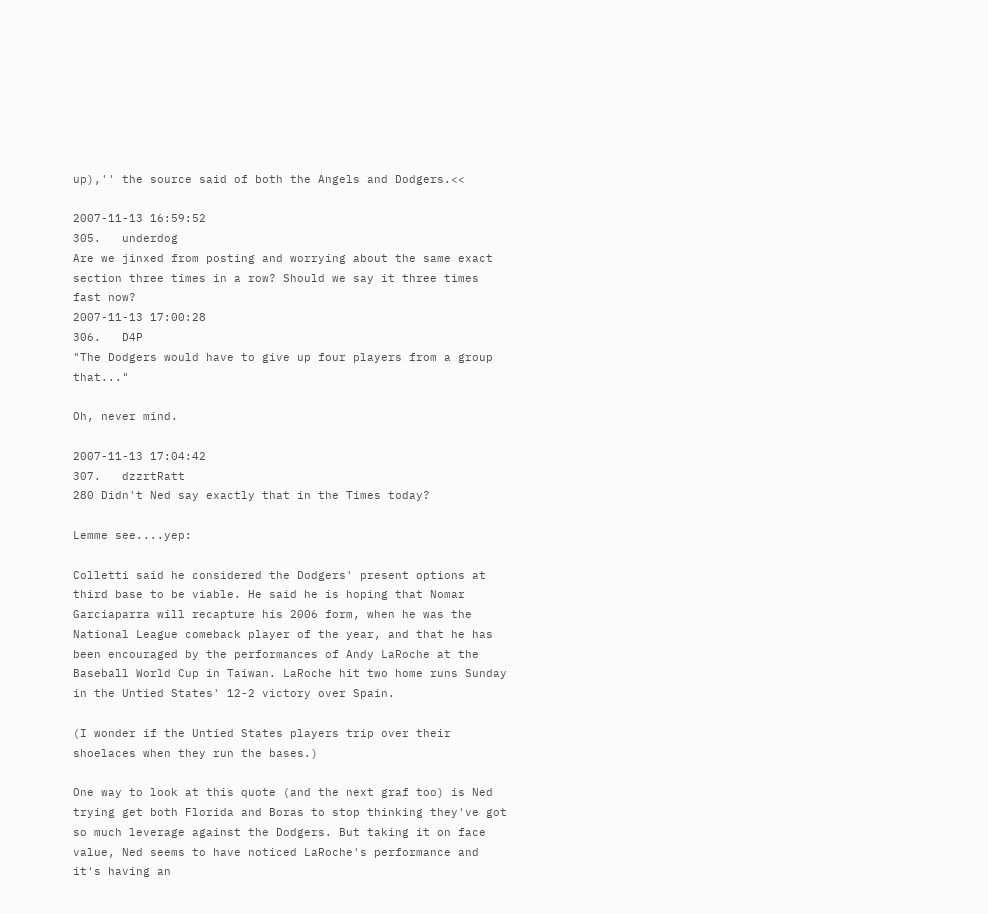up),'' the source said of both the Angels and Dodgers.<<

2007-11-13 16:59:52
305.   underdog
Are we jinxed from posting and worrying about the same exact section three times in a row? Should we say it three times fast now?
2007-11-13 17:00:28
306.   D4P
"The Dodgers would have to give up four players from a group that..."

Oh, never mind.

2007-11-13 17:04:42
307.   dzzrtRatt
280 Didn't Ned say exactly that in the Times today?

Lemme see....yep:

Colletti said he considered the Dodgers' present options at third base to be viable. He said he is hoping that Nomar Garciaparra will recapture his 2006 form, when he was the National League comeback player of the year, and that he has been encouraged by the performances of Andy LaRoche at the Baseball World Cup in Taiwan. LaRoche hit two home runs Sunday in the Untied States' 12-2 victory over Spain.

(I wonder if the Untied States players trip over their shoelaces when they run the bases.)

One way to look at this quote (and the next graf too) is Ned trying get both Florida and Boras to stop thinking they've got so much leverage against the Dodgers. But taking it on face value, Ned seems to have noticed LaRoche's performance and it's having an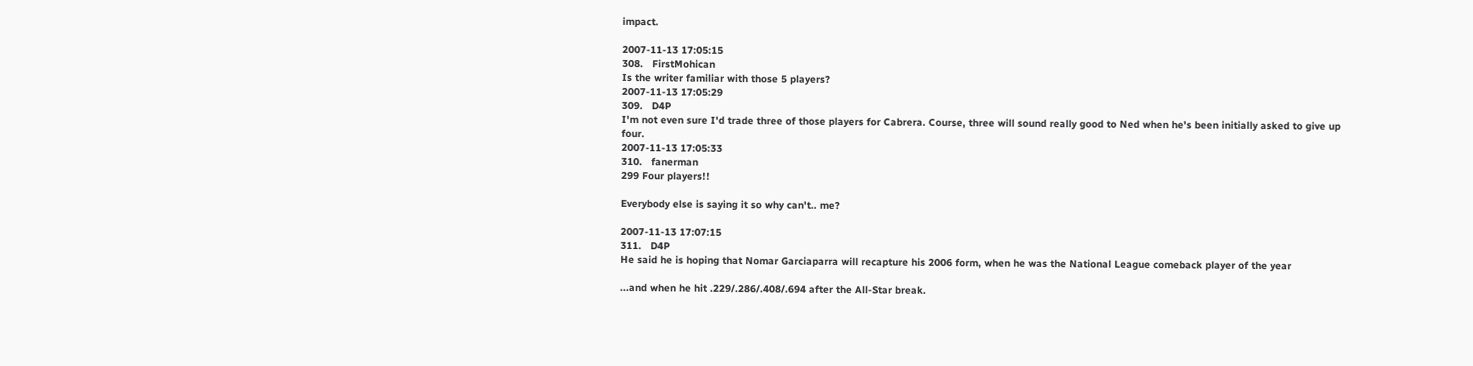impact.

2007-11-13 17:05:15
308.   FirstMohican
Is the writer familiar with those 5 players?
2007-11-13 17:05:29
309.   D4P
I'm not even sure I'd trade three of those players for Cabrera. Course, three will sound really good to Ned when he's been initially asked to give up four.
2007-11-13 17:05:33
310.   fanerman
299 Four players!!

Everybody else is saying it so why can't.. me?

2007-11-13 17:07:15
311.   D4P
He said he is hoping that Nomar Garciaparra will recapture his 2006 form, when he was the National League comeback player of the year

...and when he hit .229/.286/.408/.694 after the All-Star break.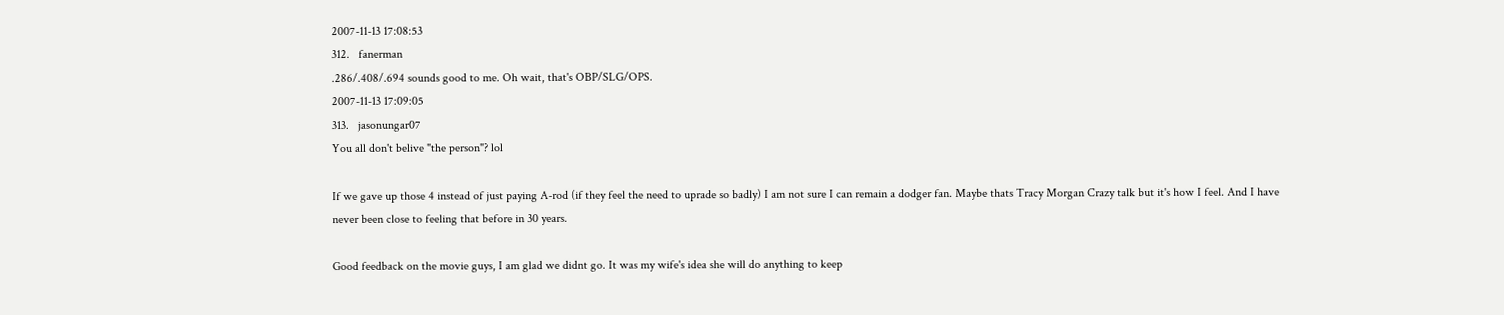2007-11-13 17:08:53
312.   fanerman
.286/.408/.694 sounds good to me. Oh wait, that's OBP/SLG/OPS.
2007-11-13 17:09:05
313.   jasonungar07
You all don't belive "the person"? lol

If we gave up those 4 instead of just paying A-rod (if they feel the need to uprade so badly) I am not sure I can remain a dodger fan. Maybe thats Tracy Morgan Crazy talk but it's how I feel. And I have never been close to feeling that before in 30 years.

Good feedback on the movie guys, I am glad we didnt go. It was my wife's idea she will do anything to keep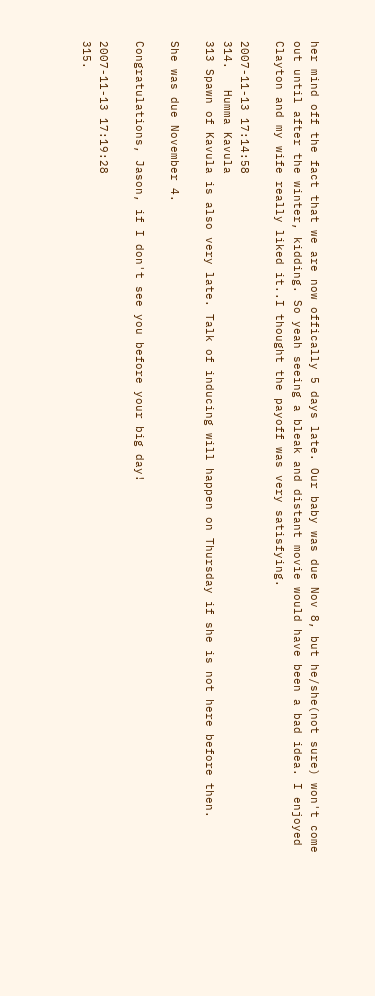her mind off the fact that we are now offically 5 days late. Our baby was due Nov 8, but he/she(not sure) won't come out until after the winter, kidding. So yeah seeing a bleak and distant movie would have been a bad idea. I enjoyed Clayton and my wife really liked it..I thought the payoff was very satisfying.

2007-11-13 17:14:58
314.   Humma Kavula
313 Spawn of Kavula is also very late. Talk of inducing will happen on Thursday if she is not here before then.

She was due November 4.

Congratulations, Jason, if I don't see you before your big day!

2007-11-13 17:19:28
315.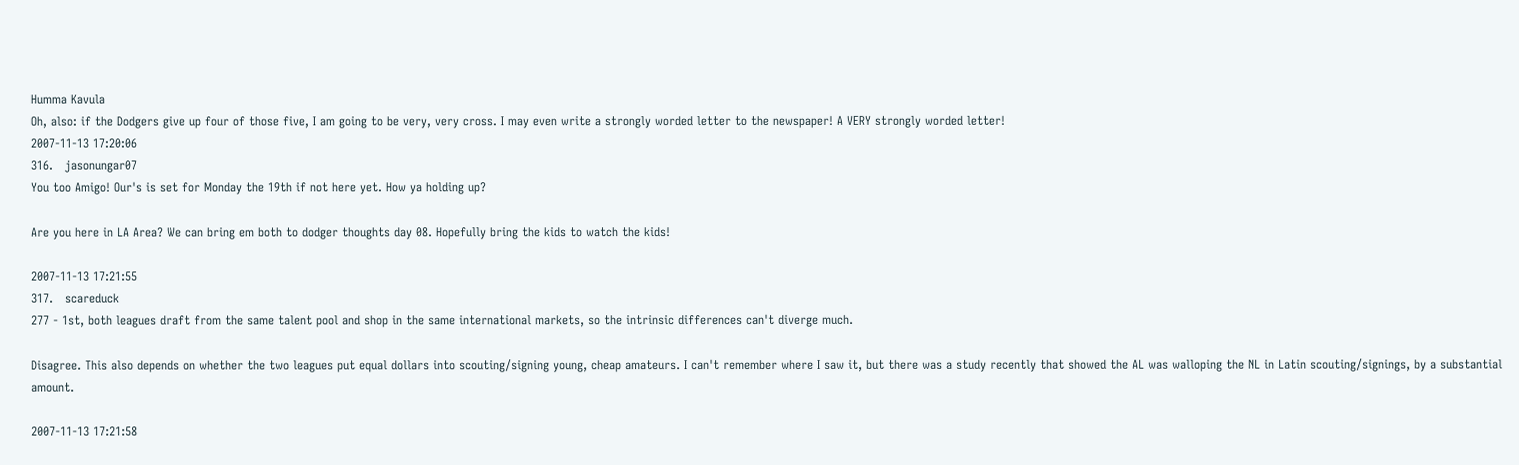Humma Kavula
Oh, also: if the Dodgers give up four of those five, I am going to be very, very cross. I may even write a strongly worded letter to the newspaper! A VERY strongly worded letter!
2007-11-13 17:20:06
316.   jasonungar07
You too Amigo! Our's is set for Monday the 19th if not here yet. How ya holding up?

Are you here in LA Area? We can bring em both to dodger thoughts day 08. Hopefully bring the kids to watch the kids!

2007-11-13 17:21:55
317.   scareduck
277 - 1st, both leagues draft from the same talent pool and shop in the same international markets, so the intrinsic differences can't diverge much.

Disagree. This also depends on whether the two leagues put equal dollars into scouting/signing young, cheap amateurs. I can't remember where I saw it, but there was a study recently that showed the AL was walloping the NL in Latin scouting/signings, by a substantial amount.

2007-11-13 17:21:58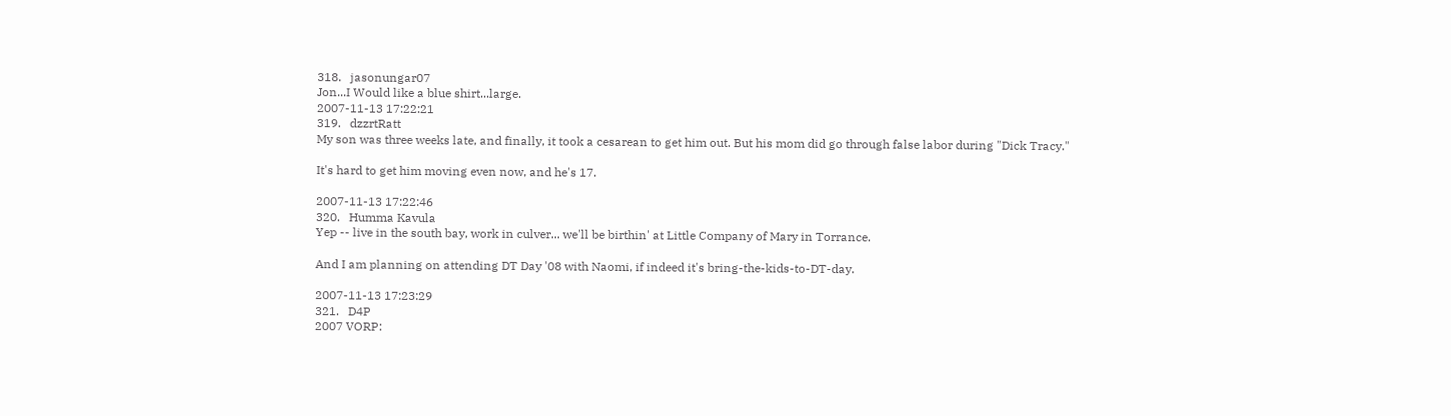318.   jasonungar07
Jon...I Would like a blue shirt...large.
2007-11-13 17:22:21
319.   dzzrtRatt
My son was three weeks late, and finally, it took a cesarean to get him out. But his mom did go through false labor during "Dick Tracy."

It's hard to get him moving even now, and he's 17.

2007-11-13 17:22:46
320.   Humma Kavula
Yep -- live in the south bay, work in culver... we'll be birthin' at Little Company of Mary in Torrance.

And I am planning on attending DT Day '08 with Naomi, if indeed it's bring-the-kids-to-DT-day.

2007-11-13 17:23:29
321.   D4P
2007 VORP: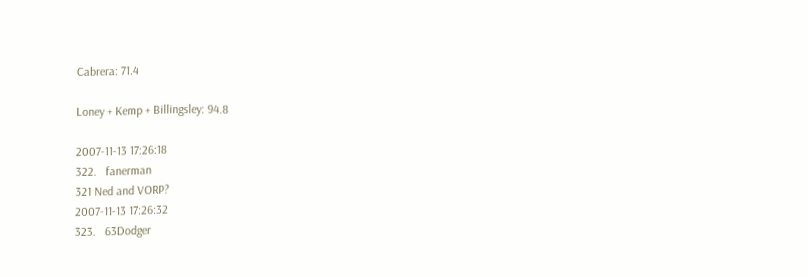Cabrera: 71.4

Loney + Kemp + Billingsley: 94.8

2007-11-13 17:26:18
322.   fanerman
321 Ned and VORP?
2007-11-13 17:26:32
323.   63Dodger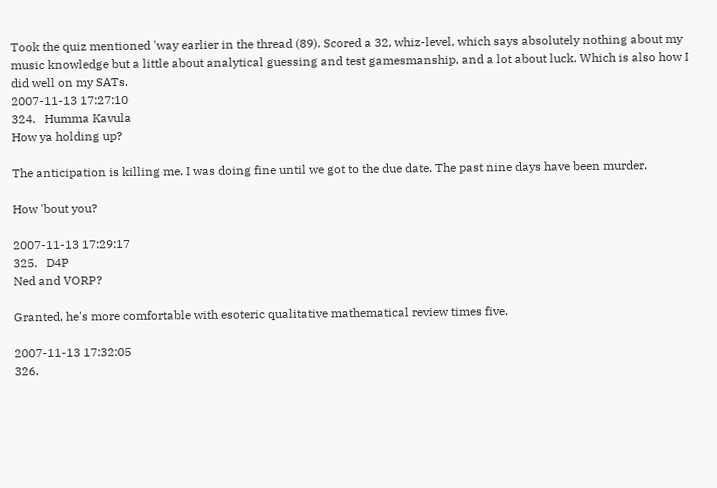Took the quiz mentioned 'way earlier in the thread (89). Scored a 32, whiz-level, which says absolutely nothing about my music knowledge but a little about analytical guessing and test gamesmanship, and a lot about luck. Which is also how I did well on my SATs.
2007-11-13 17:27:10
324.   Humma Kavula
How ya holding up?

The anticipation is killing me. I was doing fine until we got to the due date. The past nine days have been murder.

How 'bout you?

2007-11-13 17:29:17
325.   D4P
Ned and VORP?

Granted, he's more comfortable with esoteric qualitative mathematical review times five.

2007-11-13 17:32:05
326.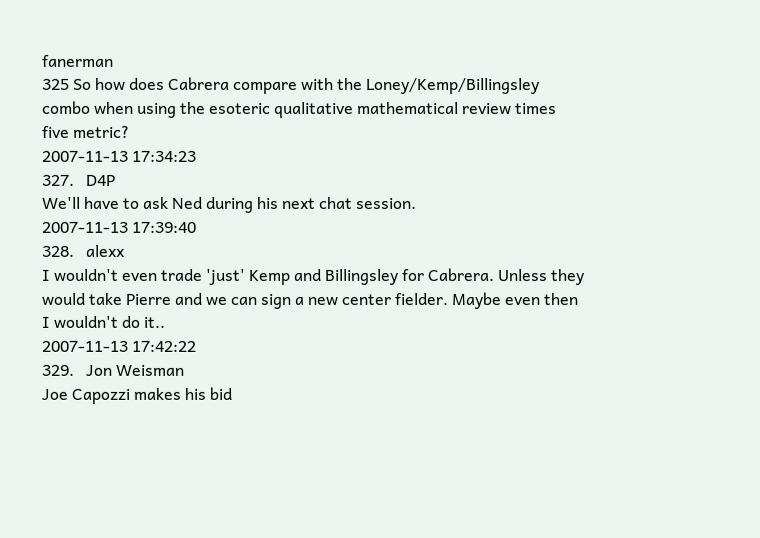fanerman
325 So how does Cabrera compare with the Loney/Kemp/Billingsley combo when using the esoteric qualitative mathematical review times five metric?
2007-11-13 17:34:23
327.   D4P
We'll have to ask Ned during his next chat session.
2007-11-13 17:39:40
328.   alexx
I wouldn't even trade 'just' Kemp and Billingsley for Cabrera. Unless they would take Pierre and we can sign a new center fielder. Maybe even then I wouldn't do it..
2007-11-13 17:42:22
329.   Jon Weisman
Joe Capozzi makes his bid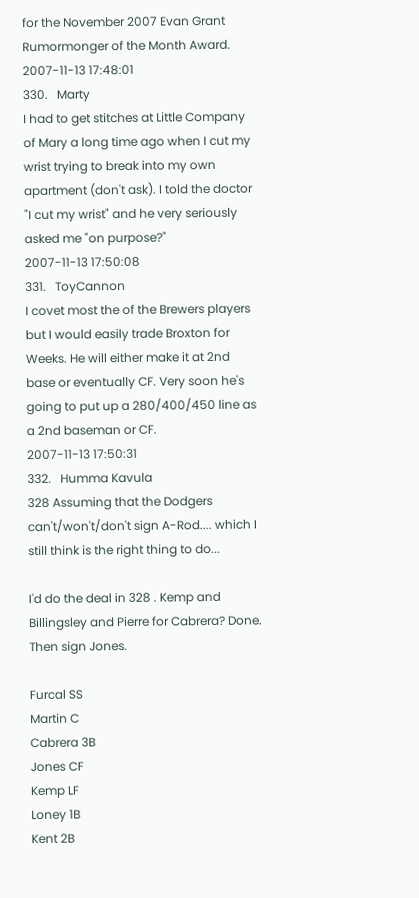for the November 2007 Evan Grant Rumormonger of the Month Award.
2007-11-13 17:48:01
330.   Marty
I had to get stitches at Little Company of Mary a long time ago when I cut my wrist trying to break into my own apartment (don't ask). I told the doctor "I cut my wrist" and he very seriously asked me "on purpose?"
2007-11-13 17:50:08
331.   ToyCannon
I covet most the of the Brewers players but I would easily trade Broxton for Weeks. He will either make it at 2nd base or eventually CF. Very soon he's going to put up a 280/400/450 line as a 2nd baseman or CF.
2007-11-13 17:50:31
332.   Humma Kavula
328 Assuming that the Dodgers can't/won't/don't sign A-Rod.... which I still think is the right thing to do...

I'd do the deal in 328 . Kemp and Billingsley and Pierre for Cabrera? Done. Then sign Jones.

Furcal SS
Martin C
Cabrera 3B
Jones CF
Kemp LF
Loney 1B
Kent 2B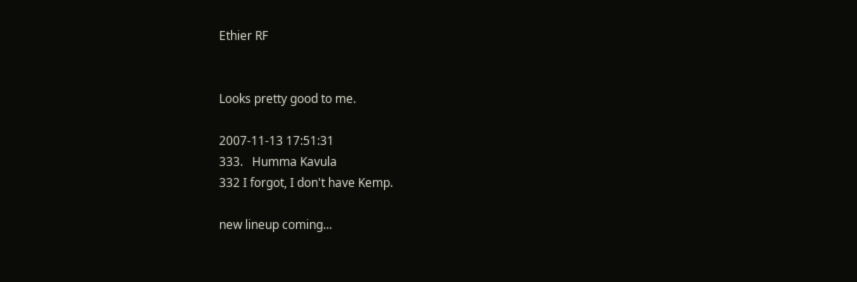Ethier RF


Looks pretty good to me.

2007-11-13 17:51:31
333.   Humma Kavula
332 I forgot, I don't have Kemp.

new lineup coming...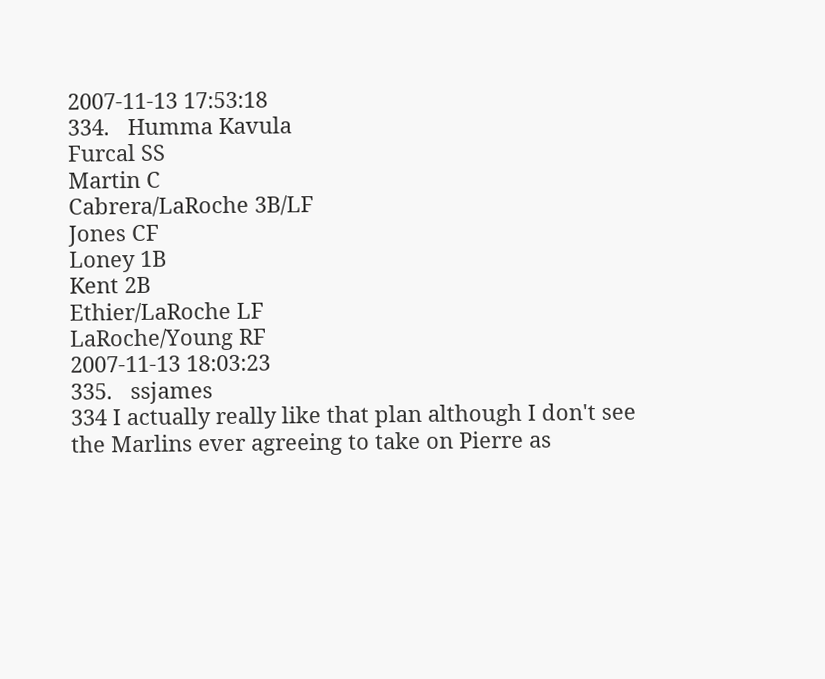2007-11-13 17:53:18
334.   Humma Kavula
Furcal SS
Martin C
Cabrera/LaRoche 3B/LF
Jones CF
Loney 1B
Kent 2B
Ethier/LaRoche LF
LaRoche/Young RF
2007-11-13 18:03:23
335.   ssjames
334 I actually really like that plan although I don't see the Marlins ever agreeing to take on Pierre as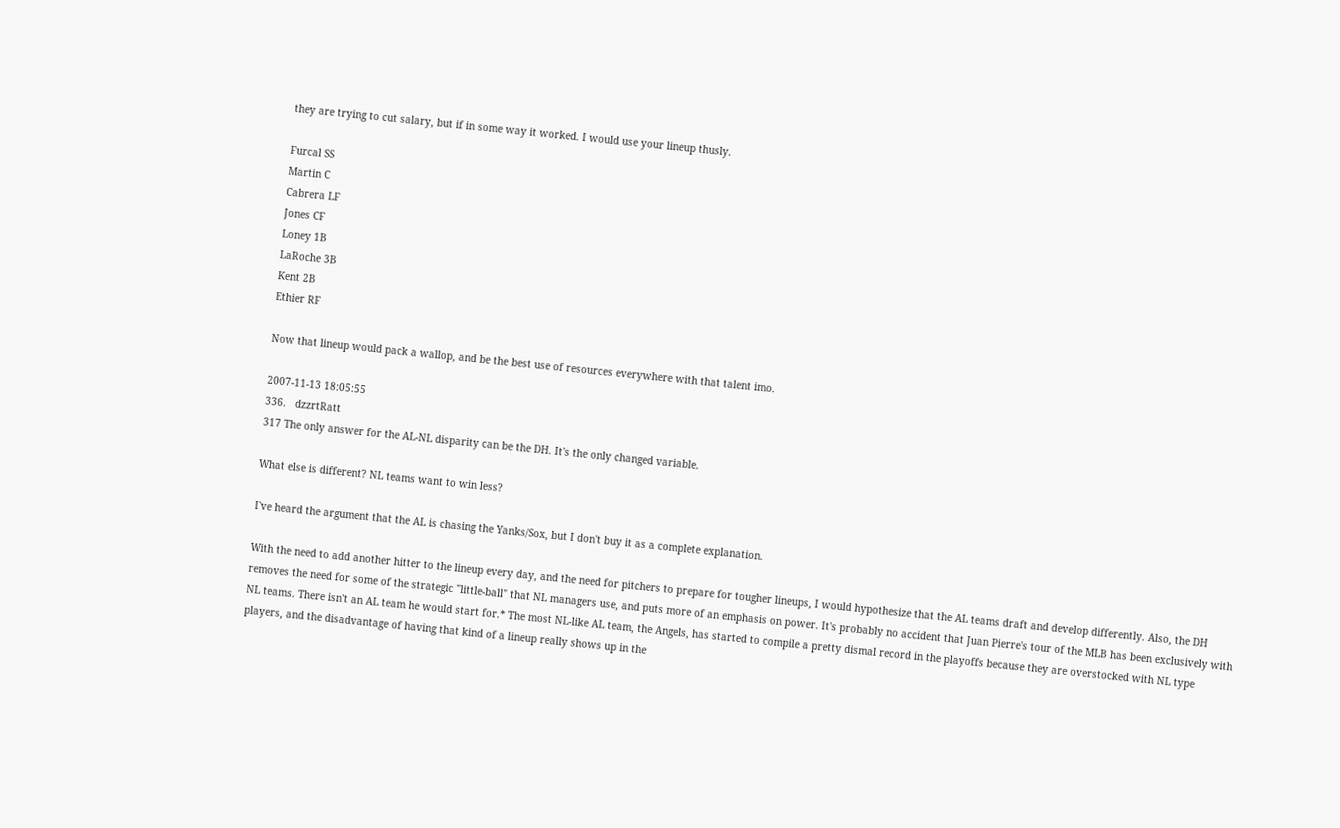they are trying to cut salary, but if in some way it worked. I would use your lineup thusly.

Furcal SS
Martin C
Cabrera LF
Jones CF
Loney 1B
LaRoche 3B
Kent 2B
Ethier RF

Now that lineup would pack a wallop, and be the best use of resources everywhere with that talent imo.

2007-11-13 18:05:55
336.   dzzrtRatt
317 The only answer for the AL-NL disparity can be the DH. It's the only changed variable.

What else is different? NL teams want to win less?

I've heard the argument that the AL is chasing the Yanks/Sox, but I don't buy it as a complete explanation.

With the need to add another hitter to the lineup every day, and the need for pitchers to prepare for tougher lineups, I would hypothesize that the AL teams draft and develop differently. Also, the DH removes the need for some of the strategic "little-ball" that NL managers use, and puts more of an emphasis on power. It's probably no accident that Juan Pierre's tour of the MLB has been exclusively with NL teams. There isn't an AL team he would start for.* The most NL-like AL team, the Angels, has started to compile a pretty dismal record in the playoffs because they are overstocked with NL type players, and the disadvantage of having that kind of a lineup really shows up in the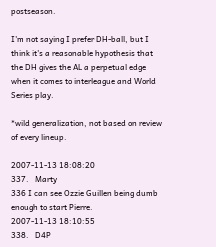postseason.

I'm not saying I prefer DH-ball, but I think it's a reasonable hypothesis that the DH gives the AL a perpetual edge when it comes to interleague and World Series play.

*wild generalization, not based on review of every lineup.

2007-11-13 18:08:20
337.   Marty
336 I can see Ozzie Guillen being dumb enough to start Pierre.
2007-11-13 18:10:55
338.   D4P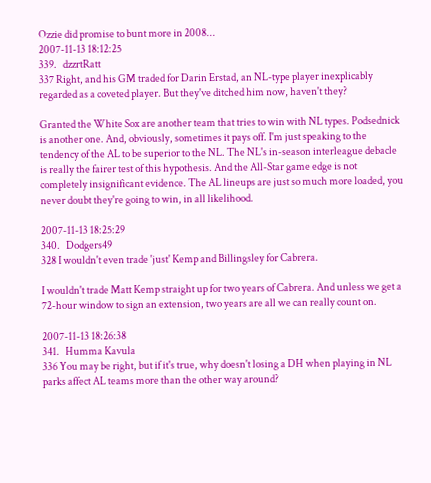Ozzie did promise to bunt more in 2008...
2007-11-13 18:12:25
339.   dzzrtRatt
337 Right, and his GM traded for Darin Erstad, an NL-type player inexplicably regarded as a coveted player. But they've ditched him now, haven't they?

Granted the White Sox are another team that tries to win with NL types. Podsednick is another one. And, obviously, sometimes it pays off. I'm just speaking to the tendency of the AL to be superior to the NL. The NL's in-season interleague debacle is really the fairer test of this hypothesis. And the All-Star game edge is not completely insignificant evidence. The AL lineups are just so much more loaded, you never doubt they're going to win, in all likelihood.

2007-11-13 18:25:29
340.   Dodgers49
328 I wouldn't even trade 'just' Kemp and Billingsley for Cabrera.

I wouldn't trade Matt Kemp straight up for two years of Cabrera. And unless we get a 72-hour window to sign an extension, two years are all we can really count on.

2007-11-13 18:26:38
341.   Humma Kavula
336 You may be right, but if it's true, why doesn't losing a DH when playing in NL parks affect AL teams more than the other way around?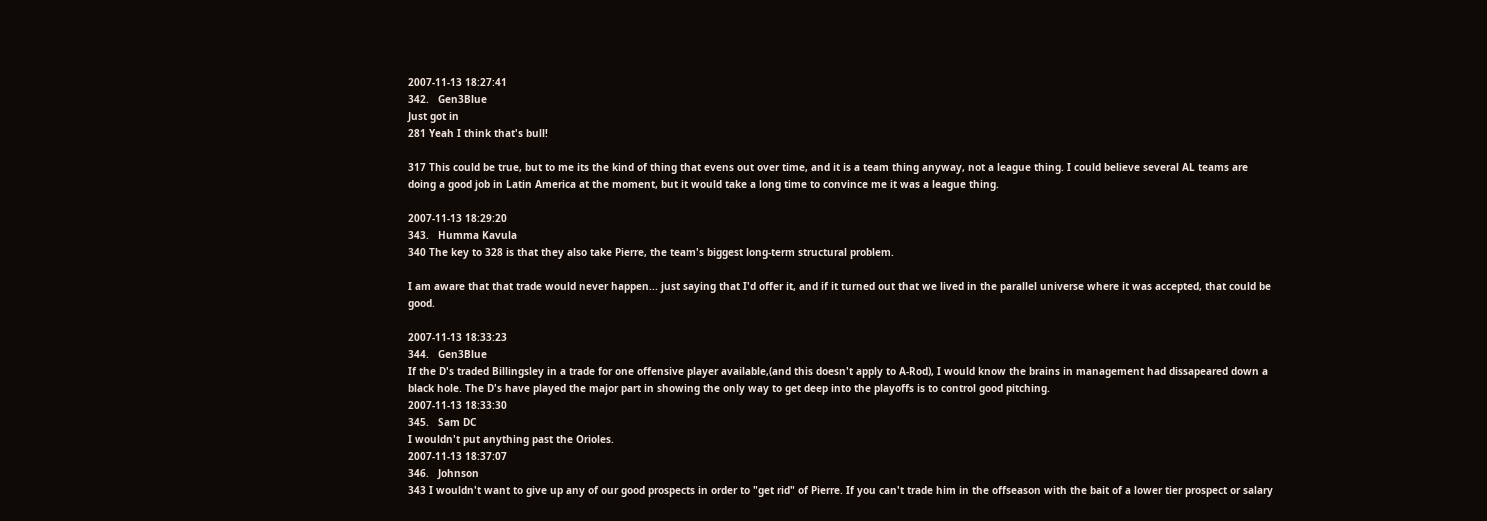2007-11-13 18:27:41
342.   Gen3Blue
Just got in
281 Yeah I think that's bull!

317 This could be true, but to me its the kind of thing that evens out over time, and it is a team thing anyway, not a league thing. I could believe several AL teams are doing a good job in Latin America at the moment, but it would take a long time to convince me it was a league thing.

2007-11-13 18:29:20
343.   Humma Kavula
340 The key to 328 is that they also take Pierre, the team's biggest long-term structural problem.

I am aware that that trade would never happen... just saying that I'd offer it, and if it turned out that we lived in the parallel universe where it was accepted, that could be good.

2007-11-13 18:33:23
344.   Gen3Blue
If the D's traded Billingsley in a trade for one offensive player available,(and this doesn't apply to A-Rod), I would know the brains in management had dissapeared down a black hole. The D's have played the major part in showing the only way to get deep into the playoffs is to control good pitching.
2007-11-13 18:33:30
345.   Sam DC
I wouldn't put anything past the Orioles.
2007-11-13 18:37:07
346.   Johnson
343 I wouldn't want to give up any of our good prospects in order to "get rid" of Pierre. If you can't trade him in the offseason with the bait of a lower tier prospect or salary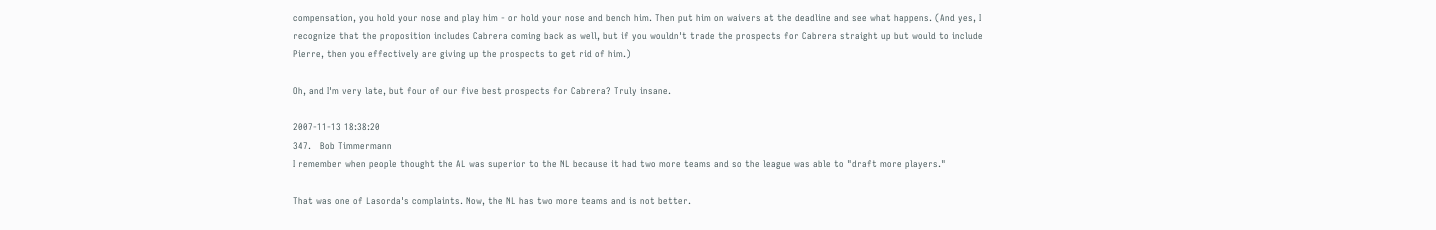compensation, you hold your nose and play him - or hold your nose and bench him. Then put him on waivers at the deadline and see what happens. (And yes, I recognize that the proposition includes Cabrera coming back as well, but if you wouldn't trade the prospects for Cabrera straight up but would to include Pierre, then you effectively are giving up the prospects to get rid of him.)

Oh, and I'm very late, but four of our five best prospects for Cabrera? Truly insane.

2007-11-13 18:38:20
347.   Bob Timmermann
I remember when people thought the AL was superior to the NL because it had two more teams and so the league was able to "draft more players."

That was one of Lasorda's complaints. Now, the NL has two more teams and is not better.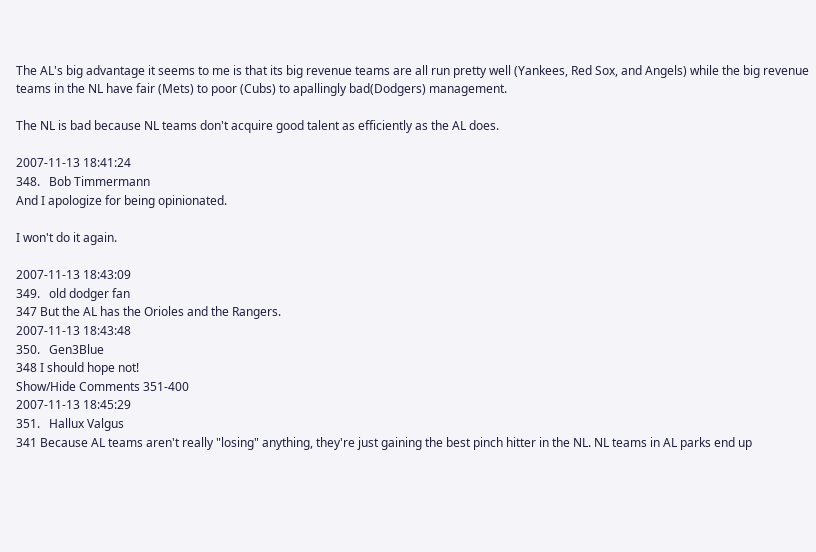The AL's big advantage it seems to me is that its big revenue teams are all run pretty well (Yankees, Red Sox, and Angels) while the big revenue teams in the NL have fair (Mets) to poor (Cubs) to apallingly bad(Dodgers) management.

The NL is bad because NL teams don't acquire good talent as efficiently as the AL does.

2007-11-13 18:41:24
348.   Bob Timmermann
And I apologize for being opinionated.

I won't do it again.

2007-11-13 18:43:09
349.   old dodger fan
347 But the AL has the Orioles and the Rangers.
2007-11-13 18:43:48
350.   Gen3Blue
348 I should hope not!
Show/Hide Comments 351-400
2007-11-13 18:45:29
351.   Hallux Valgus
341 Because AL teams aren't really "losing" anything, they're just gaining the best pinch hitter in the NL. NL teams in AL parks end up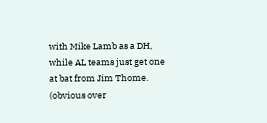with Mike Lamb as a DH, while AL teams just get one at bat from Jim Thome. (obvious over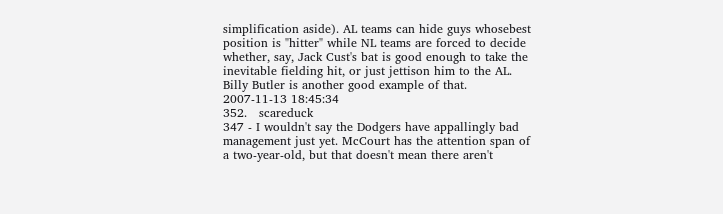simplification aside). AL teams can hide guys whosebest position is "hitter" while NL teams are forced to decide whether, say, Jack Cust's bat is good enough to take the inevitable fielding hit, or just jettison him to the AL. Billy Butler is another good example of that.
2007-11-13 18:45:34
352.   scareduck
347 - I wouldn't say the Dodgers have appallingly bad management just yet. McCourt has the attention span of a two-year-old, but that doesn't mean there aren't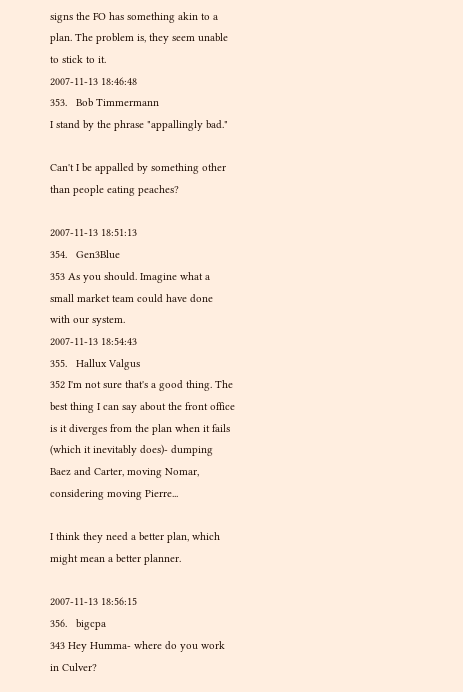signs the FO has something akin to a plan. The problem is, they seem unable to stick to it.
2007-11-13 18:46:48
353.   Bob Timmermann
I stand by the phrase "appallingly bad."

Can't I be appalled by something other than people eating peaches?

2007-11-13 18:51:13
354.   Gen3Blue
353 As you should. Imagine what a small market team could have done with our system.
2007-11-13 18:54:43
355.   Hallux Valgus
352 I'm not sure that's a good thing. The best thing I can say about the front office is it diverges from the plan when it fails (which it inevitably does)- dumping Baez and Carter, moving Nomar, considering moving Pierre...

I think they need a better plan, which might mean a better planner.

2007-11-13 18:56:15
356.   bigcpa
343 Hey Humma- where do you work in Culver?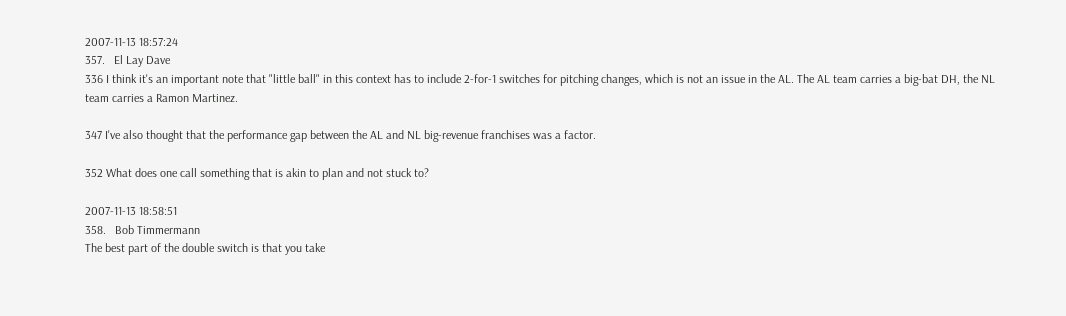2007-11-13 18:57:24
357.   El Lay Dave
336 I think it's an important note that "little ball" in this context has to include 2-for-1 switches for pitching changes, which is not an issue in the AL. The AL team carries a big-bat DH, the NL team carries a Ramon Martinez.

347 I've also thought that the performance gap between the AL and NL big-revenue franchises was a factor.

352 What does one call something that is akin to plan and not stuck to?

2007-11-13 18:58:51
358.   Bob Timmermann
The best part of the double switch is that you take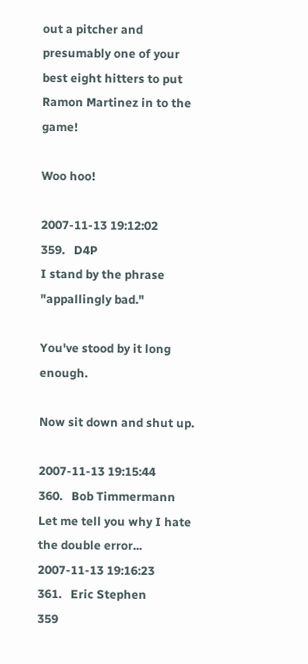out a pitcher and presumably one of your best eight hitters to put Ramon Martinez in to the game!

Woo hoo!

2007-11-13 19:12:02
359.   D4P
I stand by the phrase "appallingly bad."

You've stood by it long enough.

Now sit down and shut up.

2007-11-13 19:15:44
360.   Bob Timmermann
Let me tell you why I hate the double error...
2007-11-13 19:16:23
361.   Eric Stephen
359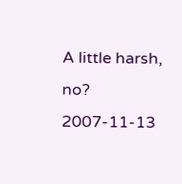A little harsh, no?
2007-11-13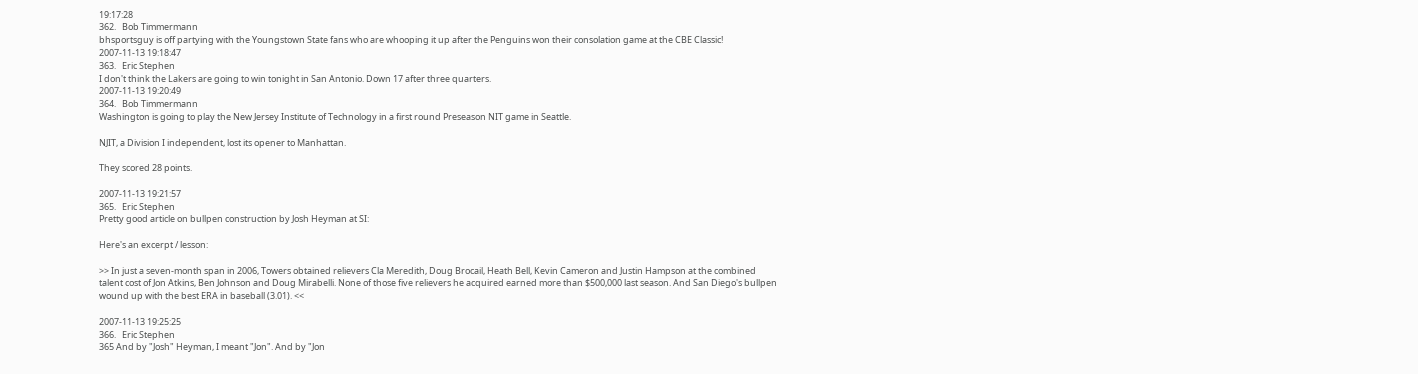19:17:28
362.   Bob Timmermann
bhsportsguy is off partying with the Youngstown State fans who are whooping it up after the Penguins won their consolation game at the CBE Classic!
2007-11-13 19:18:47
363.   Eric Stephen
I don't think the Lakers are going to win tonight in San Antonio. Down 17 after three quarters.
2007-11-13 19:20:49
364.   Bob Timmermann
Washington is going to play the New Jersey Institute of Technology in a first round Preseason NIT game in Seattle.

NJIT, a Division I independent, lost its opener to Manhattan.

They scored 28 points.

2007-11-13 19:21:57
365.   Eric Stephen
Pretty good article on bullpen construction by Josh Heyman at SI:

Here's an excerpt / lesson:

>> In just a seven-month span in 2006, Towers obtained relievers Cla Meredith, Doug Brocail, Heath Bell, Kevin Cameron and Justin Hampson at the combined talent cost of Jon Atkins, Ben Johnson and Doug Mirabelli. None of those five relievers he acquired earned more than $500,000 last season. And San Diego's bullpen wound up with the best ERA in baseball (3.01). <<

2007-11-13 19:25:25
366.   Eric Stephen
365 And by "Josh" Heyman, I meant "Jon". And by "Jon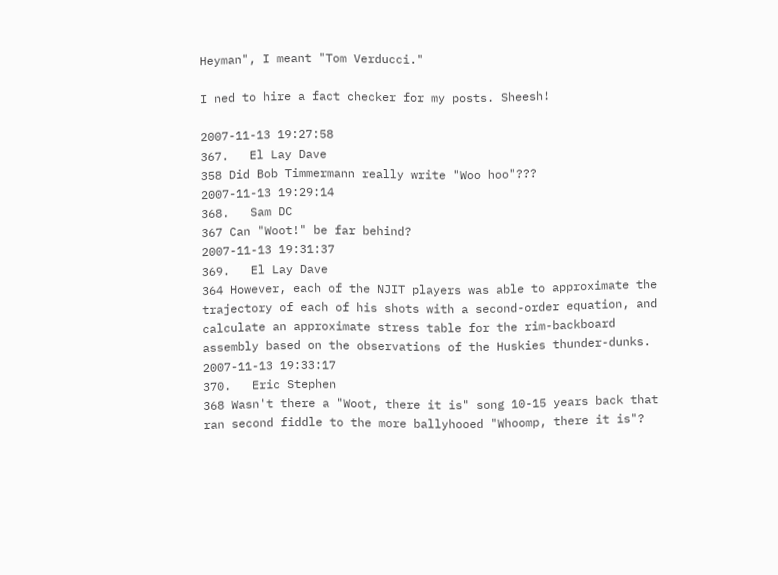Heyman", I meant "Tom Verducci."

I ned to hire a fact checker for my posts. Sheesh!

2007-11-13 19:27:58
367.   El Lay Dave
358 Did Bob Timmermann really write "Woo hoo"???
2007-11-13 19:29:14
368.   Sam DC
367 Can "Woot!" be far behind?
2007-11-13 19:31:37
369.   El Lay Dave
364 However, each of the NJIT players was able to approximate the trajectory of each of his shots with a second-order equation, and calculate an approximate stress table for the rim-backboard assembly based on the observations of the Huskies thunder-dunks.
2007-11-13 19:33:17
370.   Eric Stephen
368 Wasn't there a "Woot, there it is" song 10-15 years back that ran second fiddle to the more ballyhooed "Whoomp, there it is"?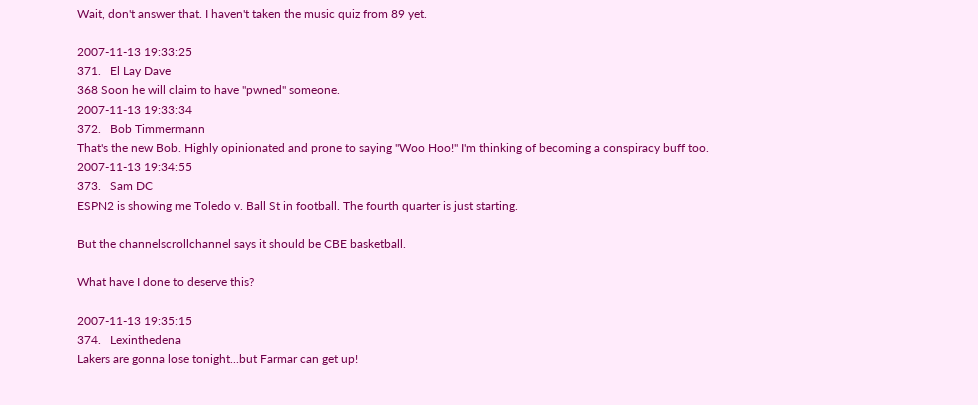Wait, don't answer that. I haven't taken the music quiz from 89 yet.

2007-11-13 19:33:25
371.   El Lay Dave
368 Soon he will claim to have "pwned" someone.
2007-11-13 19:33:34
372.   Bob Timmermann
That's the new Bob. Highly opinionated and prone to saying "Woo Hoo!" I'm thinking of becoming a conspiracy buff too.
2007-11-13 19:34:55
373.   Sam DC
ESPN2 is showing me Toledo v. Ball St in football. The fourth quarter is just starting.

But the channelscrollchannel says it should be CBE basketball.

What have I done to deserve this?

2007-11-13 19:35:15
374.   Lexinthedena
Lakers are gonna lose tonight...but Farmar can get up!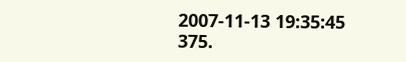2007-11-13 19:35:45
375.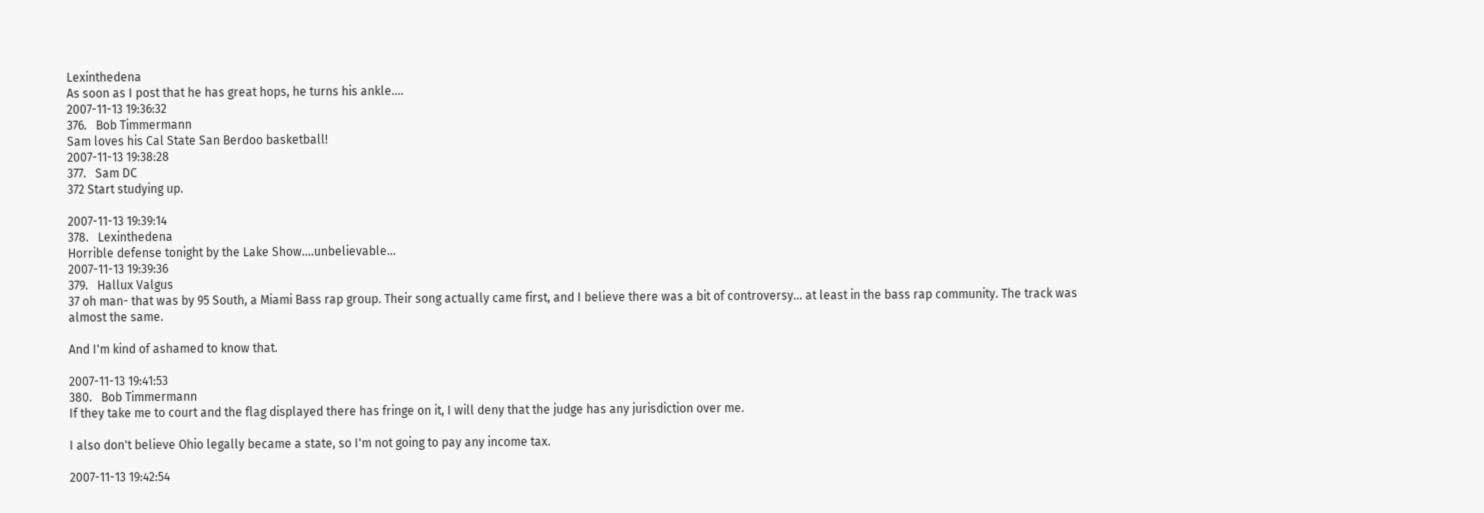Lexinthedena
As soon as I post that he has great hops, he turns his ankle....
2007-11-13 19:36:32
376.   Bob Timmermann
Sam loves his Cal State San Berdoo basketball!
2007-11-13 19:38:28
377.   Sam DC
372 Start studying up.

2007-11-13 19:39:14
378.   Lexinthedena
Horrible defense tonight by the Lake Show....unbelievable...
2007-11-13 19:39:36
379.   Hallux Valgus
37 oh man- that was by 95 South, a Miami Bass rap group. Their song actually came first, and I believe there was a bit of controversy... at least in the bass rap community. The track was almost the same.

And I'm kind of ashamed to know that.

2007-11-13 19:41:53
380.   Bob Timmermann
If they take me to court and the flag displayed there has fringe on it, I will deny that the judge has any jurisdiction over me.

I also don't believe Ohio legally became a state, so I'm not going to pay any income tax.

2007-11-13 19:42:54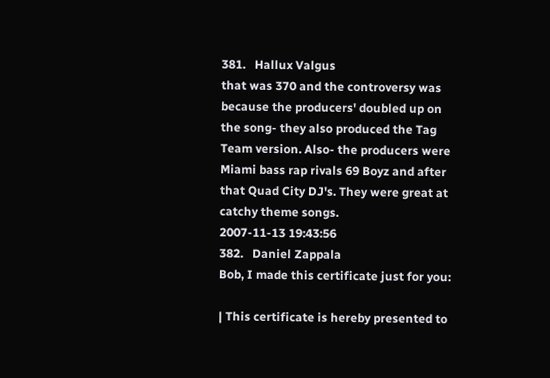381.   Hallux Valgus
that was 370 and the controversy was because the producers' doubled up on the song- they also produced the Tag Team version. Also- the producers were Miami bass rap rivals 69 Boyz and after that Quad City DJ's. They were great at catchy theme songs.
2007-11-13 19:43:56
382.   Daniel Zappala
Bob, I made this certificate just for you:

| This certificate is hereby presented to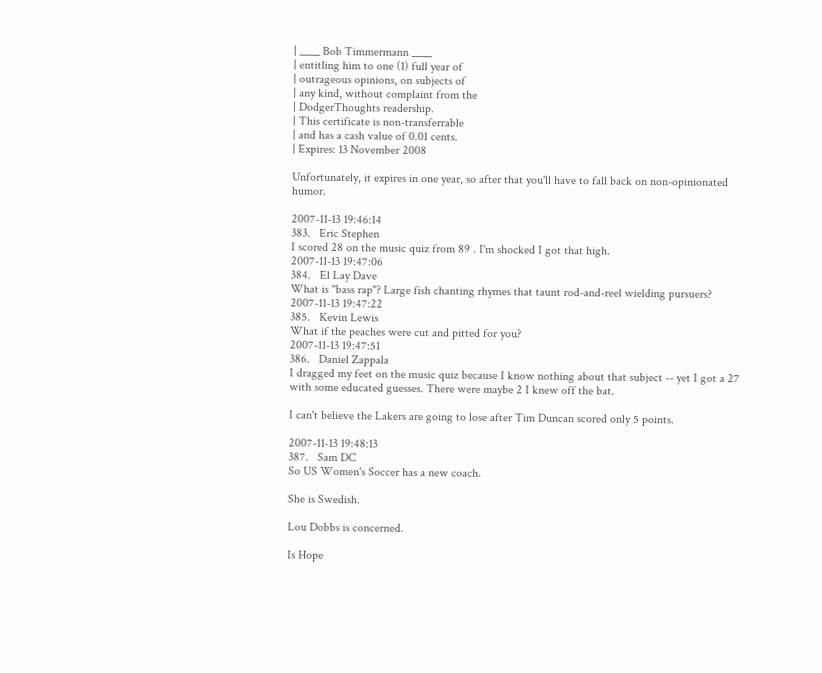| ____ Bob Timmermann ____
| entitling him to one (1) full year of
| outrageous opinions, on subjects of
| any kind, without complaint from the
| DodgerThoughts readership.
| This certificate is non-transferrable
| and has a cash value of 0.01 cents.
| Expires: 13 November 2008

Unfortunately, it expires in one year, so after that you'll have to fall back on non-opinionated humor.

2007-11-13 19:46:14
383.   Eric Stephen
I scored 28 on the music quiz from 89 . I'm shocked I got that high.
2007-11-13 19:47:06
384.   El Lay Dave
What is "bass rap"? Large fish chanting rhymes that taunt rod-and-reel wielding pursuers?
2007-11-13 19:47:22
385.   Kevin Lewis
What if the peaches were cut and pitted for you?
2007-11-13 19:47:51
386.   Daniel Zappala
I dragged my feet on the music quiz because I know nothing about that subject -- yet I got a 27 with some educated guesses. There were maybe 2 I knew off the bat.

I can't believe the Lakers are going to lose after Tim Duncan scored only 5 points.

2007-11-13 19:48:13
387.   Sam DC
So US Women's Soccer has a new coach.

She is Swedish.

Lou Dobbs is concerned.

Is Hope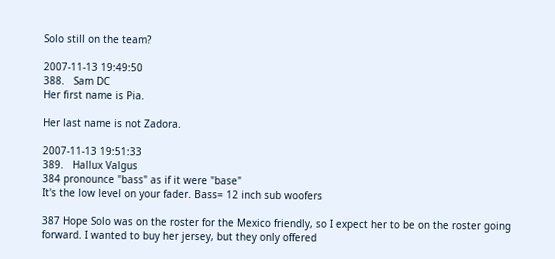Solo still on the team?

2007-11-13 19:49:50
388.   Sam DC
Her first name is Pia.

Her last name is not Zadora.

2007-11-13 19:51:33
389.   Hallux Valgus
384 pronounce "bass" as if it were "base"
It's the low level on your fader. Bass= 12 inch sub woofers

387 Hope Solo was on the roster for the Mexico friendly, so I expect her to be on the roster going forward. I wanted to buy her jersey, but they only offered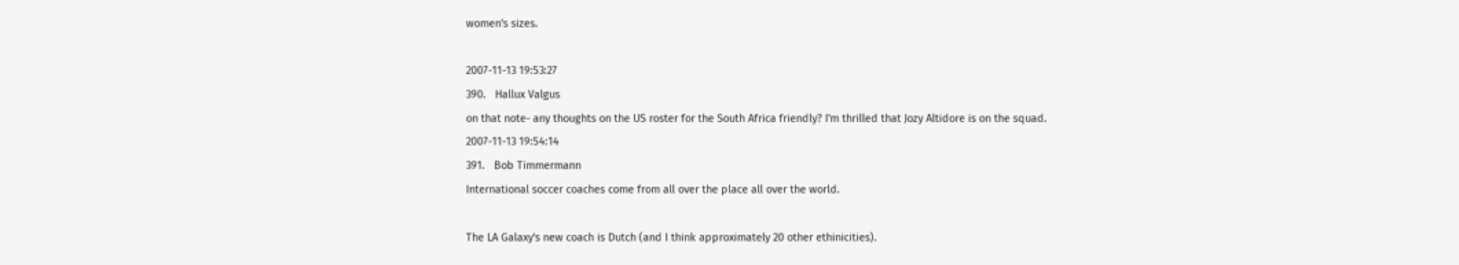women's sizes.

2007-11-13 19:53:27
390.   Hallux Valgus
on that note- any thoughts on the US roster for the South Africa friendly? I'm thrilled that Jozy Altidore is on the squad.
2007-11-13 19:54:14
391.   Bob Timmermann
International soccer coaches come from all over the place all over the world.

The LA Galaxy's new coach is Dutch (and I think approximately 20 other ethinicities).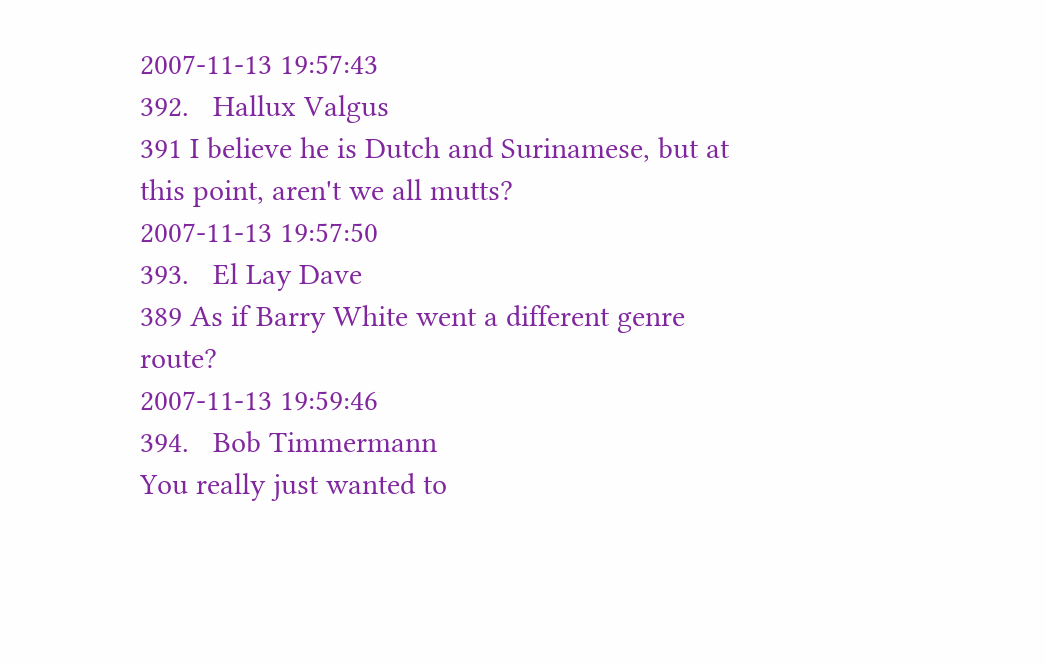2007-11-13 19:57:43
392.   Hallux Valgus
391 I believe he is Dutch and Surinamese, but at this point, aren't we all mutts?
2007-11-13 19:57:50
393.   El Lay Dave
389 As if Barry White went a different genre route?
2007-11-13 19:59:46
394.   Bob Timmermann
You really just wanted to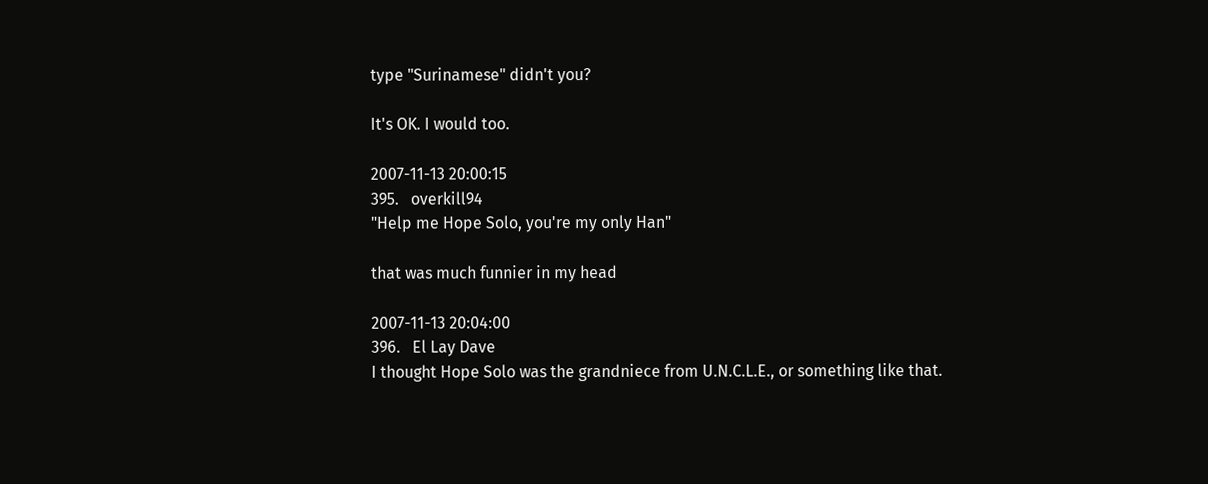type "Surinamese" didn't you?

It's OK. I would too.

2007-11-13 20:00:15
395.   overkill94
"Help me Hope Solo, you're my only Han"

that was much funnier in my head

2007-11-13 20:04:00
396.   El Lay Dave
I thought Hope Solo was the grandniece from U.N.C.L.E., or something like that.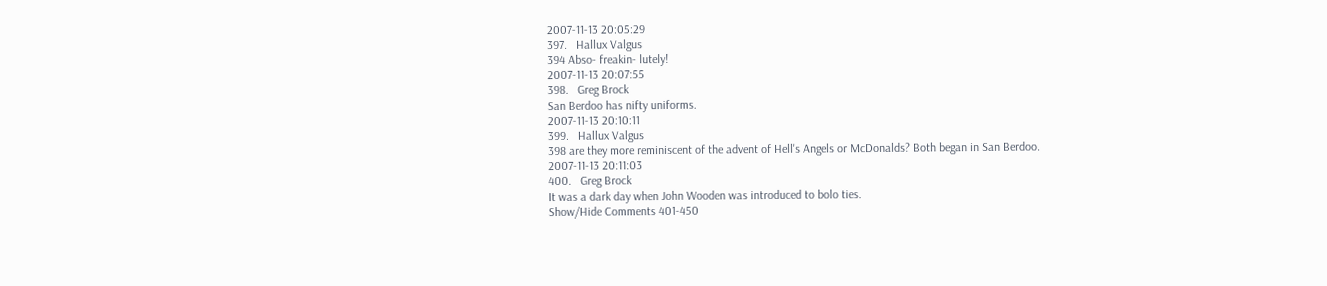2007-11-13 20:05:29
397.   Hallux Valgus
394 Abso- freakin- lutely!
2007-11-13 20:07:55
398.   Greg Brock
San Berdoo has nifty uniforms.
2007-11-13 20:10:11
399.   Hallux Valgus
398 are they more reminiscent of the advent of Hell's Angels or McDonalds? Both began in San Berdoo.
2007-11-13 20:11:03
400.   Greg Brock
It was a dark day when John Wooden was introduced to bolo ties.
Show/Hide Comments 401-450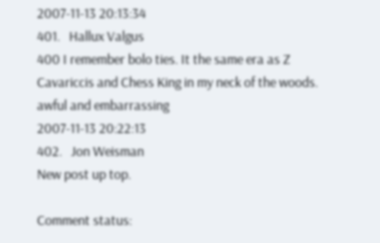2007-11-13 20:13:34
401.   Hallux Valgus
400 I remember bolo ties. It the same era as Z Cavariccis and Chess King in my neck of the woods. awful and embarrassing
2007-11-13 20:22:13
402.   Jon Weisman
New post up top.

Comment status: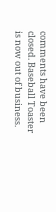comments have been closed. Baseball Toaster is now out of business.